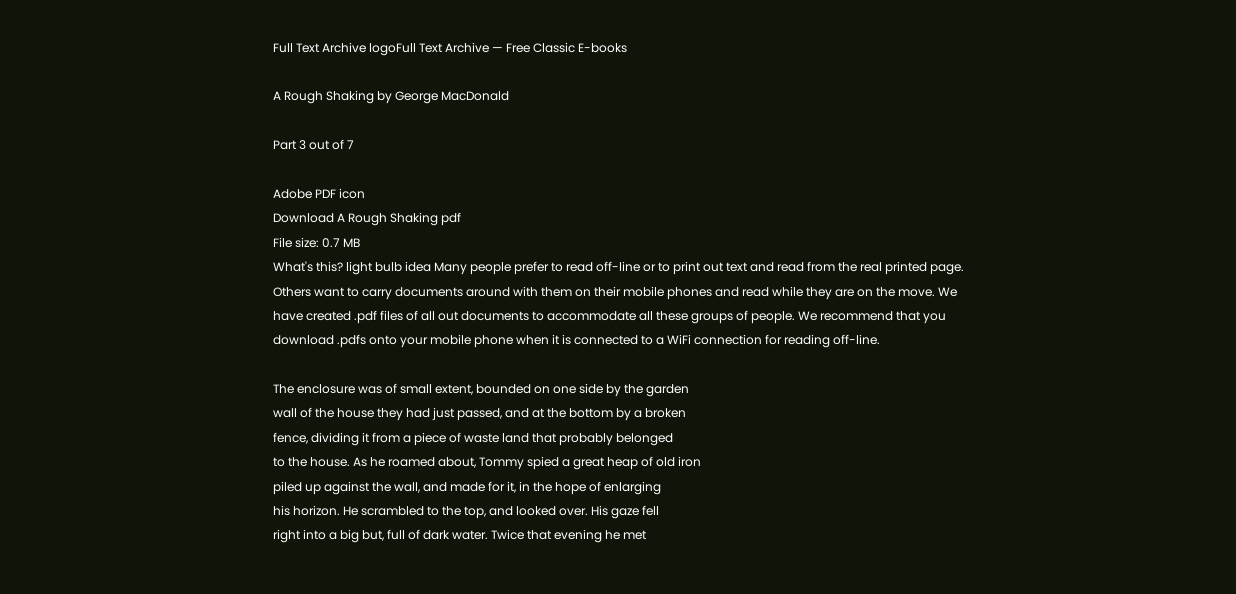Full Text Archive logoFull Text Archive — Free Classic E-books

A Rough Shaking by George MacDonald

Part 3 out of 7

Adobe PDF icon
Download A Rough Shaking pdf
File size: 0.7 MB
What's this? light bulb idea Many people prefer to read off-line or to print out text and read from the real printed page. Others want to carry documents around with them on their mobile phones and read while they are on the move. We have created .pdf files of all out documents to accommodate all these groups of people. We recommend that you download .pdfs onto your mobile phone when it is connected to a WiFi connection for reading off-line.

The enclosure was of small extent, bounded on one side by the garden
wall of the house they had just passed, and at the bottom by a broken
fence, dividing it from a piece of waste land that probably belonged
to the house. As he roamed about, Tommy spied a great heap of old iron
piled up against the wall, and made for it, in the hope of enlarging
his horizon. He scrambled to the top, and looked over. His gaze fell
right into a big but, full of dark water. Twice that evening he met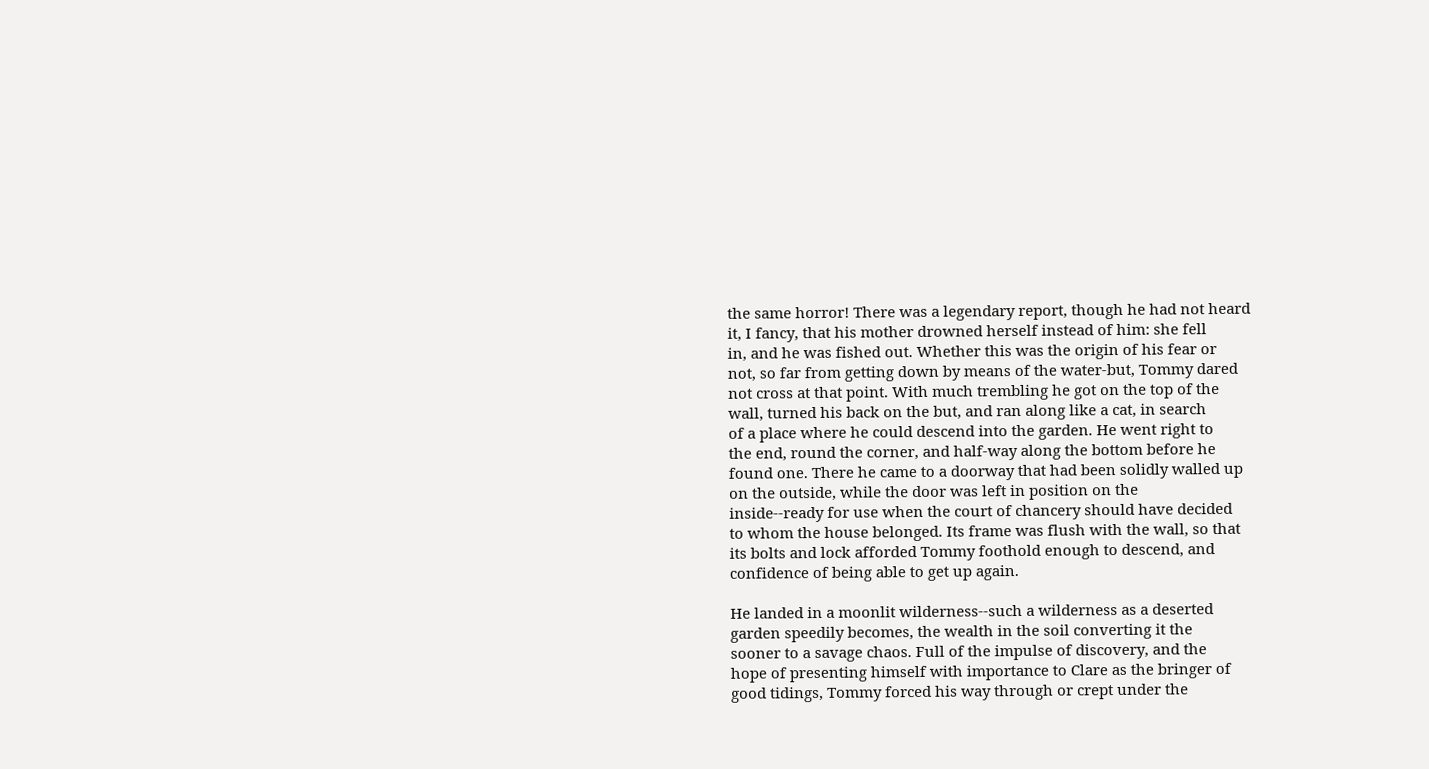the same horror! There was a legendary report, though he had not heard
it, I fancy, that his mother drowned herself instead of him: she fell
in, and he was fished out. Whether this was the origin of his fear or
not, so far from getting down by means of the water-but, Tommy dared
not cross at that point. With much trembling he got on the top of the
wall, turned his back on the but, and ran along like a cat, in search
of a place where he could descend into the garden. He went right to
the end, round the corner, and half-way along the bottom before he
found one. There he came to a doorway that had been solidly walled up
on the outside, while the door was left in position on the
inside--ready for use when the court of chancery should have decided
to whom the house belonged. Its frame was flush with the wall, so that
its bolts and lock afforded Tommy foothold enough to descend, and
confidence of being able to get up again.

He landed in a moonlit wilderness--such a wilderness as a deserted
garden speedily becomes, the wealth in the soil converting it the
sooner to a savage chaos. Full of the impulse of discovery, and the
hope of presenting himself with importance to Clare as the bringer of
good tidings, Tommy forced his way through or crept under the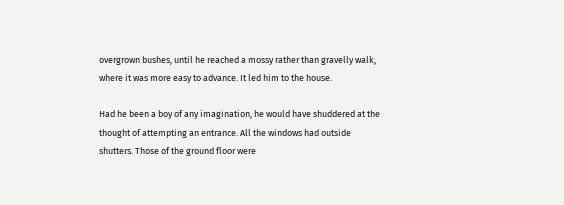overgrown bushes, until he reached a mossy rather than gravelly walk,
where it was more easy to advance. It led him to the house.

Had he been a boy of any imagination, he would have shuddered at the
thought of attempting an entrance. All the windows had outside
shutters. Those of the ground floor were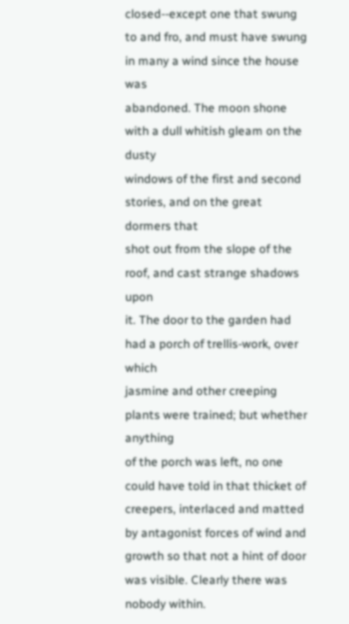closed--except one that swung
to and fro, and must have swung in many a wind since the house was
abandoned. The moon shone with a dull whitish gleam on the dusty
windows of the first and second stories, and on the great dormers that
shot out from the slope of the roof, and cast strange shadows upon
it. The door to the garden had had a porch of trellis-work, over which
jasmine and other creeping plants were trained; but whether anything
of the porch was left, no one could have told in that thicket of
creepers, interlaced and matted by antagonist forces of wind and
growth so that not a hint of door was visible. Clearly there was
nobody within.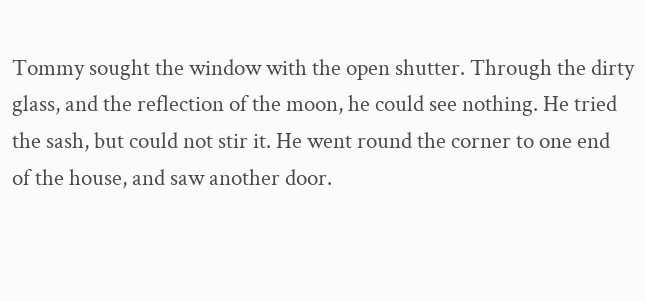Tommy sought the window with the open shutter. Through the dirty
glass, and the reflection of the moon, he could see nothing. He tried
the sash, but could not stir it. He went round the corner to one end
of the house, and saw another door.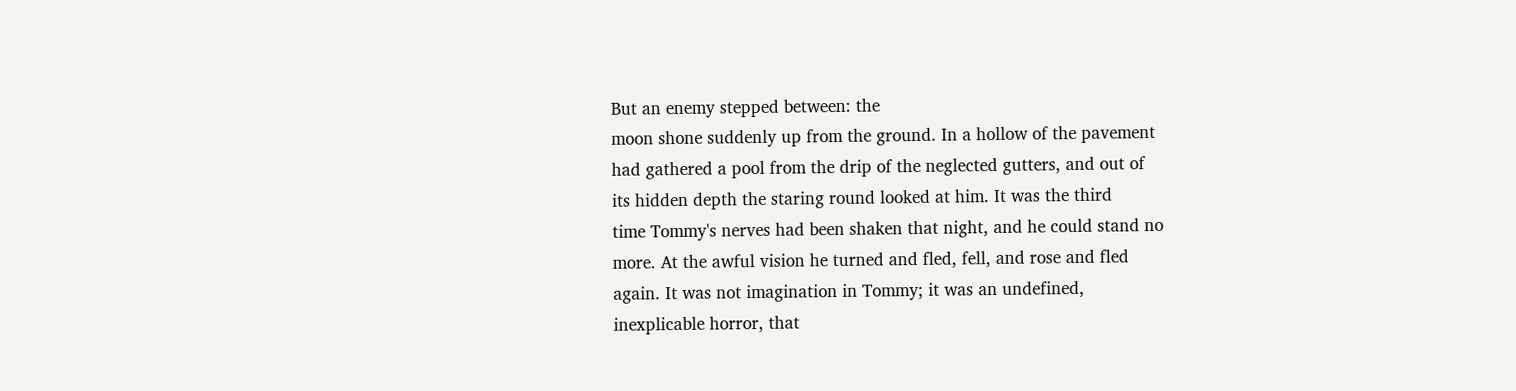But an enemy stepped between: the
moon shone suddenly up from the ground. In a hollow of the pavement
had gathered a pool from the drip of the neglected gutters, and out of
its hidden depth the staring round looked at him. It was the third
time Tommy's nerves had been shaken that night, and he could stand no
more. At the awful vision he turned and fled, fell, and rose and fled
again. It was not imagination in Tommy; it was an undefined,
inexplicable horror, that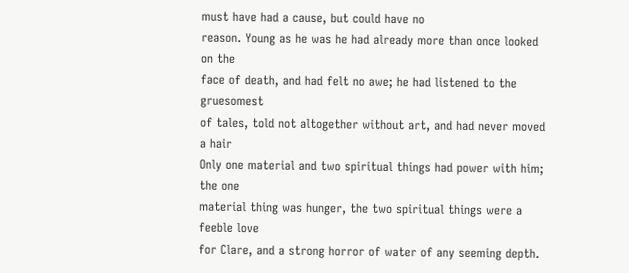must have had a cause, but could have no
reason. Young as he was he had already more than once looked on the
face of death, and had felt no awe; he had listened to the gruesomest
of tales, told not altogether without art, and had never moved a hair
Only one material and two spiritual things had power with him; the one
material thing was hunger, the two spiritual things were a feeble love
for Clare, and a strong horror of water of any seeming depth.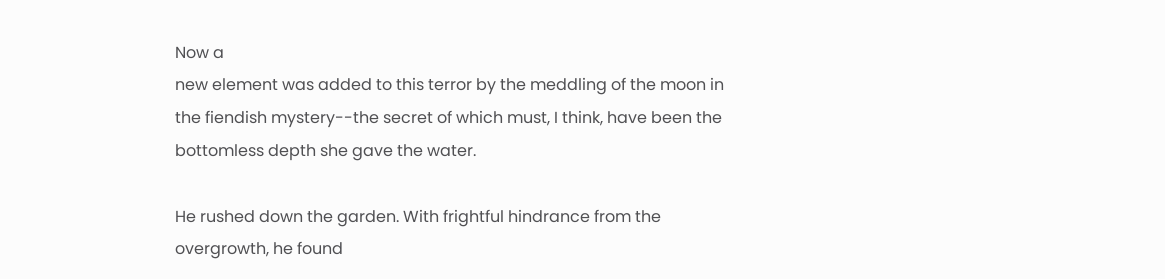Now a
new element was added to this terror by the meddling of the moon in
the fiendish mystery--the secret of which must, I think, have been the
bottomless depth she gave the water.

He rushed down the garden. With frightful hindrance from the
overgrowth, he found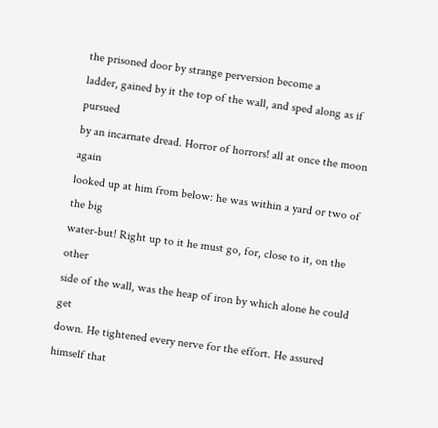the prisoned door by strange perversion become a
ladder, gained by it the top of the wall, and sped along as if pursued
by an incarnate dread. Horror of horrors! all at once the moon again
looked up at him from below: he was within a yard or two of the big
water-but! Right up to it he must go, for, close to it, on the other
side of the wall, was the heap of iron by which alone he could get
down. He tightened every nerve for the effort. He assured himself that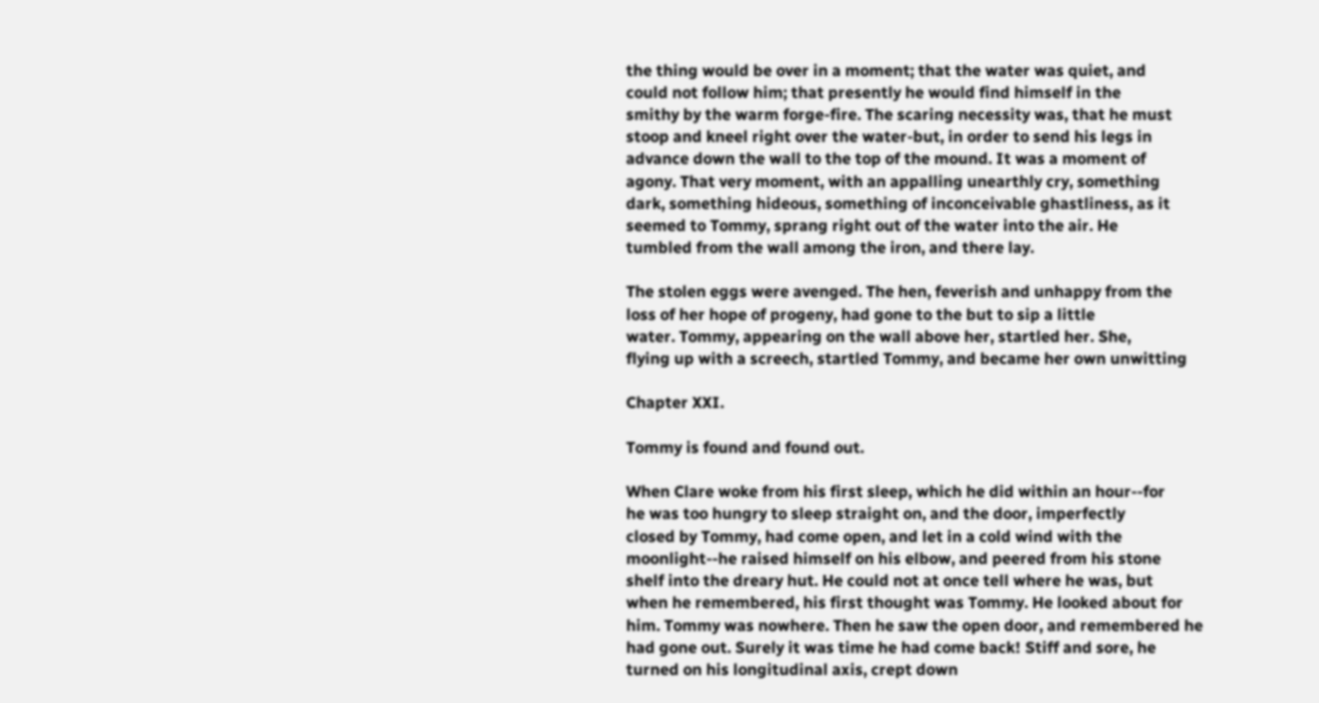the thing would be over in a moment; that the water was quiet, and
could not follow him; that presently he would find himself in the
smithy by the warm forge-fire. The scaring necessity was, that he must
stoop and kneel right over the water-but, in order to send his legs in
advance down the wall to the top of the mound. It was a moment of
agony. That very moment, with an appalling unearthly cry, something
dark, something hideous, something of inconceivable ghastliness, as it
seemed to Tommy, sprang right out of the water into the air. He
tumbled from the wall among the iron, and there lay.

The stolen eggs were avenged. The hen, feverish and unhappy from the
loss of her hope of progeny, had gone to the but to sip a little
water. Tommy, appearing on the wall above her, startled her. She,
flying up with a screech, startled Tommy, and became her own unwitting

Chapter XXI.

Tommy is found and found out.

When Clare woke from his first sleep, which he did within an hour--for
he was too hungry to sleep straight on, and the door, imperfectly
closed by Tommy, had come open, and let in a cold wind with the
moonlight--he raised himself on his elbow, and peered from his stone
shelf into the dreary hut. He could not at once tell where he was, but
when he remembered, his first thought was Tommy. He looked about for
him. Tommy was nowhere. Then he saw the open door, and remembered he
had gone out. Surely it was time he had come back! Stiff and sore, he
turned on his longitudinal axis, crept down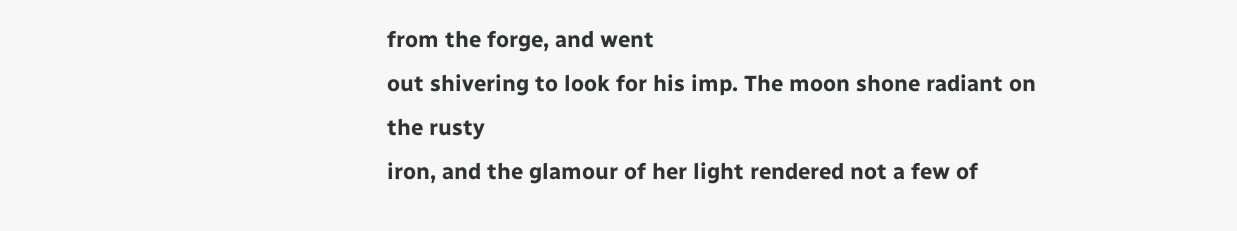from the forge, and went
out shivering to look for his imp. The moon shone radiant on the rusty
iron, and the glamour of her light rendered not a few of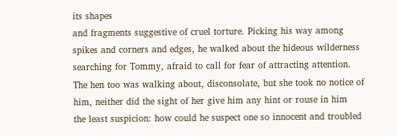its shapes
and fragments suggestive of cruel torture. Picking his way among
spikes and corners and edges, he walked about the hideous wilderness
searching for Tommy, afraid to call for fear of attracting attention.
The hen too was walking about, disconsolate, but she took no notice of
him, neither did the sight of her give him any hint or rouse in him
the least suspicion: how could he suspect one so innocent and troubled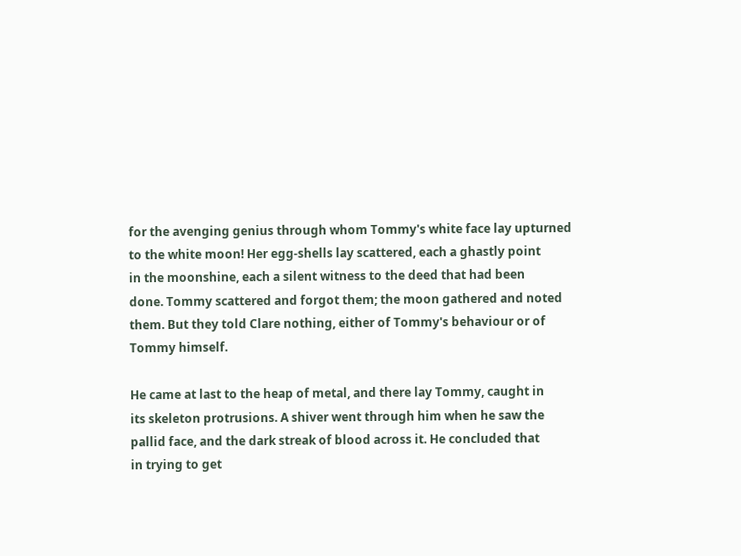for the avenging genius through whom Tommy's white face lay upturned
to the white moon! Her egg-shells lay scattered, each a ghastly point
in the moonshine, each a silent witness to the deed that had been
done. Tommy scattered and forgot them; the moon gathered and noted
them. But they told Clare nothing, either of Tommy's behaviour or of
Tommy himself.

He came at last to the heap of metal, and there lay Tommy, caught in
its skeleton protrusions. A shiver went through him when he saw the
pallid face, and the dark streak of blood across it. He concluded that
in trying to get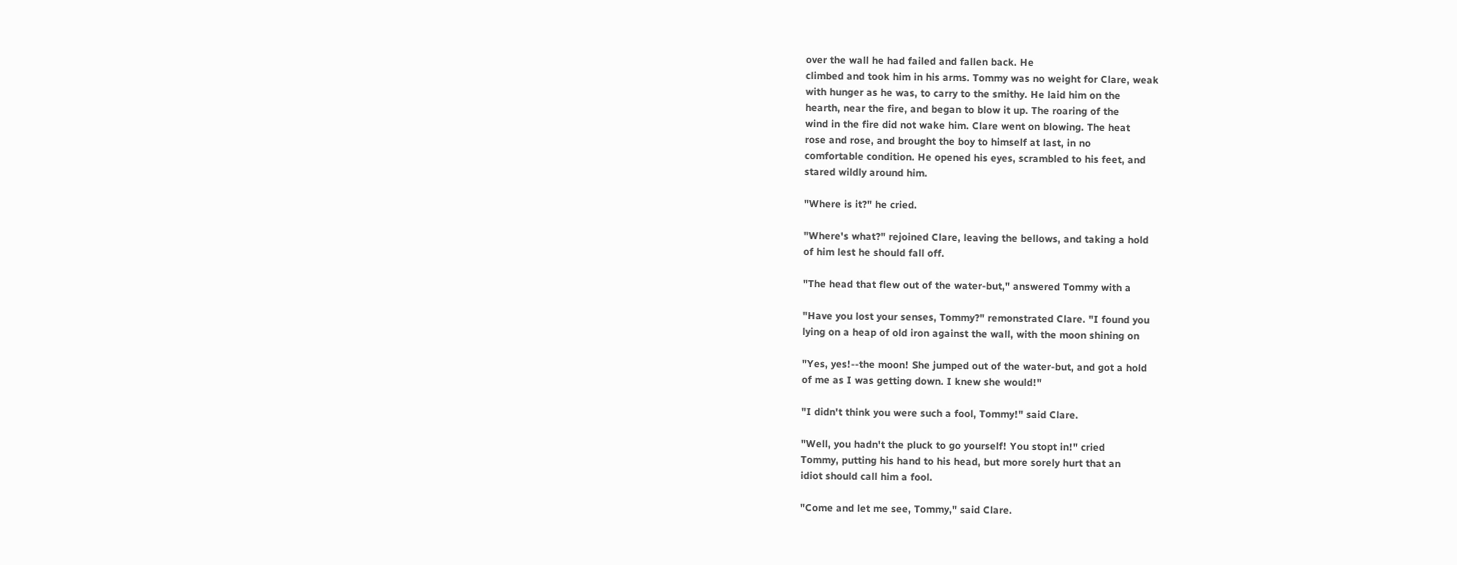over the wall he had failed and fallen back. He
climbed and took him in his arms. Tommy was no weight for Clare, weak
with hunger as he was, to carry to the smithy. He laid him on the
hearth, near the fire, and began to blow it up. The roaring of the
wind in the fire did not wake him. Clare went on blowing. The heat
rose and rose, and brought the boy to himself at last, in no
comfortable condition. He opened his eyes, scrambled to his feet, and
stared wildly around him.

"Where is it?" he cried.

"Where's what?" rejoined Clare, leaving the bellows, and taking a hold
of him lest he should fall off.

"The head that flew out of the water-but," answered Tommy with a

"Have you lost your senses, Tommy?" remonstrated Clare. "I found you
lying on a heap of old iron against the wall, with the moon shining on

"Yes, yes!--the moon! She jumped out of the water-but, and got a hold
of me as I was getting down. I knew she would!"

"I didn't think you were such a fool, Tommy!" said Clare.

"Well, you hadn't the pluck to go yourself! You stopt in!" cried
Tommy, putting his hand to his head, but more sorely hurt that an
idiot should call him a fool.

"Come and let me see, Tommy," said Clare.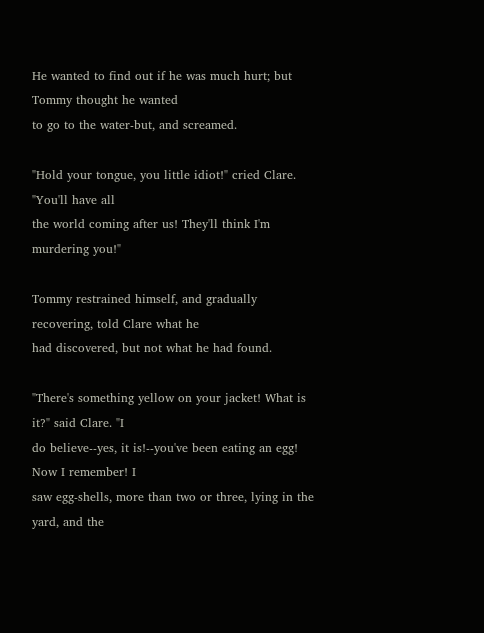He wanted to find out if he was much hurt; but Tommy thought he wanted
to go to the water-but, and screamed.

"Hold your tongue, you little idiot!" cried Clare. "You'll have all
the world coming after us! They'll think I'm murdering you!"

Tommy restrained himself, and gradually recovering, told Clare what he
had discovered, but not what he had found.

"There's something yellow on your jacket! What is it?" said Clare. "I
do believe--yes, it is!--you've been eating an egg! Now I remember! I
saw egg-shells, more than two or three, lying in the yard, and the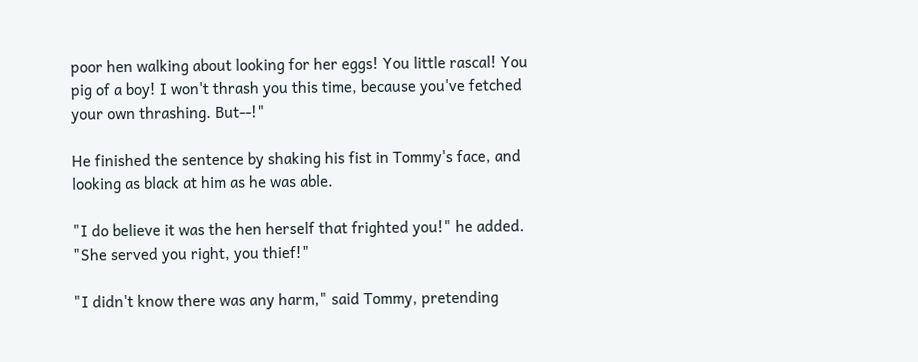poor hen walking about looking for her eggs! You little rascal! You
pig of a boy! I won't thrash you this time, because you've fetched
your own thrashing. But--!"

He finished the sentence by shaking his fist in Tommy's face, and
looking as black at him as he was able.

"I do believe it was the hen herself that frighted you!" he added.
"She served you right, you thief!"

"I didn't know there was any harm," said Tommy, pretending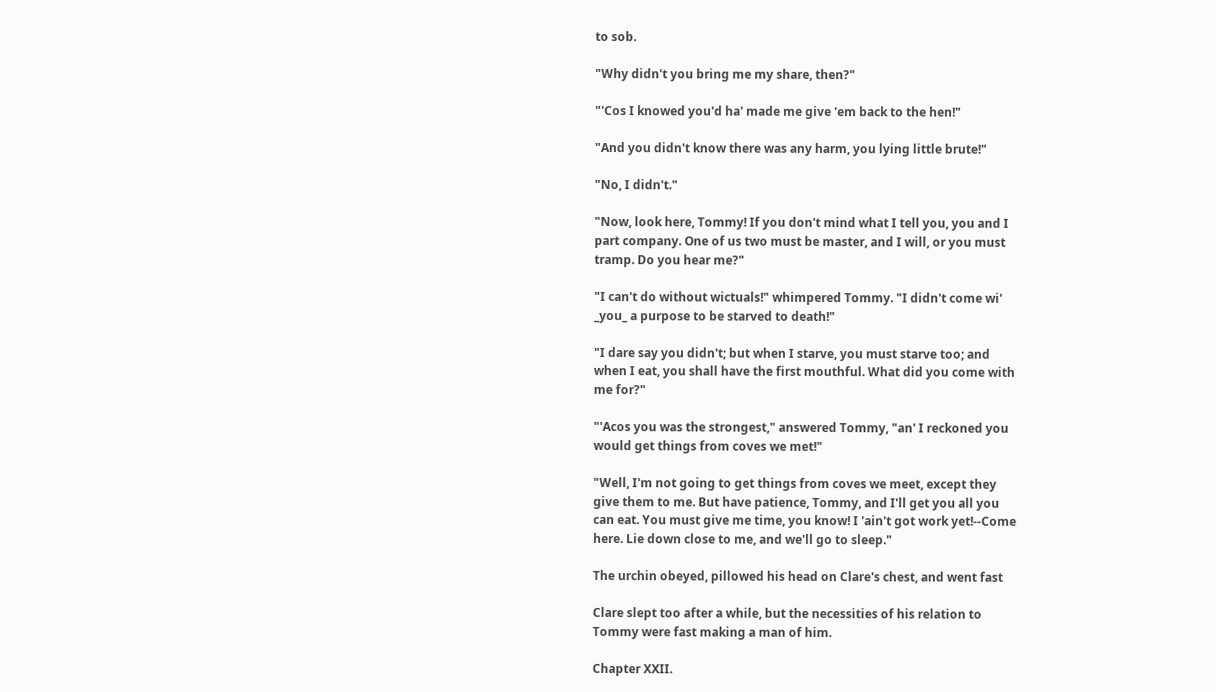to sob.

"Why didn't you bring me my share, then?"

"'Cos I knowed you'd ha' made me give 'em back to the hen!"

"And you didn't know there was any harm, you lying little brute!"

"No, I didn't."

"Now, look here, Tommy! If you don't mind what I tell you, you and I
part company. One of us two must be master, and I will, or you must
tramp. Do you hear me?"

"I can't do without wictuals!" whimpered Tommy. "I didn't come wi'
_you_ a purpose to be starved to death!"

"I dare say you didn't; but when I starve, you must starve too; and
when I eat, you shall have the first mouthful. What did you come with
me for?"

"'Acos you was the strongest," answered Tommy, "an' I reckoned you
would get things from coves we met!"

"Well, I'm not going to get things from coves we meet, except they
give them to me. But have patience, Tommy, and I'll get you all you
can eat. You must give me time, you know! I 'ain't got work yet!--Come
here. Lie down close to me, and we'll go to sleep."

The urchin obeyed, pillowed his head on Clare's chest, and went fast

Clare slept too after a while, but the necessities of his relation to
Tommy were fast making a man of him.

Chapter XXII.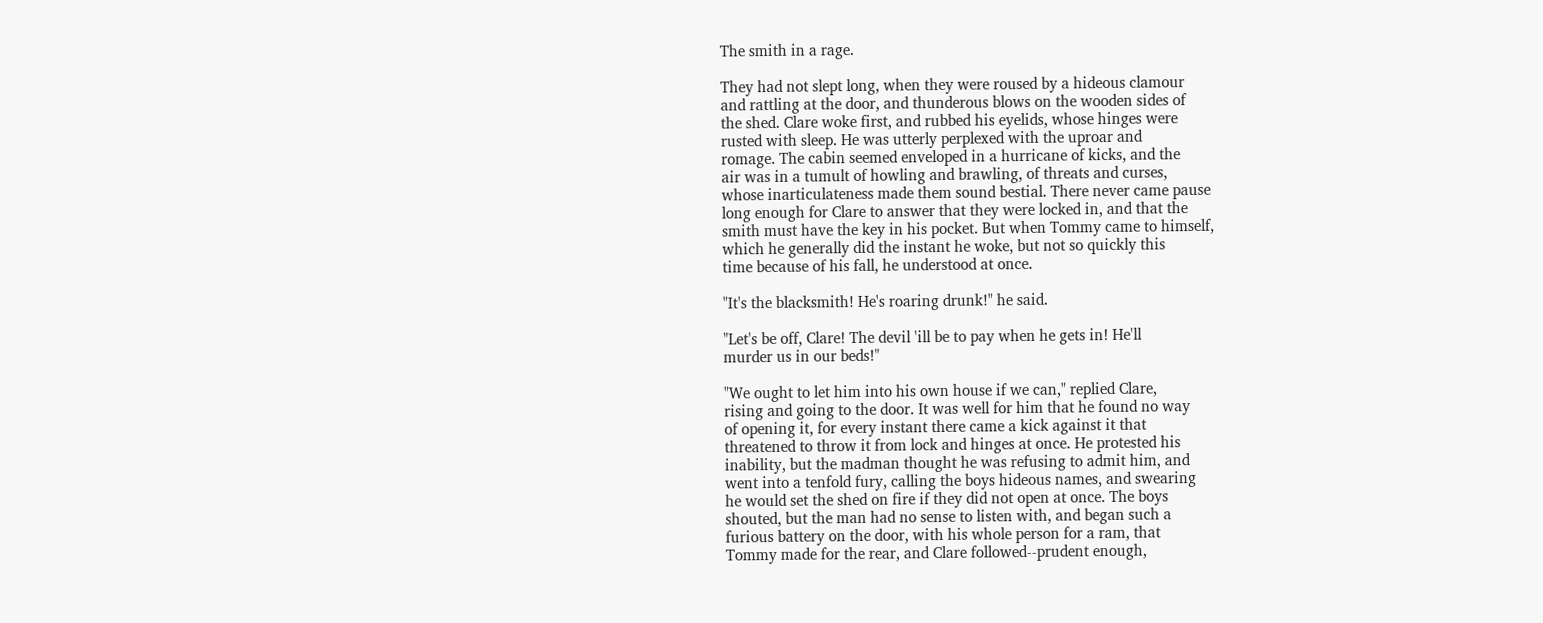The smith in a rage.

They had not slept long, when they were roused by a hideous clamour
and rattling at the door, and thunderous blows on the wooden sides of
the shed. Clare woke first, and rubbed his eyelids, whose hinges were
rusted with sleep. He was utterly perplexed with the uproar and
romage. The cabin seemed enveloped in a hurricane of kicks, and the
air was in a tumult of howling and brawling, of threats and curses,
whose inarticulateness made them sound bestial. There never came pause
long enough for Clare to answer that they were locked in, and that the
smith must have the key in his pocket. But when Tommy came to himself,
which he generally did the instant he woke, but not so quickly this
time because of his fall, he understood at once.

"It's the blacksmith! He's roaring drunk!" he said.

"Let's be off, Clare! The devil 'ill be to pay when he gets in! He'll
murder us in our beds!"

"We ought to let him into his own house if we can," replied Clare,
rising and going to the door. It was well for him that he found no way
of opening it, for every instant there came a kick against it that
threatened to throw it from lock and hinges at once. He protested his
inability, but the madman thought he was refusing to admit him, and
went into a tenfold fury, calling the boys hideous names, and swearing
he would set the shed on fire if they did not open at once. The boys
shouted, but the man had no sense to listen with, and began such a
furious battery on the door, with his whole person for a ram, that
Tommy made for the rear, and Clare followed--prudent enough,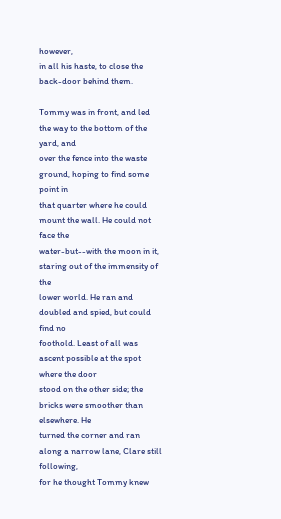however,
in all his haste, to close the back-door behind them.

Tommy was in front, and led the way to the bottom of the yard, and
over the fence into the waste ground, hoping to find some point in
that quarter where he could mount the wall. He could not face the
water-but--with the moon in it, staring out of the immensity of the
lower world. He ran and doubled and spied, but could find no
foothold. Least of all was ascent possible at the spot where the door
stood on the other side; the bricks were smoother than elsewhere. He
turned the corner and ran along a narrow lane, Clare still following,
for he thought Tommy knew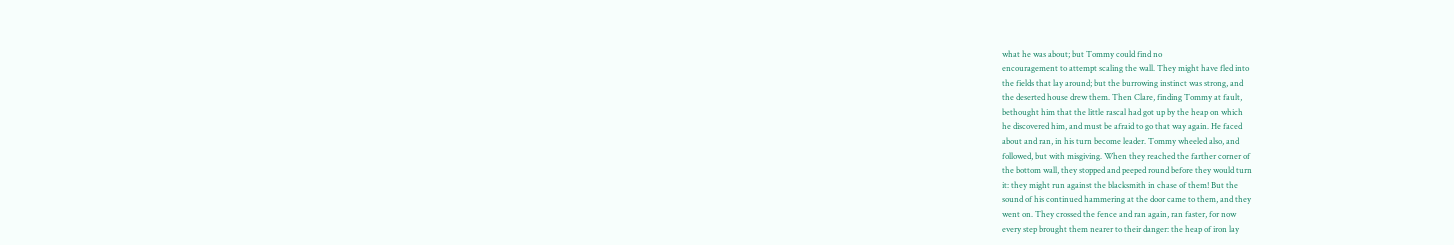what he was about; but Tommy could find no
encouragement to attempt scaling the wall. They might have fled into
the fields that lay around; but the burrowing instinct was strong, and
the deserted house drew them. Then Clare, finding Tommy at fault,
bethought him that the little rascal had got up by the heap on which
he discovered him, and must be afraid to go that way again. He faced
about and ran, in his turn become leader. Tommy wheeled also, and
followed, but with misgiving. When they reached the farther corner of
the bottom wall, they stopped and peeped round before they would turn
it: they might run against the blacksmith in chase of them! But the
sound of his continued hammering at the door came to them, and they
went on. They crossed the fence and ran again, ran faster, for now
every step brought them nearer to their danger: the heap of iron lay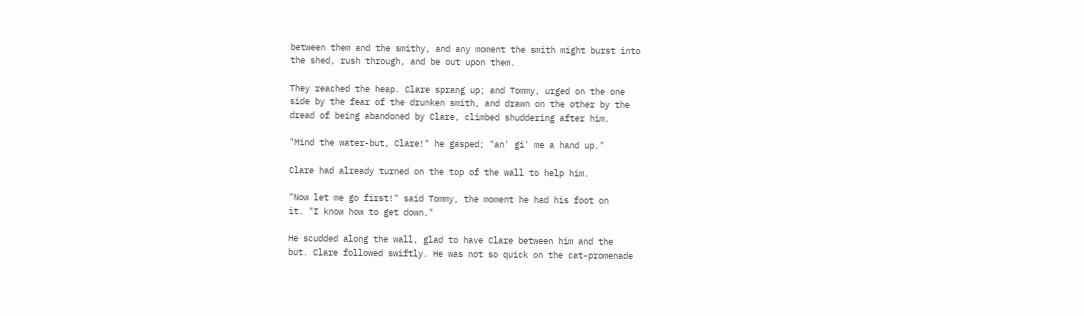between them and the smithy, and any moment the smith might burst into
the shed, rush through, and be out upon them.

They reached the heap. Clare sprang up; and Tommy, urged on the one
side by the fear of the drunken smith, and drawn on the other by the
dread of being abandoned by Clare, climbed shuddering after him.

"Mind the water-but, Clare!" he gasped; "an' gi' me a hand up."

Clare had already turned on the top of the wall to help him.

"Now let me go first!" said Tommy, the moment he had his foot on
it. "I know how to get down."

He scudded along the wall, glad to have Clare between him and the
but. Clare followed swiftly. He was not so quick on the cat-promenade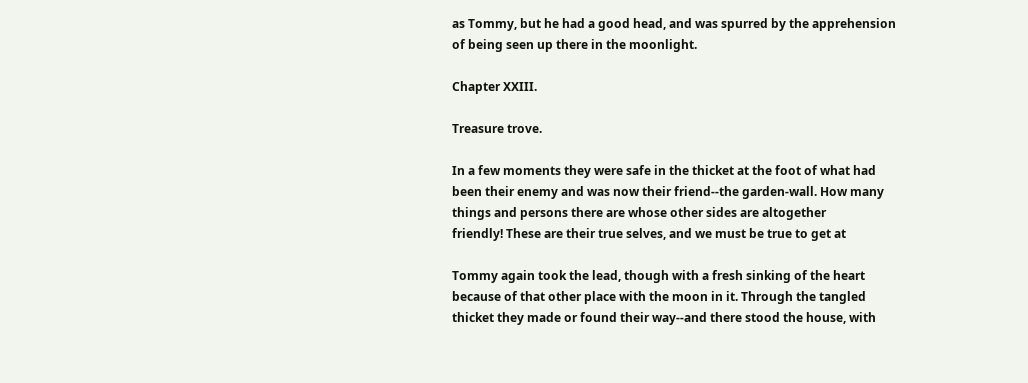as Tommy, but he had a good head, and was spurred by the apprehension
of being seen up there in the moonlight.

Chapter XXIII.

Treasure trove.

In a few moments they were safe in the thicket at the foot of what had
been their enemy and was now their friend--the garden-wall. How many
things and persons there are whose other sides are altogether
friendly! These are their true selves, and we must be true to get at

Tommy again took the lead, though with a fresh sinking of the heart
because of that other place with the moon in it. Through the tangled
thicket they made or found their way--and there stood the house, with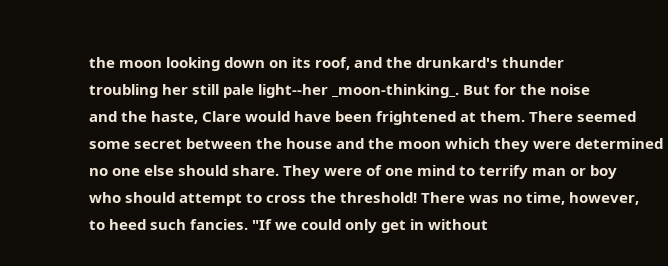the moon looking down on its roof, and the drunkard's thunder
troubling her still pale light--her _moon-thinking_. But for the noise
and the haste, Clare would have been frightened at them. There seemed
some secret between the house and the moon which they were determined
no one else should share. They were of one mind to terrify man or boy
who should attempt to cross the threshold! There was no time, however,
to heed such fancies. "If we could only get in without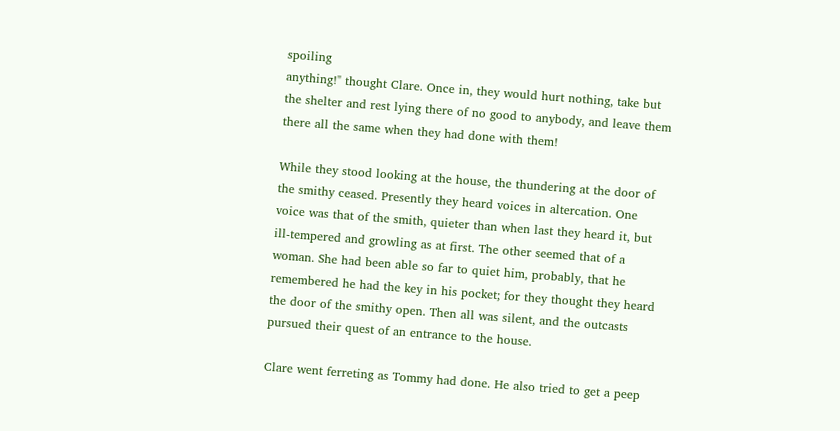spoiling
anything!" thought Clare. Once in, they would hurt nothing, take but
the shelter and rest lying there of no good to anybody, and leave them
there all the same when they had done with them!

While they stood looking at the house, the thundering at the door of
the smithy ceased. Presently they heard voices in altercation. One
voice was that of the smith, quieter than when last they heard it, but
ill-tempered and growling as at first. The other seemed that of a
woman. She had been able so far to quiet him, probably, that he
remembered he had the key in his pocket; for they thought they heard
the door of the smithy open. Then all was silent, and the outcasts
pursued their quest of an entrance to the house.

Clare went ferreting as Tommy had done. He also tried to get a peep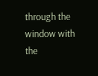through the window with the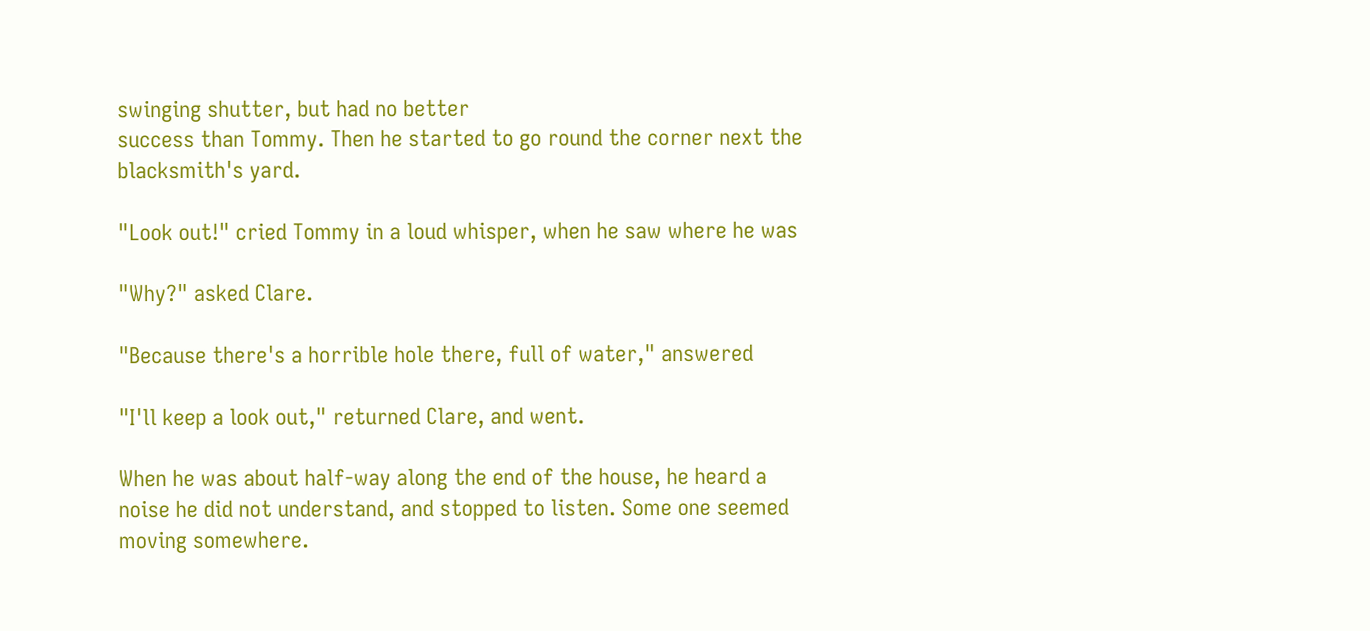swinging shutter, but had no better
success than Tommy. Then he started to go round the corner next the
blacksmith's yard.

"Look out!" cried Tommy in a loud whisper, when he saw where he was

"Why?" asked Clare.

"Because there's a horrible hole there, full of water," answered

"I'll keep a look out," returned Clare, and went.

When he was about half-way along the end of the house, he heard a
noise he did not understand, and stopped to listen. Some one seemed
moving somewhere.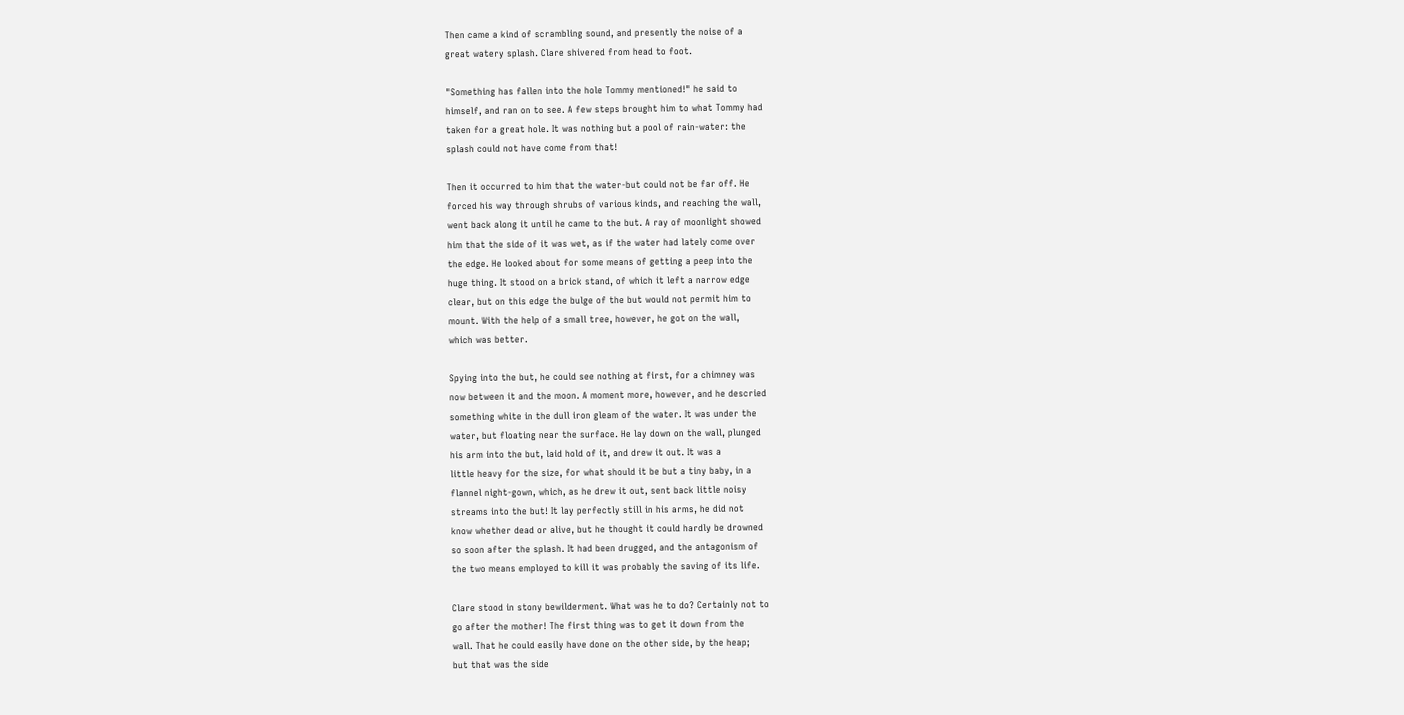Then came a kind of scrambling sound, and presently the noise of a
great watery splash. Clare shivered from head to foot.

"Something has fallen into the hole Tommy mentioned!" he said to
himself, and ran on to see. A few steps brought him to what Tommy had
taken for a great hole. It was nothing but a pool of rain-water: the
splash could not have come from that!

Then it occurred to him that the water-but could not be far off. He
forced his way through shrubs of various kinds, and reaching the wall,
went back along it until he came to the but. A ray of moonlight showed
him that the side of it was wet, as if the water had lately come over
the edge. He looked about for some means of getting a peep into the
huge thing. It stood on a brick stand, of which it left a narrow edge
clear, but on this edge the bulge of the but would not permit him to
mount. With the help of a small tree, however, he got on the wall,
which was better.

Spying into the but, he could see nothing at first, for a chimney was
now between it and the moon. A moment more, however, and he descried
something white in the dull iron gleam of the water. It was under the
water, but floating near the surface. He lay down on the wall, plunged
his arm into the but, laid hold of it, and drew it out. It was a
little heavy for the size, for what should it be but a tiny baby, in a
flannel night-gown, which, as he drew it out, sent back little noisy
streams into the but! It lay perfectly still in his arms, he did not
know whether dead or alive, but he thought it could hardly be drowned
so soon after the splash. It had been drugged, and the antagonism of
the two means employed to kill it was probably the saving of its life.

Clare stood in stony bewilderment. What was he to do? Certainly not to
go after the mother! The first thing was to get it down from the
wall. That he could easily have done on the other side, by the heap;
but that was the side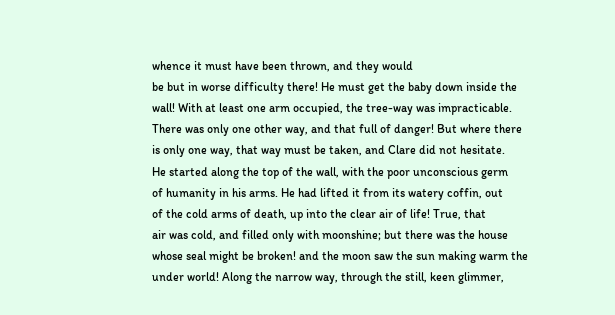whence it must have been thrown, and they would
be but in worse difficulty there! He must get the baby down inside the
wall! With at least one arm occupied, the tree-way was impracticable.
There was only one other way, and that full of danger! But where there
is only one way, that way must be taken, and Clare did not hesitate.
He started along the top of the wall, with the poor unconscious germ
of humanity in his arms. He had lifted it from its watery coffin, out
of the cold arms of death, up into the clear air of life! True, that
air was cold, and filled only with moonshine; but there was the house
whose seal might be broken! and the moon saw the sun making warm the
under world! Along the narrow way, through the still, keen glimmer,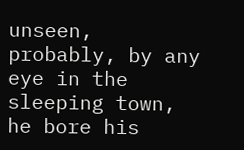unseen, probably, by any eye in the sleeping town, he bore his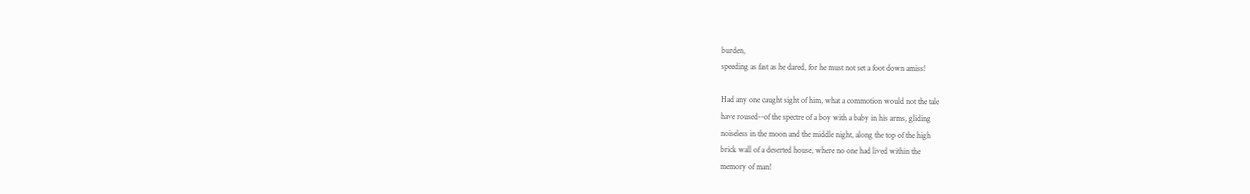burden,
speeding as fast as he dared, for he must not set a foot down amiss!

Had any one caught sight of him, what a commotion would not the tale
have roused--of the spectre of a boy with a baby in his arms, gliding
noiseless in the moon and the middle night, along the top of the high
brick wall of a deserted house, where no one had lived within the
memory of man!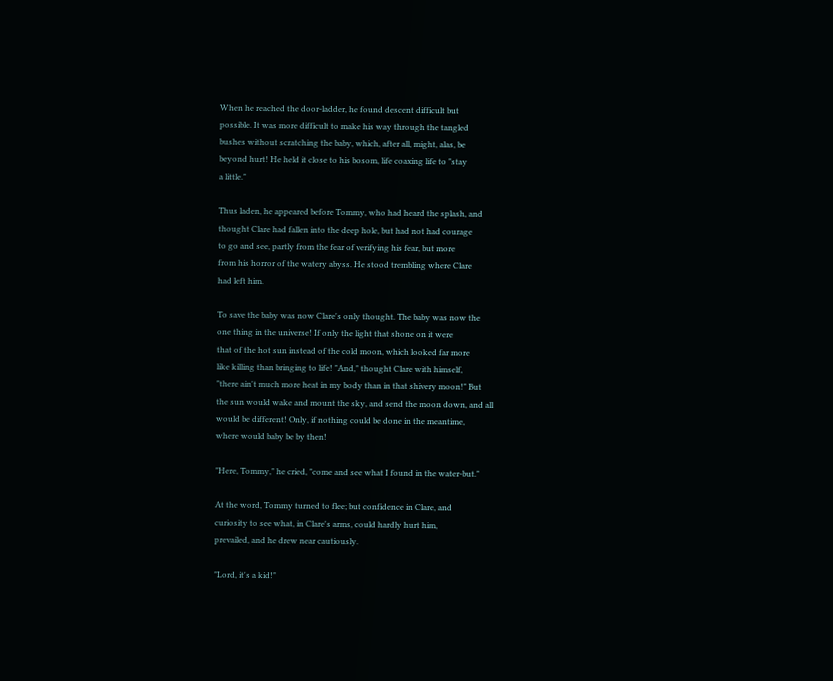When he reached the door-ladder, he found descent difficult but
possible. It was more difficult to make his way through the tangled
bushes without scratching the baby, which, after all, might, alas, be
beyond hurt! He held it close to his bosom, life coaxing life to "stay
a little."

Thus laden, he appeared before Tommy, who had heard the splash, and
thought Clare had fallen into the deep hole, but had not had courage
to go and see, partly from the fear of verifying his fear, but more
from his horror of the watery abyss. He stood trembling where Clare
had left him.

To save the baby was now Clare's only thought. The baby was now the
one thing in the universe! If only the light that shone on it were
that of the hot sun instead of the cold moon, which looked far more
like killing than bringing to life! "And," thought Clare with himself,
"there ain't much more heat in my body than in that shivery moon!" But
the sun would wake and mount the sky, and send the moon down, and all
would be different! Only, if nothing could be done in the meantime,
where would baby be by then!

"Here, Tommy," he cried, "come and see what I found in the water-but."

At the word, Tommy turned to flee; but confidence in Clare, and
curiosity to see what, in Clare's arms, could hardly hurt him,
prevailed, and he drew near cautiously.

"Lord, it's a kid!"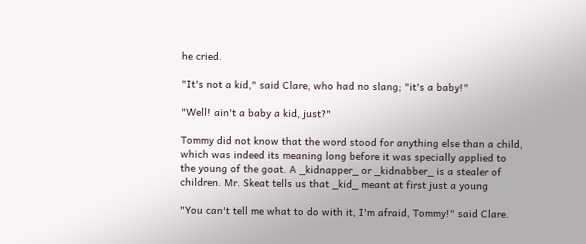he cried.

"It's not a kid," said Clare, who had no slang; "it's a baby!"

"Well! ain't a baby a kid, just?"

Tommy did not know that the word stood for anything else than a child,
which was indeed its meaning long before it was specially applied to
the young of the goat. A _kidnapper_ or _kidnabber_ is a stealer of
children. Mr. Skeat tells us that _kid_ meant at first just a young

"You can't tell me what to do with it, I'm afraid, Tommy!" said Clare.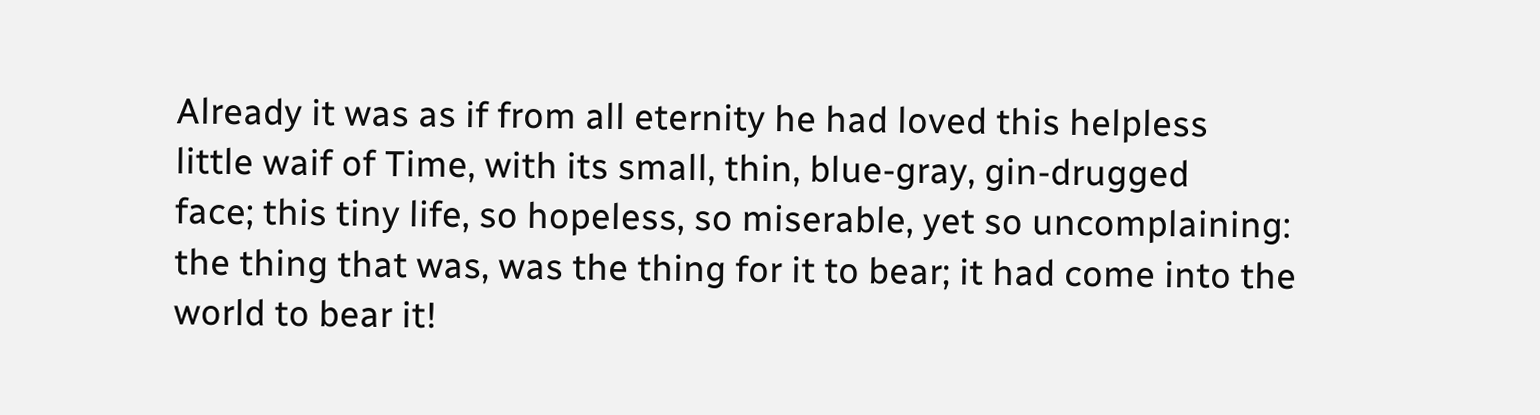Already it was as if from all eternity he had loved this helpless
little waif of Time, with its small, thin, blue-gray, gin-drugged
face; this tiny life, so hopeless, so miserable, yet so uncomplaining:
the thing that was, was the thing for it to bear; it had come into the
world to bear it!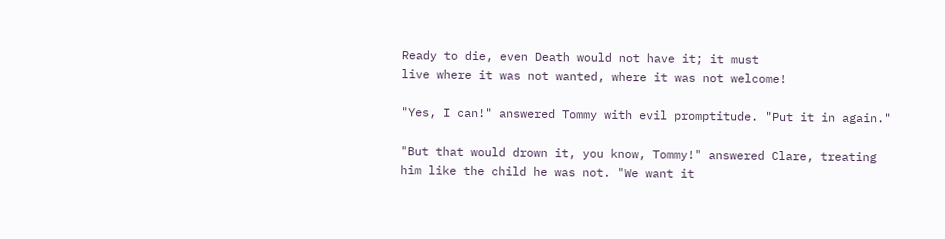Ready to die, even Death would not have it; it must
live where it was not wanted, where it was not welcome!

"Yes, I can!" answered Tommy with evil promptitude. "Put it in again."

"But that would drown it, you know, Tommy!" answered Clare, treating
him like the child he was not. "We want it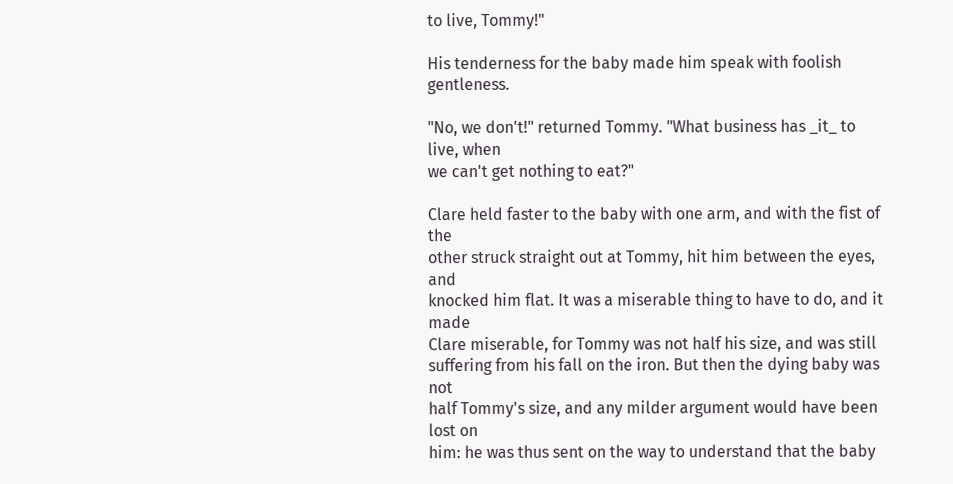to live, Tommy!"

His tenderness for the baby made him speak with foolish gentleness.

"No, we don't!" returned Tommy. "What business has _it_ to live, when
we can't get nothing to eat?"

Clare held faster to the baby with one arm, and with the fist of the
other struck straight out at Tommy, hit him between the eyes, and
knocked him flat. It was a miserable thing to have to do, and it made
Clare miserable, for Tommy was not half his size, and was still
suffering from his fall on the iron. But then the dying baby was not
half Tommy's size, and any milder argument would have been lost on
him: he was thus sent on the way to understand that the baby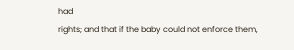had
rights; and that if the baby could not enforce them,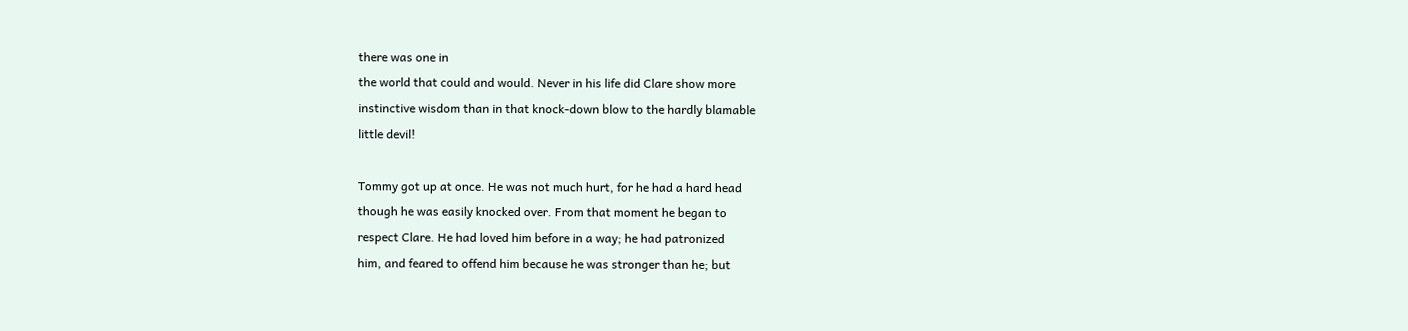there was one in
the world that could and would. Never in his life did Clare show more
instinctive wisdom than in that knock-down blow to the hardly blamable
little devil!

Tommy got up at once. He was not much hurt, for he had a hard head
though he was easily knocked over. From that moment he began to
respect Clare. He had loved him before in a way; he had patronized
him, and feared to offend him because he was stronger than he; but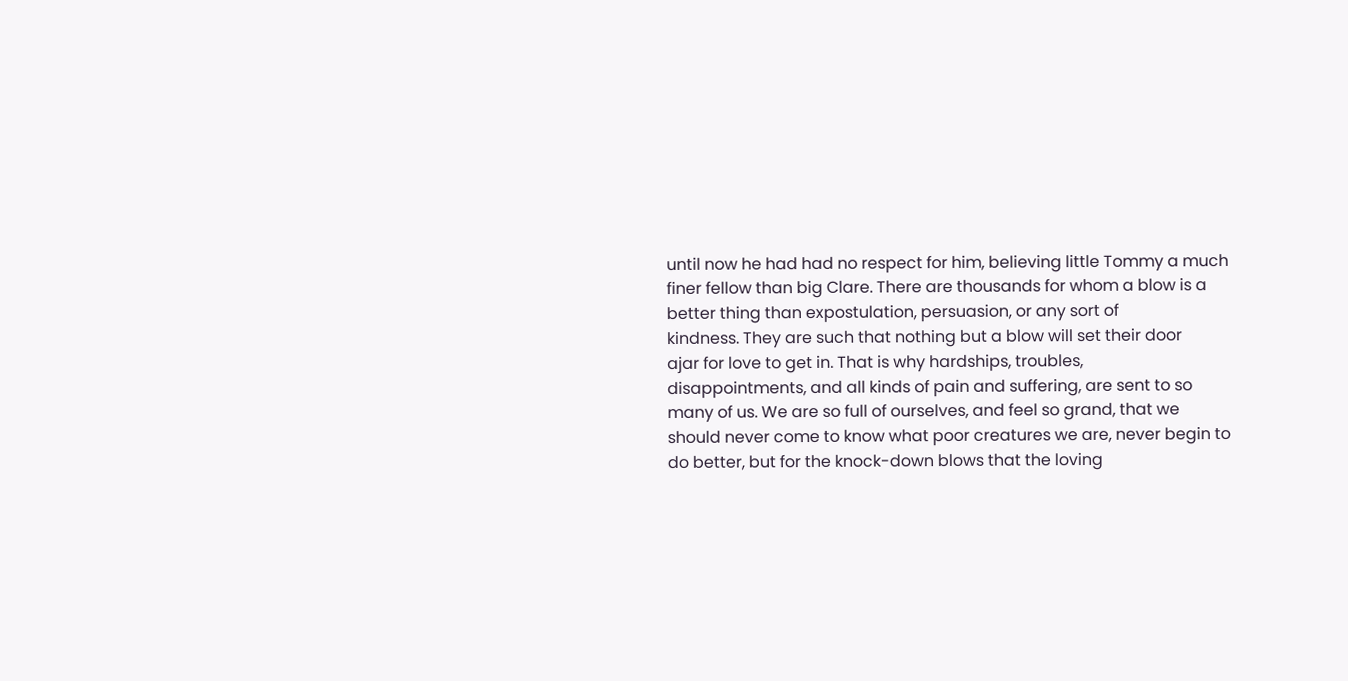until now he had had no respect for him, believing little Tommy a much
finer fellow than big Clare. There are thousands for whom a blow is a
better thing than expostulation, persuasion, or any sort of
kindness. They are such that nothing but a blow will set their door
ajar for love to get in. That is why hardships, troubles,
disappointments, and all kinds of pain and suffering, are sent to so
many of us. We are so full of ourselves, and feel so grand, that we
should never come to know what poor creatures we are, never begin to
do better, but for the knock-down blows that the loving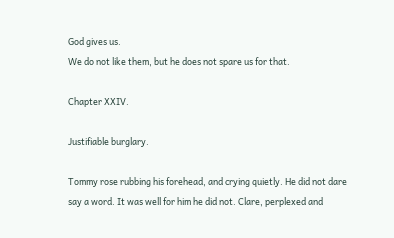God gives us.
We do not like them, but he does not spare us for that.

Chapter XXIV.

Justifiable burglary.

Tommy rose rubbing his forehead, and crying quietly. He did not dare
say a word. It was well for him he did not. Clare, perplexed and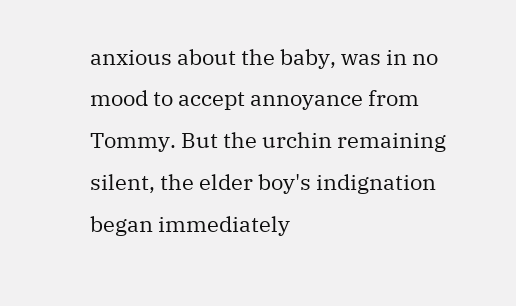anxious about the baby, was in no mood to accept annoyance from
Tommy. But the urchin remaining silent, the elder boy's indignation
began immediately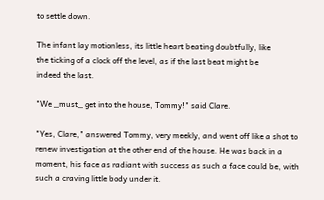to settle down.

The infant lay motionless, its little heart beating doubtfully, like
the ticking of a clock off the level, as if the last beat might be
indeed the last.

"We _must_ get into the house, Tommy!" said Clare.

"Yes, Clare," answered Tommy, very meekly, and went off like a shot to
renew investigation at the other end of the house. He was back in a
moment, his face as radiant with success as such a face could be, with
such a craving little body under it.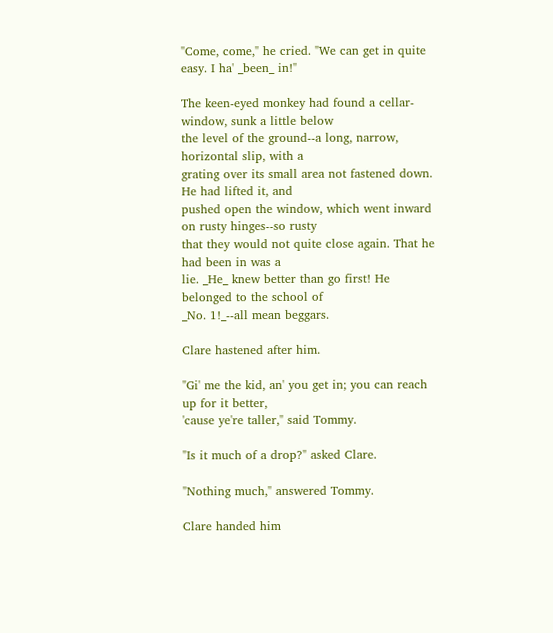"Come, come," he cried. "We can get in quite easy. I ha' _been_ in!"

The keen-eyed monkey had found a cellar-window, sunk a little below
the level of the ground--a long, narrow, horizontal slip, with a
grating over its small area not fastened down. He had lifted it, and
pushed open the window, which went inward on rusty hinges--so rusty
that they would not quite close again. That he had been in was a
lie. _He_ knew better than go first! He belonged to the school of
_No. 1!_--all mean beggars.

Clare hastened after him.

"Gi' me the kid, an' you get in; you can reach up for it better,
'cause ye're taller," said Tommy.

"Is it much of a drop?" asked Clare.

"Nothing much," answered Tommy.

Clare handed him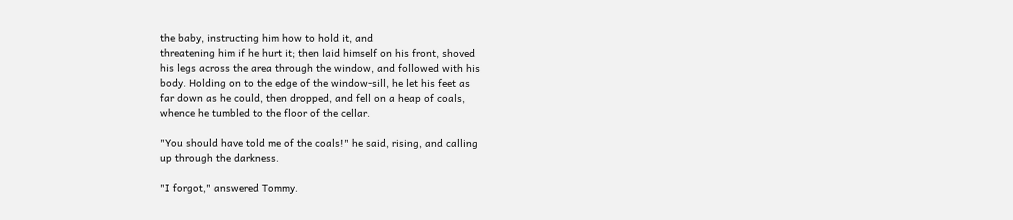the baby, instructing him how to hold it, and
threatening him if he hurt it; then laid himself on his front, shoved
his legs across the area through the window, and followed with his
body. Holding on to the edge of the window-sill, he let his feet as
far down as he could, then dropped, and fell on a heap of coals,
whence he tumbled to the floor of the cellar.

"You should have told me of the coals!" he said, rising, and calling
up through the darkness.

"I forgot," answered Tommy.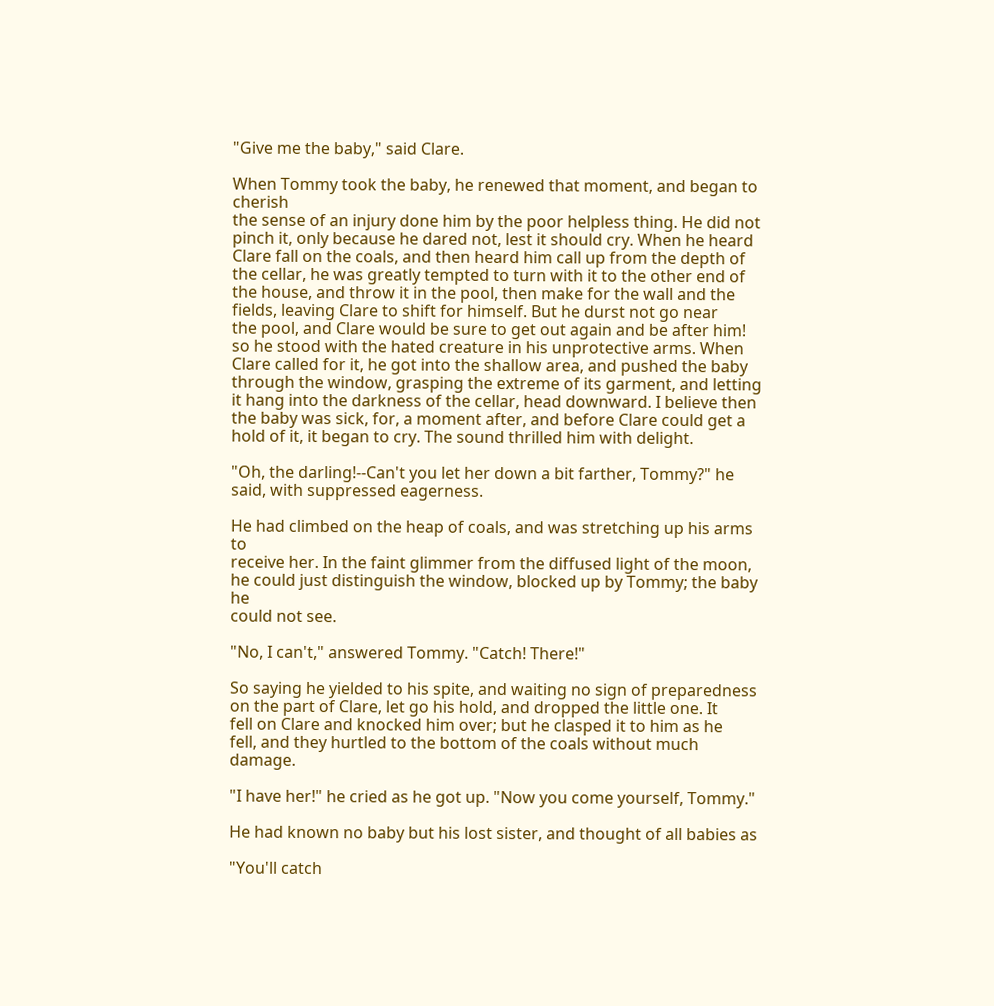"Give me the baby," said Clare.

When Tommy took the baby, he renewed that moment, and began to cherish
the sense of an injury done him by the poor helpless thing. He did not
pinch it, only because he dared not, lest it should cry. When he heard
Clare fall on the coals, and then heard him call up from the depth of
the cellar, he was greatly tempted to turn with it to the other end of
the house, and throw it in the pool, then make for the wall and the
fields, leaving Clare to shift for himself. But he durst not go near
the pool, and Clare would be sure to get out again and be after him!
so he stood with the hated creature in his unprotective arms. When
Clare called for it, he got into the shallow area, and pushed the baby
through the window, grasping the extreme of its garment, and letting
it hang into the darkness of the cellar, head downward. I believe then
the baby was sick, for, a moment after, and before Clare could get a
hold of it, it began to cry. The sound thrilled him with delight.

"Oh, the darling!--Can't you let her down a bit farther, Tommy?" he
said, with suppressed eagerness.

He had climbed on the heap of coals, and was stretching up his arms to
receive her. In the faint glimmer from the diffused light of the moon,
he could just distinguish the window, blocked up by Tommy; the baby he
could not see.

"No, I can't," answered Tommy. "Catch! There!"

So saying he yielded to his spite, and waiting no sign of preparedness
on the part of Clare, let go his hold, and dropped the little one. It
fell on Clare and knocked him over; but he clasped it to him as he
fell, and they hurtled to the bottom of the coals without much damage.

"I have her!" he cried as he got up. "Now you come yourself, Tommy."

He had known no baby but his lost sister, and thought of all babies as

"You'll catch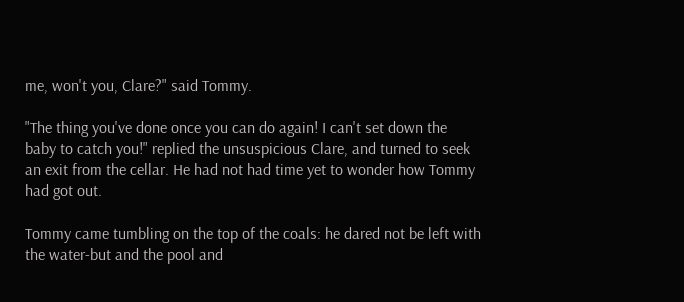me, won't you, Clare?" said Tommy.

"The thing you've done once you can do again! I can't set down the
baby to catch you!" replied the unsuspicious Clare, and turned to seek
an exit from the cellar. He had not had time yet to wonder how Tommy
had got out.

Tommy came tumbling on the top of the coals: he dared not be left with
the water-but and the pool and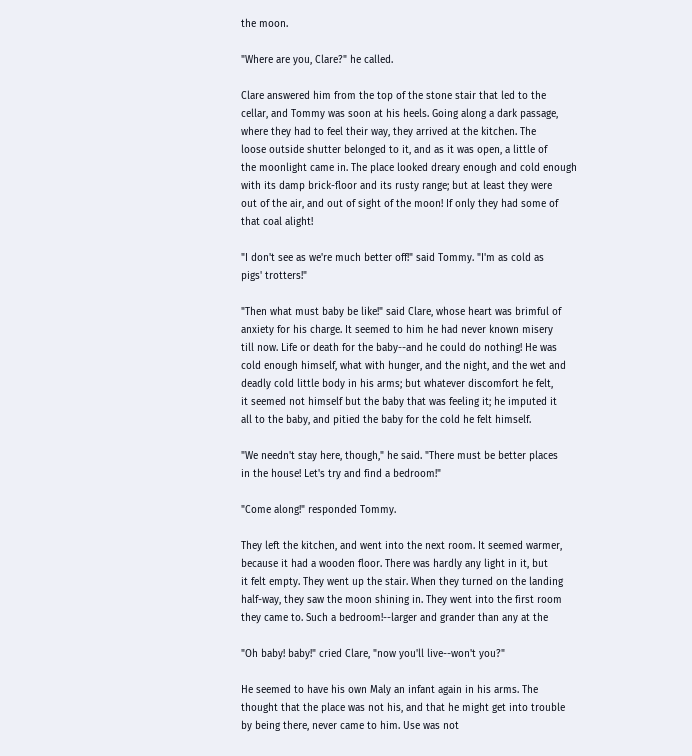the moon.

"Where are you, Clare?" he called.

Clare answered him from the top of the stone stair that led to the
cellar, and Tommy was soon at his heels. Going along a dark passage,
where they had to feel their way, they arrived at the kitchen. The
loose outside shutter belonged to it, and as it was open, a little of
the moonlight came in. The place looked dreary enough and cold enough
with its damp brick-floor and its rusty range; but at least they were
out of the air, and out of sight of the moon! If only they had some of
that coal alight!

"I don't see as we're much better off!" said Tommy. "I'm as cold as
pigs' trotters!"

"Then what must baby be like!" said Clare, whose heart was brimful of
anxiety for his charge. It seemed to him he had never known misery
till now. Life or death for the baby--and he could do nothing! He was
cold enough himself, what with hunger, and the night, and the wet and
deadly cold little body in his arms; but whatever discomfort he felt,
it seemed not himself but the baby that was feeling it; he imputed it
all to the baby, and pitied the baby for the cold he felt himself.

"We needn't stay here, though," he said. "There must be better places
in the house! Let's try and find a bedroom!"

"Come along!" responded Tommy.

They left the kitchen, and went into the next room. It seemed warmer,
because it had a wooden floor. There was hardly any light in it, but
it felt empty. They went up the stair. When they turned on the landing
half-way, they saw the moon shining in. They went into the first room
they came to. Such a bedroom!--larger and grander than any at the

"Oh baby! baby!" cried Clare, "now you'll live--won't you?"

He seemed to have his own Maly an infant again in his arms. The
thought that the place was not his, and that he might get into trouble
by being there, never came to him. Use was not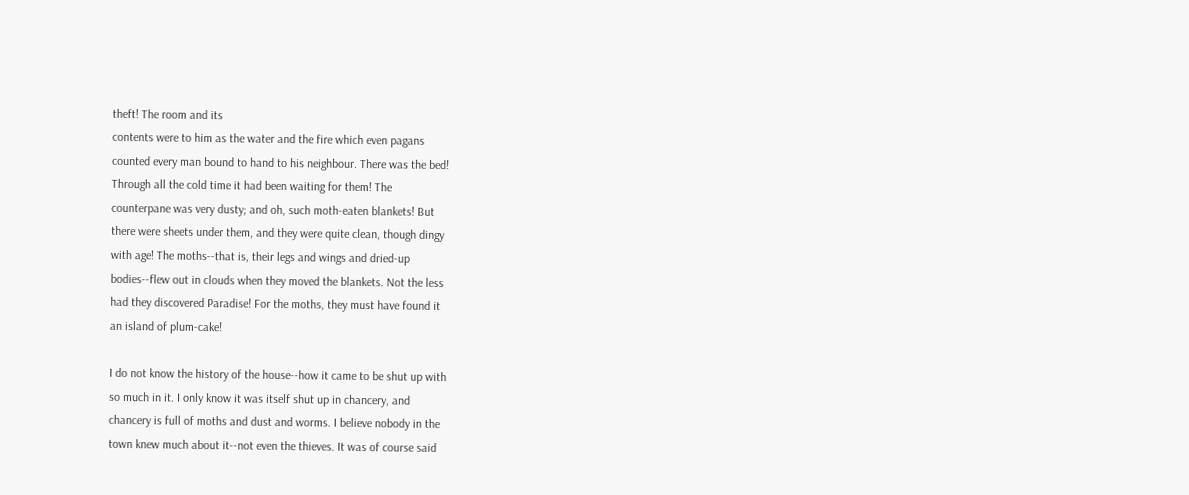theft! The room and its
contents were to him as the water and the fire which even pagans
counted every man bound to hand to his neighbour. There was the bed!
Through all the cold time it had been waiting for them! The
counterpane was very dusty; and oh, such moth-eaten blankets! But
there were sheets under them, and they were quite clean, though dingy
with age! The moths--that is, their legs and wings and dried-up
bodies--flew out in clouds when they moved the blankets. Not the less
had they discovered Paradise! For the moths, they must have found it
an island of plum-cake!

I do not know the history of the house--how it came to be shut up with
so much in it. I only know it was itself shut up in chancery, and
chancery is full of moths and dust and worms. I believe nobody in the
town knew much about it--not even the thieves. It was of course said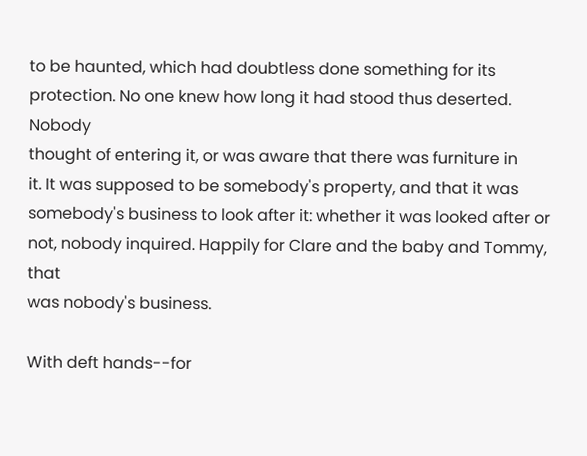to be haunted, which had doubtless done something for its
protection. No one knew how long it had stood thus deserted. Nobody
thought of entering it, or was aware that there was furniture in
it. It was supposed to be somebody's property, and that it was
somebody's business to look after it: whether it was looked after or
not, nobody inquired. Happily for Clare and the baby and Tommy, that
was nobody's business.

With deft hands--for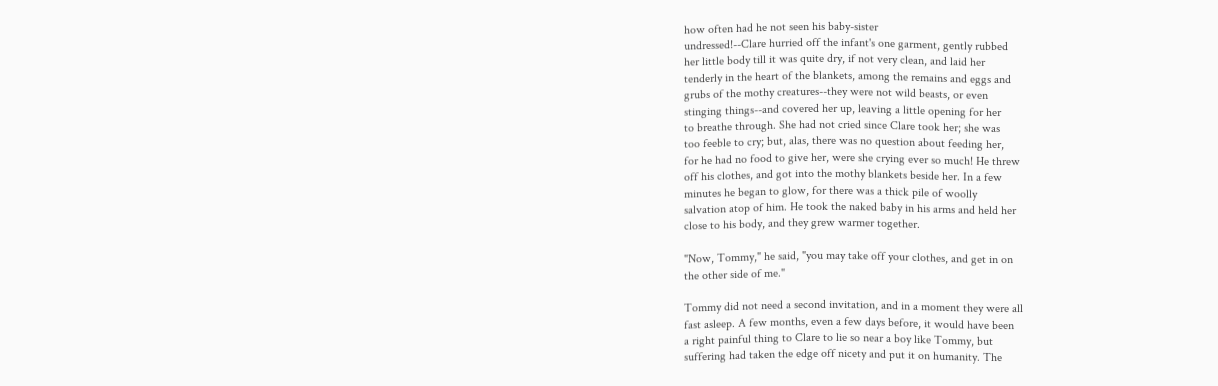how often had he not seen his baby-sister
undressed!--Clare hurried off the infant's one garment, gently rubbed
her little body till it was quite dry, if not very clean, and laid her
tenderly in the heart of the blankets, among the remains and eggs and
grubs of the mothy creatures--they were not wild beasts, or even
stinging things--and covered her up, leaving a little opening for her
to breathe through. She had not cried since Clare took her; she was
too feeble to cry; but, alas, there was no question about feeding her,
for he had no food to give her, were she crying ever so much! He threw
off his clothes, and got into the mothy blankets beside her. In a few
minutes he began to glow, for there was a thick pile of woolly
salvation atop of him. He took the naked baby in his arms and held her
close to his body, and they grew warmer together.

"Now, Tommy," he said, "you may take off your clothes, and get in on
the other side of me."

Tommy did not need a second invitation, and in a moment they were all
fast asleep. A few months, even a few days before, it would have been
a right painful thing to Clare to lie so near a boy like Tommy, but
suffering had taken the edge off nicety and put it on humanity. The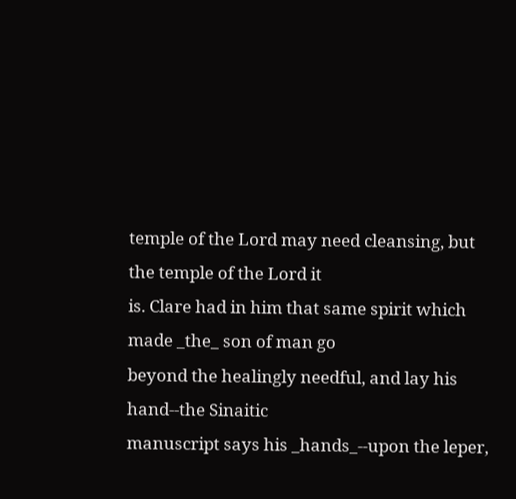temple of the Lord may need cleansing, but the temple of the Lord it
is. Clare had in him that same spirit which made _the_ son of man go
beyond the healingly needful, and lay his hand--the Sinaitic
manuscript says his _hands_--upon the leper,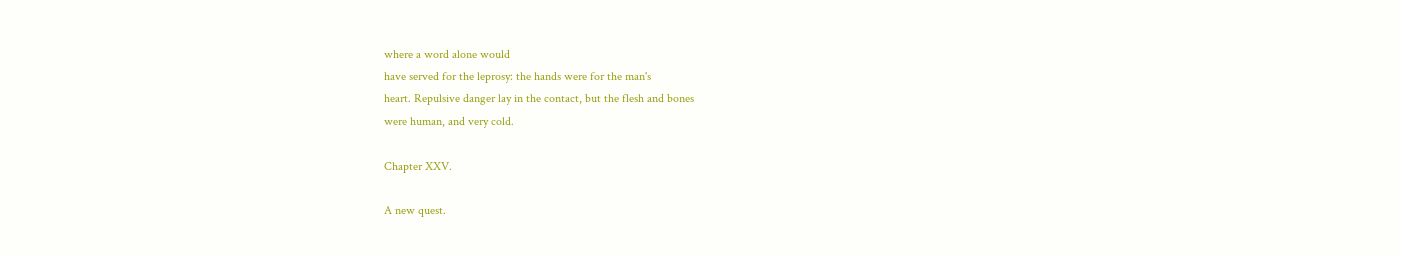where a word alone would
have served for the leprosy: the hands were for the man's
heart. Repulsive danger lay in the contact, but the flesh and bones
were human, and very cold.

Chapter XXV.

A new quest.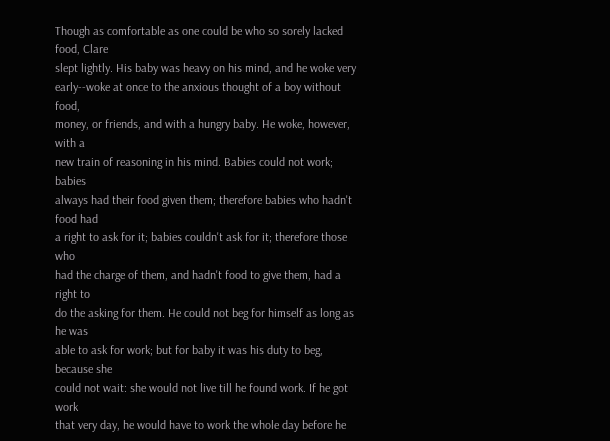Though as comfortable as one could be who so sorely lacked food, Clare
slept lightly. His baby was heavy on his mind, and he woke very
early--woke at once to the anxious thought of a boy without food,
money, or friends, and with a hungry baby. He woke, however, with a
new train of reasoning in his mind. Babies could not work; babies
always had their food given them; therefore babies who hadn't food had
a right to ask for it; babies couldn't ask for it; therefore those who
had the charge of them, and hadn't food to give them, had a right to
do the asking for them. He could not beg for himself as long as he was
able to ask for work; but for baby it was his duty to beg, because she
could not wait: she would not live till he found work. If he got work
that very day, he would have to work the whole day before he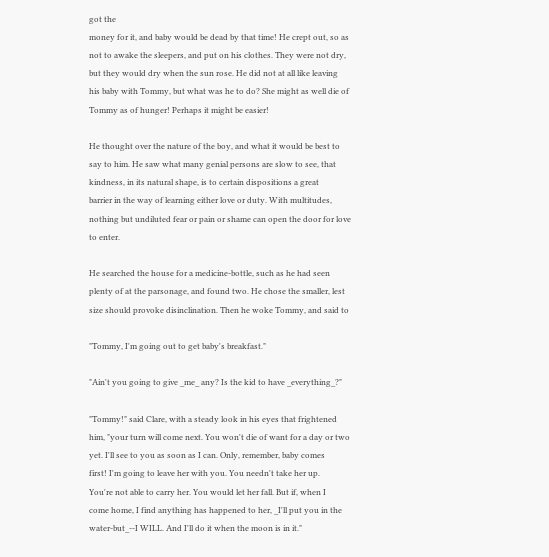got the
money for it, and baby would be dead by that time! He crept out, so as
not to awake the sleepers, and put on his clothes. They were not dry,
but they would dry when the sun rose. He did not at all like leaving
his baby with Tommy, but what was he to do? She might as well die of
Tommy as of hunger! Perhaps it might be easier!

He thought over the nature of the boy, and what it would be best to
say to him. He saw what many genial persons are slow to see, that
kindness, in its natural shape, is to certain dispositions a great
barrier in the way of learning either love or duty. With multitudes,
nothing but undiluted fear or pain or shame can open the door for love
to enter.

He searched the house for a medicine-bottle, such as he had seen
plenty of at the parsonage, and found two. He chose the smaller, lest
size should provoke disinclination. Then he woke Tommy, and said to

"Tommy, I'm going out to get baby's breakfast."

"Ain't you going to give _me_ any? Is the kid to have _everything_?"

"Tommy!" said Clare, with a steady look in his eyes that frightened
him, "your turn will come next. You won't die of want for a day or two
yet. I'll see to you as soon as I can. Only, remember, baby comes
first! I'm going to leave her with you. You needn't take her up.
You're not able to carry her. You would let her fall. But if, when I
come home, I find anything has happened to her, _I'll put you in the
water-but_--I WILL. And I'll do it when the moon is in it."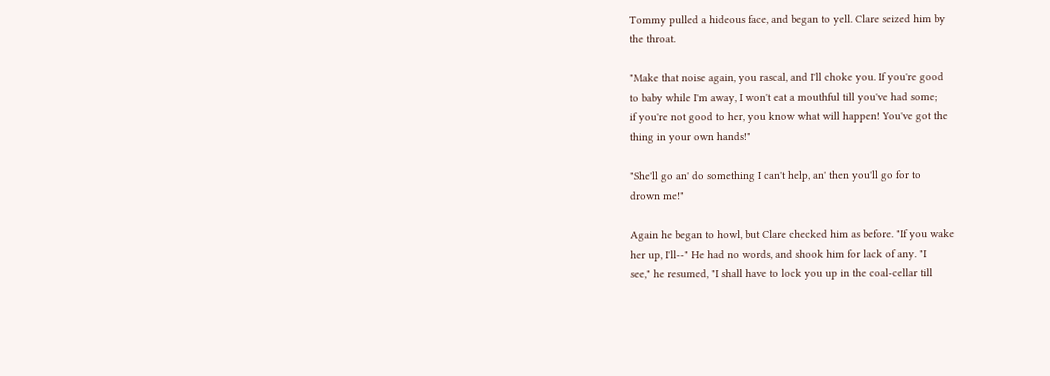Tommy pulled a hideous face, and began to yell. Clare seized him by
the throat.

"Make that noise again, you rascal, and I'll choke you. If you're good
to baby while I'm away, I won't eat a mouthful till you've had some;
if you're not good to her, you know what will happen! You've got the
thing in your own hands!"

"She'll go an' do something I can't help, an' then you'll go for to
drown me!"

Again he began to howl, but Clare checked him as before. "If you wake
her up, I'll--" He had no words, and shook him for lack of any. "I
see," he resumed, "I shall have to lock you up in the coal-cellar till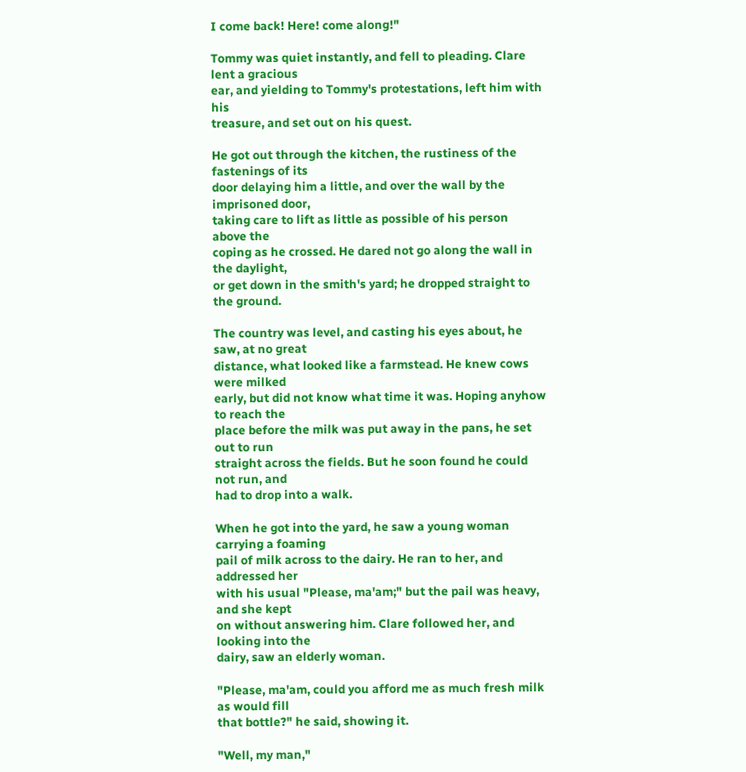I come back! Here! come along!"

Tommy was quiet instantly, and fell to pleading. Clare lent a gracious
ear, and yielding to Tommy's protestations, left him with his
treasure, and set out on his quest.

He got out through the kitchen, the rustiness of the fastenings of its
door delaying him a little, and over the wall by the imprisoned door,
taking care to lift as little as possible of his person above the
coping as he crossed. He dared not go along the wall in the daylight,
or get down in the smith's yard; he dropped straight to the ground.

The country was level, and casting his eyes about, he saw, at no great
distance, what looked like a farmstead. He knew cows were milked
early, but did not know what time it was. Hoping anyhow to reach the
place before the milk was put away in the pans, he set out to run
straight across the fields. But he soon found he could not run, and
had to drop into a walk.

When he got into the yard, he saw a young woman carrying a foaming
pail of milk across to the dairy. He ran to her, and addressed her
with his usual "Please, ma'am;" but the pail was heavy, and she kept
on without answering him. Clare followed her, and looking into the
dairy, saw an elderly woman.

"Please, ma'am, could you afford me as much fresh milk as would fill
that bottle?" he said, showing it.

"Well, my man,"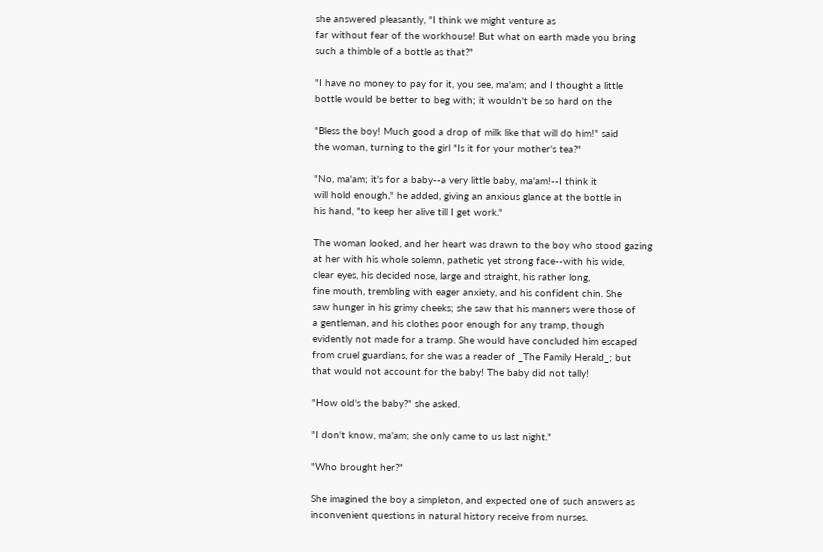she answered pleasantly, "I think we might venture as
far without fear of the workhouse! But what on earth made you bring
such a thimble of a bottle as that?"

"I have no money to pay for it, you see, ma'am; and I thought a little
bottle would be better to beg with; it wouldn't be so hard on the

"Bless the boy! Much good a drop of milk like that will do him!" said
the woman, turning to the girl "Is it for your mother's tea?"

"No, ma'am; it's for a baby--a very little baby, ma'am!--I think it
will hold enough," he added, giving an anxious glance at the bottle in
his hand, "to keep her alive till I get work."

The woman looked, and her heart was drawn to the boy who stood gazing
at her with his whole solemn, pathetic yet strong face--with his wide,
clear eyes, his decided nose, large and straight, his rather long,
fine mouth, trembling with eager anxiety, and his confident chin. She
saw hunger in his grimy cheeks; she saw that his manners were those of
a gentleman, and his clothes poor enough for any tramp, though
evidently not made for a tramp. She would have concluded him escaped
from cruel guardians, for she was a reader of _The Family Herald_; but
that would not account for the baby! The baby did not tally!

"How old's the baby?" she asked.

"I don't know, ma'am; she only came to us last night."

"Who brought her?"

She imagined the boy a simpleton, and expected one of such answers as
inconvenient questions in natural history receive from nurses.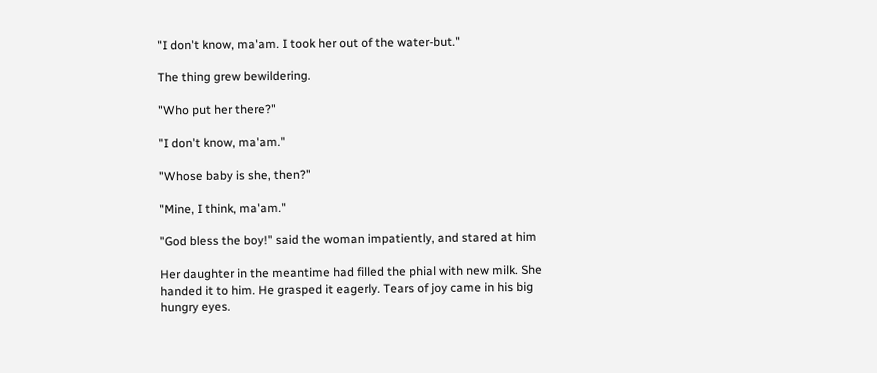"I don't know, ma'am. I took her out of the water-but."

The thing grew bewildering.

"Who put her there?"

"I don't know, ma'am."

"Whose baby is she, then?"

"Mine, I think, ma'am."

"God bless the boy!" said the woman impatiently, and stared at him

Her daughter in the meantime had filled the phial with new milk. She
handed it to him. He grasped it eagerly. Tears of joy came in his big
hungry eyes.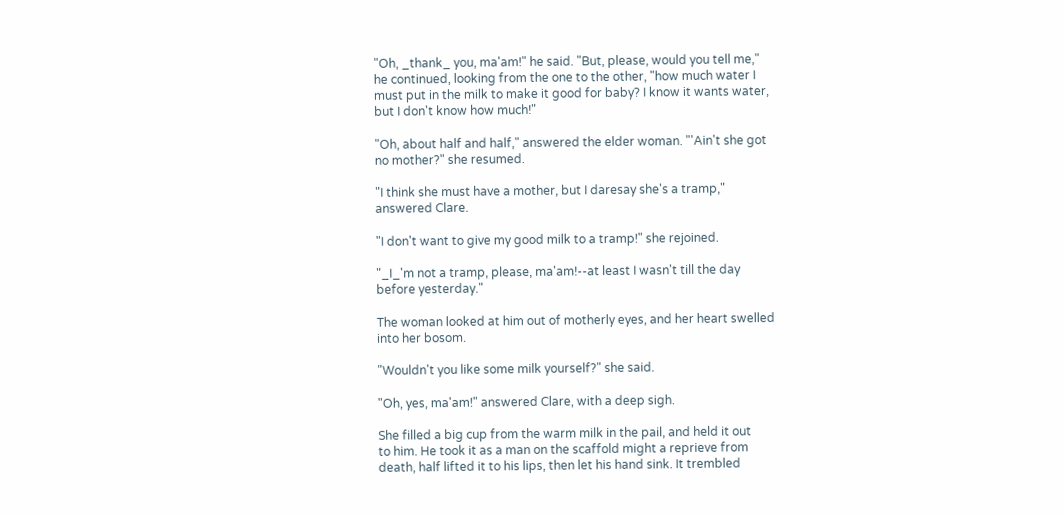"Oh, _thank_ you, ma'am!" he said. "But, please, would you tell me,"
he continued, looking from the one to the other, "how much water I
must put in the milk to make it good for baby? I know it wants water,
but I don't know how much!"

"Oh, about half and half," answered the elder woman. "'Ain't she got
no mother?" she resumed.

"I think she must have a mother, but I daresay she's a tramp,"
answered Clare.

"I don't want to give my good milk to a tramp!" she rejoined.

"_I_'m not a tramp, please, ma'am!--at least I wasn't till the day
before yesterday."

The woman looked at him out of motherly eyes, and her heart swelled
into her bosom.

"Wouldn't you like some milk yourself?" she said.

"Oh, yes, ma'am!" answered Clare, with a deep sigh.

She filled a big cup from the warm milk in the pail, and held it out
to him. He took it as a man on the scaffold might a reprieve from
death, half lifted it to his lips, then let his hand sink. It trembled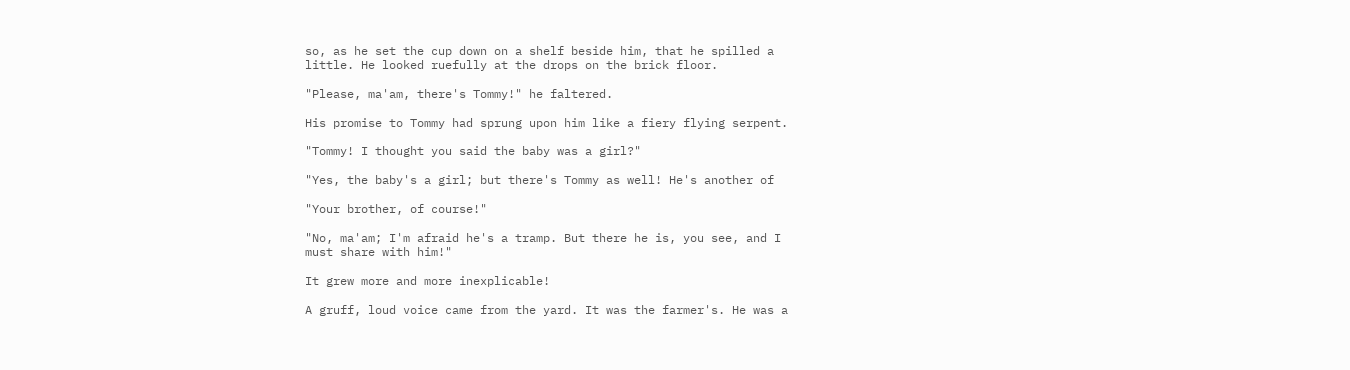so, as he set the cup down on a shelf beside him, that he spilled a
little. He looked ruefully at the drops on the brick floor.

"Please, ma'am, there's Tommy!" he faltered.

His promise to Tommy had sprung upon him like a fiery flying serpent.

"Tommy! I thought you said the baby was a girl?"

"Yes, the baby's a girl; but there's Tommy as well! He's another of

"Your brother, of course!"

"No, ma'am; I'm afraid he's a tramp. But there he is, you see, and I
must share with him!"

It grew more and more inexplicable!

A gruff, loud voice came from the yard. It was the farmer's. He was a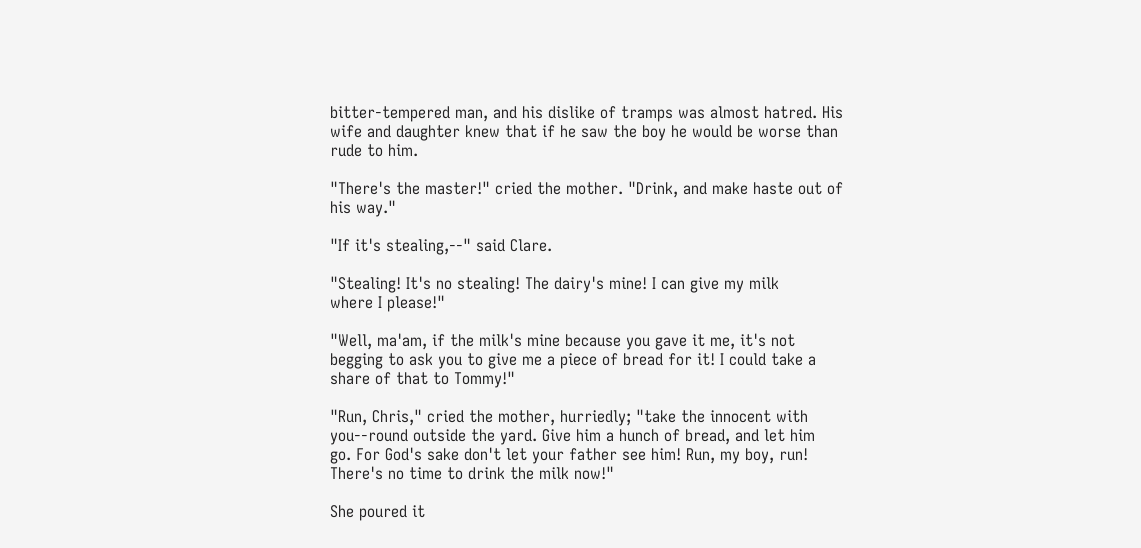bitter-tempered man, and his dislike of tramps was almost hatred. His
wife and daughter knew that if he saw the boy he would be worse than
rude to him.

"There's the master!" cried the mother. "Drink, and make haste out of
his way."

"If it's stealing,--" said Clare.

"Stealing! It's no stealing! The dairy's mine! I can give my milk
where I please!"

"Well, ma'am, if the milk's mine because you gave it me, it's not
begging to ask you to give me a piece of bread for it! I could take a
share of that to Tommy!"

"Run, Chris," cried the mother, hurriedly; "take the innocent with
you--round outside the yard. Give him a hunch of bread, and let him
go. For God's sake don't let your father see him! Run, my boy, run!
There's no time to drink the milk now!"

She poured it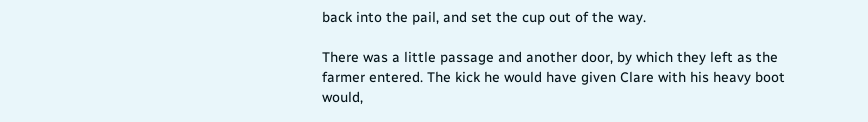back into the pail, and set the cup out of the way.

There was a little passage and another door, by which they left as the
farmer entered. The kick he would have given Clare with his heavy boot
would,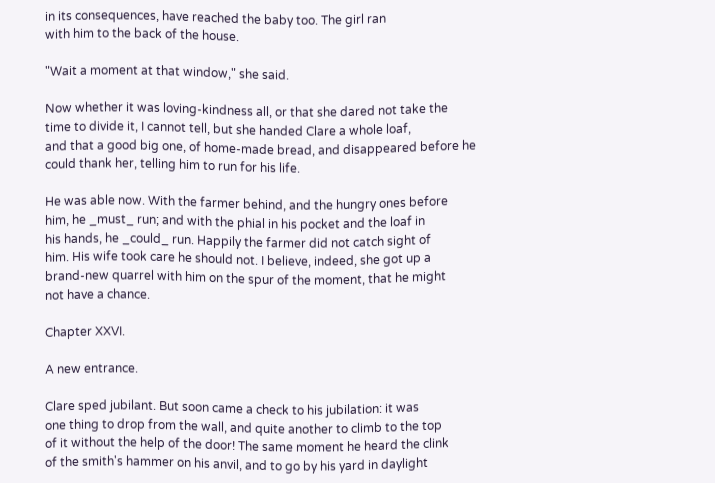in its consequences, have reached the baby too. The girl ran
with him to the back of the house.

"Wait a moment at that window," she said.

Now whether it was loving-kindness all, or that she dared not take the
time to divide it, I cannot tell, but she handed Clare a whole loaf,
and that a good big one, of home-made bread, and disappeared before he
could thank her, telling him to run for his life.

He was able now. With the farmer behind, and the hungry ones before
him, he _must_ run; and with the phial in his pocket and the loaf in
his hands, he _could_ run. Happily the farmer did not catch sight of
him. His wife took care he should not. I believe, indeed, she got up a
brand-new quarrel with him on the spur of the moment, that he might
not have a chance.

Chapter XXVI.

A new entrance.

Clare sped jubilant. But soon came a check to his jubilation: it was
one thing to drop from the wall, and quite another to climb to the top
of it without the help of the door! The same moment he heard the clink
of the smith's hammer on his anvil, and to go by his yard in daylight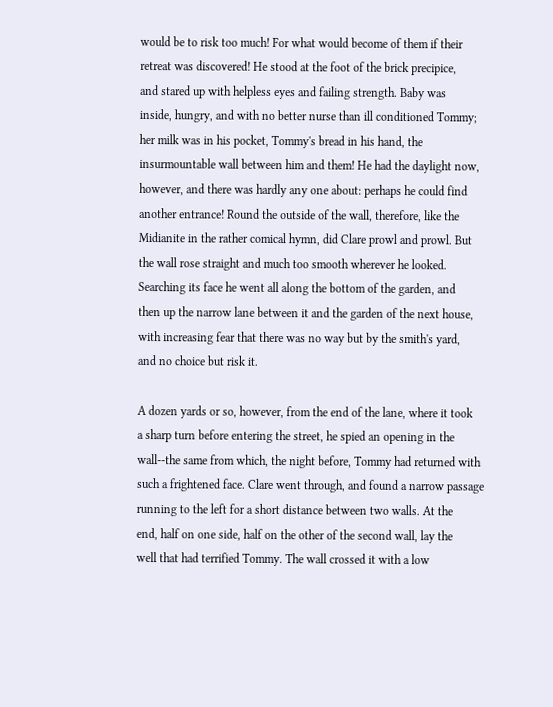would be to risk too much! For what would become of them if their
retreat was discovered! He stood at the foot of the brick precipice,
and stared up with helpless eyes and failing strength. Baby was
inside, hungry, and with no better nurse than ill conditioned Tommy;
her milk was in his pocket, Tommy's bread in his hand, the
insurmountable wall between him and them! He had the daylight now,
however, and there was hardly any one about: perhaps he could find
another entrance! Round the outside of the wall, therefore, like the
Midianite in the rather comical hymn, did Clare prowl and prowl. But
the wall rose straight and much too smooth wherever he looked.
Searching its face he went all along the bottom of the garden, and
then up the narrow lane between it and the garden of the next house,
with increasing fear that there was no way but by the smith's yard,
and no choice but risk it.

A dozen yards or so, however, from the end of the lane, where it took
a sharp turn before entering the street, he spied an opening in the
wall--the same from which, the night before, Tommy had returned with
such a frightened face. Clare went through, and found a narrow passage
running to the left for a short distance between two walls. At the
end, half on one side, half on the other of the second wall, lay the
well that had terrified Tommy. The wall crossed it with a low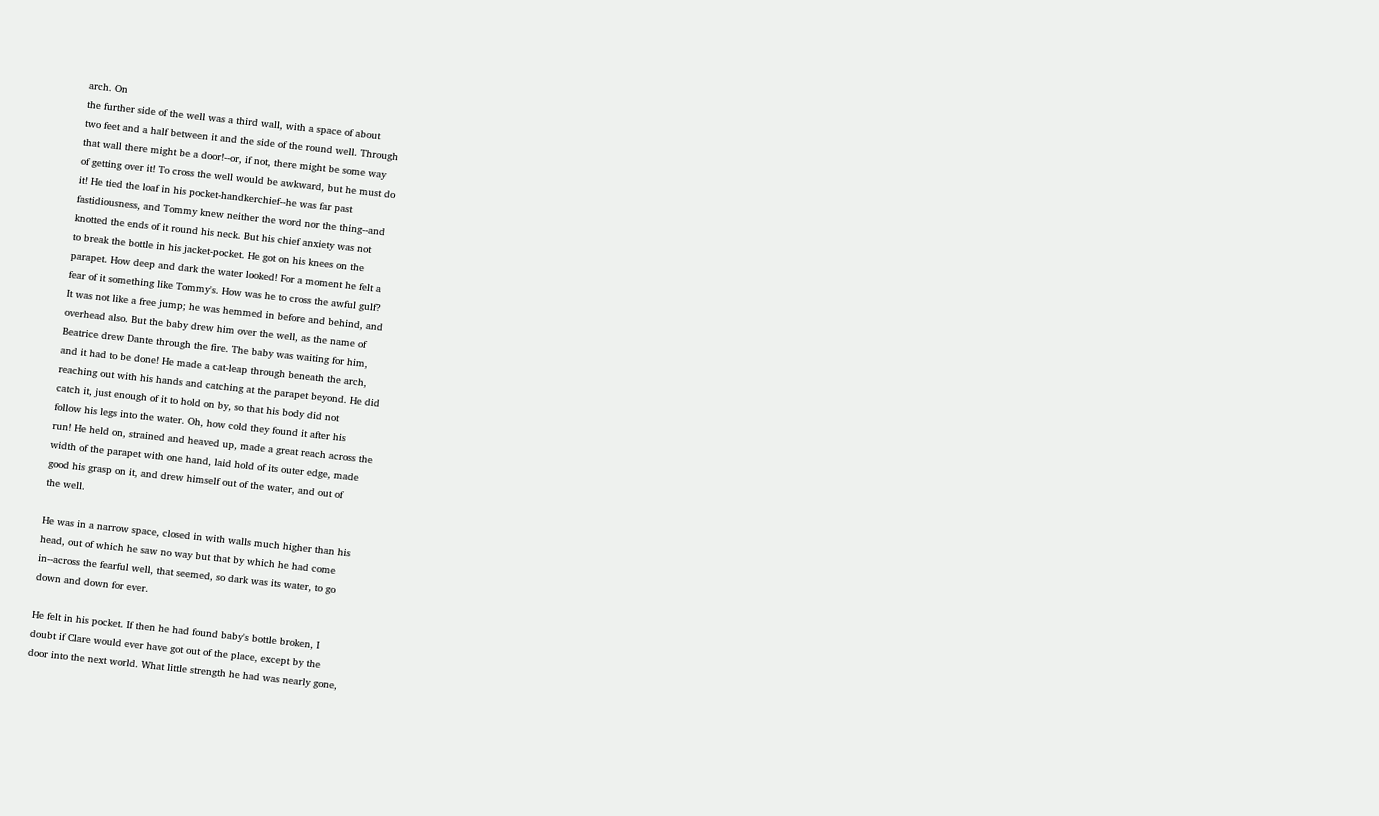arch. On
the further side of the well was a third wall, with a space of about
two feet and a half between it and the side of the round well. Through
that wall there might be a door!--or, if not, there might be some way
of getting over it! To cross the well would be awkward, but he must do
it! He tied the loaf in his pocket-handkerchief--he was far past
fastidiousness, and Tommy knew neither the word nor the thing--and
knotted the ends of it round his neck. But his chief anxiety was not
to break the bottle in his jacket-pocket. He got on his knees on the
parapet. How deep and dark the water looked! For a moment he felt a
fear of it something like Tommy's. How was he to cross the awful gulf?
It was not like a free jump; he was hemmed in before and behind, and
overhead also. But the baby drew him over the well, as the name of
Beatrice drew Dante through the fire. The baby was waiting for him,
and it had to be done! He made a cat-leap through beneath the arch,
reaching out with his hands and catching at the parapet beyond. He did
catch it, just enough of it to hold on by, so that his body did not
follow his legs into the water. Oh, how cold they found it after his
run! He held on, strained and heaved up, made a great reach across the
width of the parapet with one hand, laid hold of its outer edge, made
good his grasp on it, and drew himself out of the water, and out of
the well.

He was in a narrow space, closed in with walls much higher than his
head, out of which he saw no way but that by which he had come
in--across the fearful well, that seemed, so dark was its water, to go
down and down for ever.

He felt in his pocket. If then he had found baby's bottle broken, I
doubt if Clare would ever have got out of the place, except by the
door into the next world. What little strength he had was nearly gone,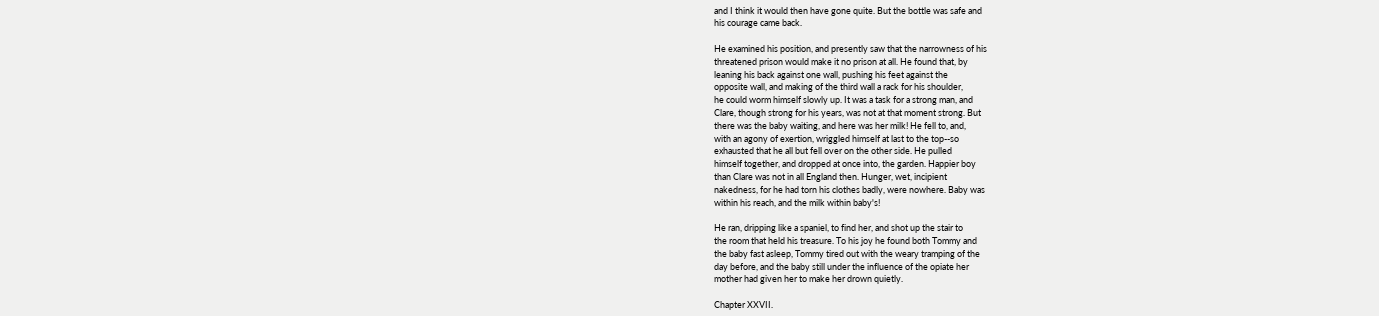and I think it would then have gone quite. But the bottle was safe and
his courage came back.

He examined his position, and presently saw that the narrowness of his
threatened prison would make it no prison at all. He found that, by
leaning his back against one wall, pushing his feet against the
opposite wall, and making of the third wall a rack for his shoulder,
he could worm himself slowly up. It was a task for a strong man, and
Clare, though strong for his years, was not at that moment strong. But
there was the baby waiting, and here was her milk! He fell to, and,
with an agony of exertion, wriggled himself at last to the top--so
exhausted that he all but fell over on the other side. He pulled
himself together, and dropped at once into, the garden. Happier boy
than Clare was not in all England then. Hunger, wet, incipient
nakedness, for he had torn his clothes badly, were nowhere. Baby was
within his reach, and the milk within baby's!

He ran, dripping like a spaniel, to find her, and shot up the stair to
the room that held his treasure. To his joy he found both Tommy and
the baby fast asleep, Tommy tired out with the weary tramping of the
day before, and the baby still under the influence of the opiate her
mother had given her to make her drown quietly.

Chapter XXVII.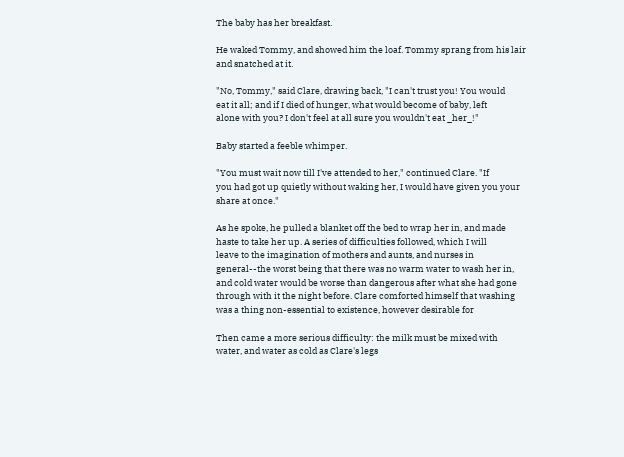The baby has her breakfast.

He waked Tommy, and showed him the loaf. Tommy sprang from his lair
and snatched at it.

"No, Tommy," said Clare, drawing back, "I can't trust you! You would
eat it all; and if I died of hunger, what would become of baby, left
alone with you? I don't feel at all sure you wouldn't eat _her_!"

Baby started a feeble whimper.

"You must wait now till I've attended to her," continued Clare. "If
you had got up quietly without waking her, I would have given you your
share at once."

As he spoke, he pulled a blanket off the bed to wrap her in, and made
haste to take her up. A series of difficulties followed, which I will
leave to the imagination of mothers and aunts, and nurses in
general--the worst being that there was no warm water to wash her in,
and cold water would be worse than dangerous after what she had gone
through with it the night before. Clare comforted himself that washing
was a thing non-essential to existence, however desirable for

Then came a more serious difficulty: the milk must be mixed with
water, and water as cold as Clare's legs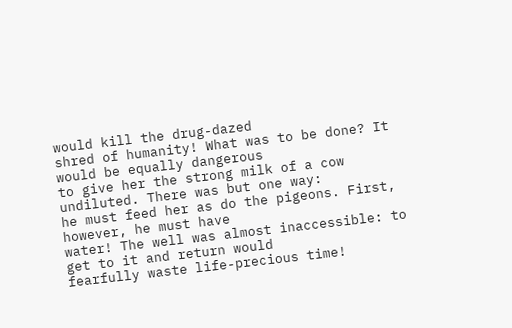would kill the drug-dazed
shred of humanity! What was to be done? It would be equally dangerous
to give her the strong milk of a cow undiluted. There was but one way:
he must feed her as do the pigeons. First, however, he must have
water! The well was almost inaccessible: to get to it and return would
fearfully waste life-precious time!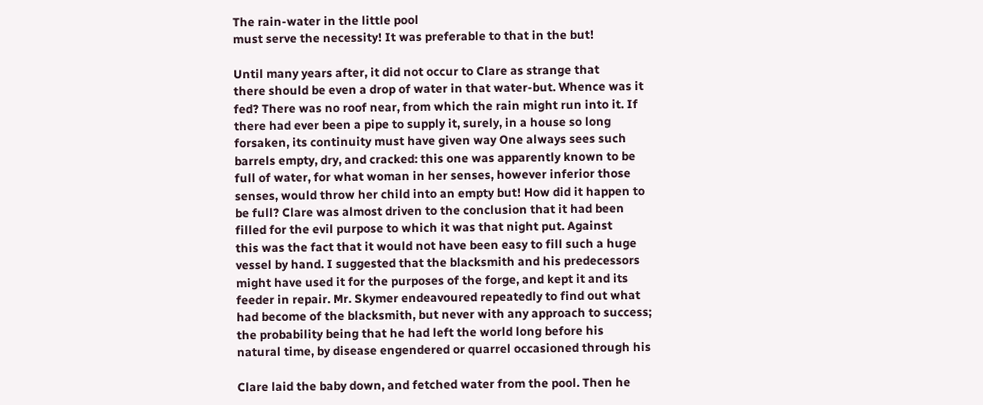The rain-water in the little pool
must serve the necessity! It was preferable to that in the but!

Until many years after, it did not occur to Clare as strange that
there should be even a drop of water in that water-but. Whence was it
fed? There was no roof near, from which the rain might run into it. If
there had ever been a pipe to supply it, surely, in a house so long
forsaken, its continuity must have given way One always sees such
barrels empty, dry, and cracked: this one was apparently known to be
full of water, for what woman in her senses, however inferior those
senses, would throw her child into an empty but! How did it happen to
be full? Clare was almost driven to the conclusion that it had been
filled for the evil purpose to which it was that night put. Against
this was the fact that it would not have been easy to fill such a huge
vessel by hand. I suggested that the blacksmith and his predecessors
might have used it for the purposes of the forge, and kept it and its
feeder in repair. Mr. Skymer endeavoured repeatedly to find out what
had become of the blacksmith, but never with any approach to success;
the probability being that he had left the world long before his
natural time, by disease engendered or quarrel occasioned through his

Clare laid the baby down, and fetched water from the pool. Then he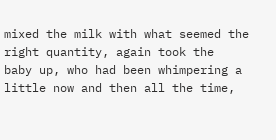mixed the milk with what seemed the right quantity, again took the
baby up, who had been whimpering a little now and then all the time,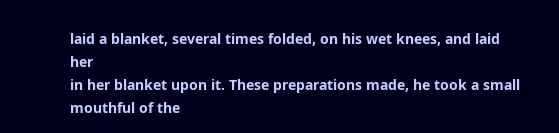laid a blanket, several times folded, on his wet knees, and laid her
in her blanket upon it. These preparations made, he took a small
mouthful of the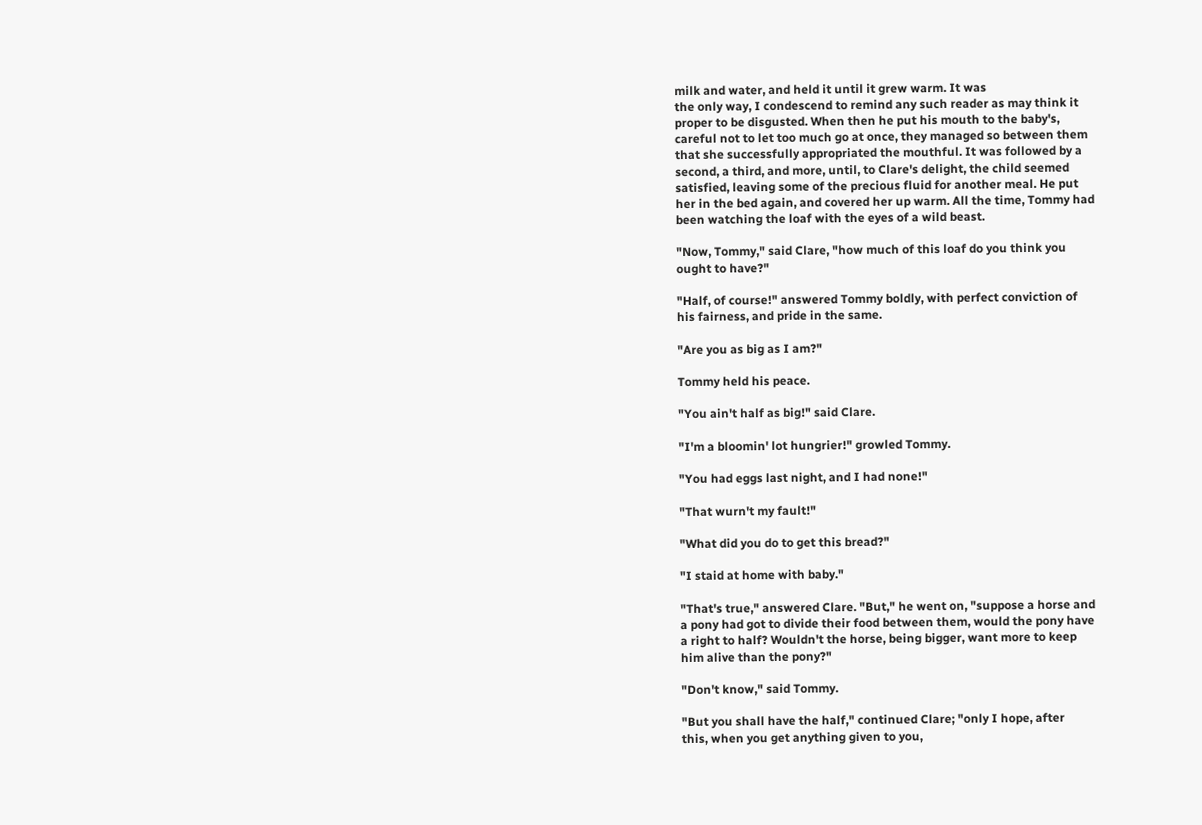milk and water, and held it until it grew warm. It was
the only way, I condescend to remind any such reader as may think it
proper to be disgusted. When then he put his mouth to the baby's,
careful not to let too much go at once, they managed so between them
that she successfully appropriated the mouthful. It was followed by a
second, a third, and more, until, to Clare's delight, the child seemed
satisfied, leaving some of the precious fluid for another meal. He put
her in the bed again, and covered her up warm. All the time, Tommy had
been watching the loaf with the eyes of a wild beast.

"Now, Tommy," said Clare, "how much of this loaf do you think you
ought to have?"

"Half, of course!" answered Tommy boldly, with perfect conviction of
his fairness, and pride in the same.

"Are you as big as I am?"

Tommy held his peace.

"You ain't half as big!" said Clare.

"I'm a bloomin' lot hungrier!" growled Tommy.

"You had eggs last night, and I had none!"

"That wurn't my fault!"

"What did you do to get this bread?"

"I staid at home with baby."

"That's true," answered Clare. "But," he went on, "suppose a horse and
a pony had got to divide their food between them, would the pony have
a right to half? Wouldn't the horse, being bigger, want more to keep
him alive than the pony?"

"Don't know," said Tommy.

"But you shall have the half," continued Clare; "only I hope, after
this, when you get anything given to you,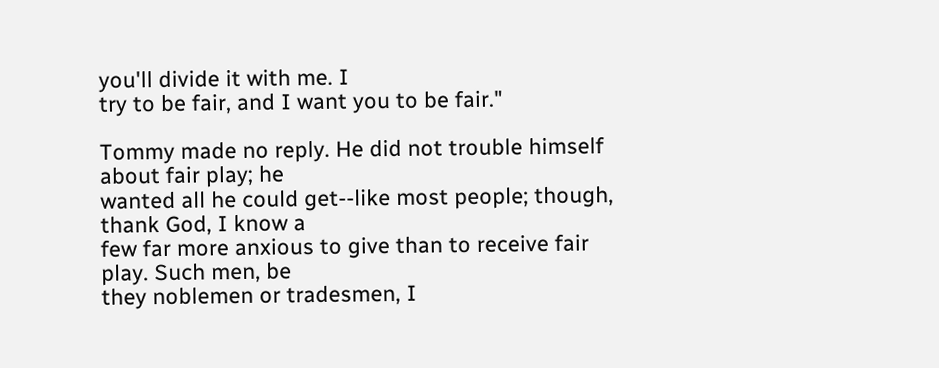you'll divide it with me. I
try to be fair, and I want you to be fair."

Tommy made no reply. He did not trouble himself about fair play; he
wanted all he could get--like most people; though, thank God, I know a
few far more anxious to give than to receive fair play. Such men, be
they noblemen or tradesmen, I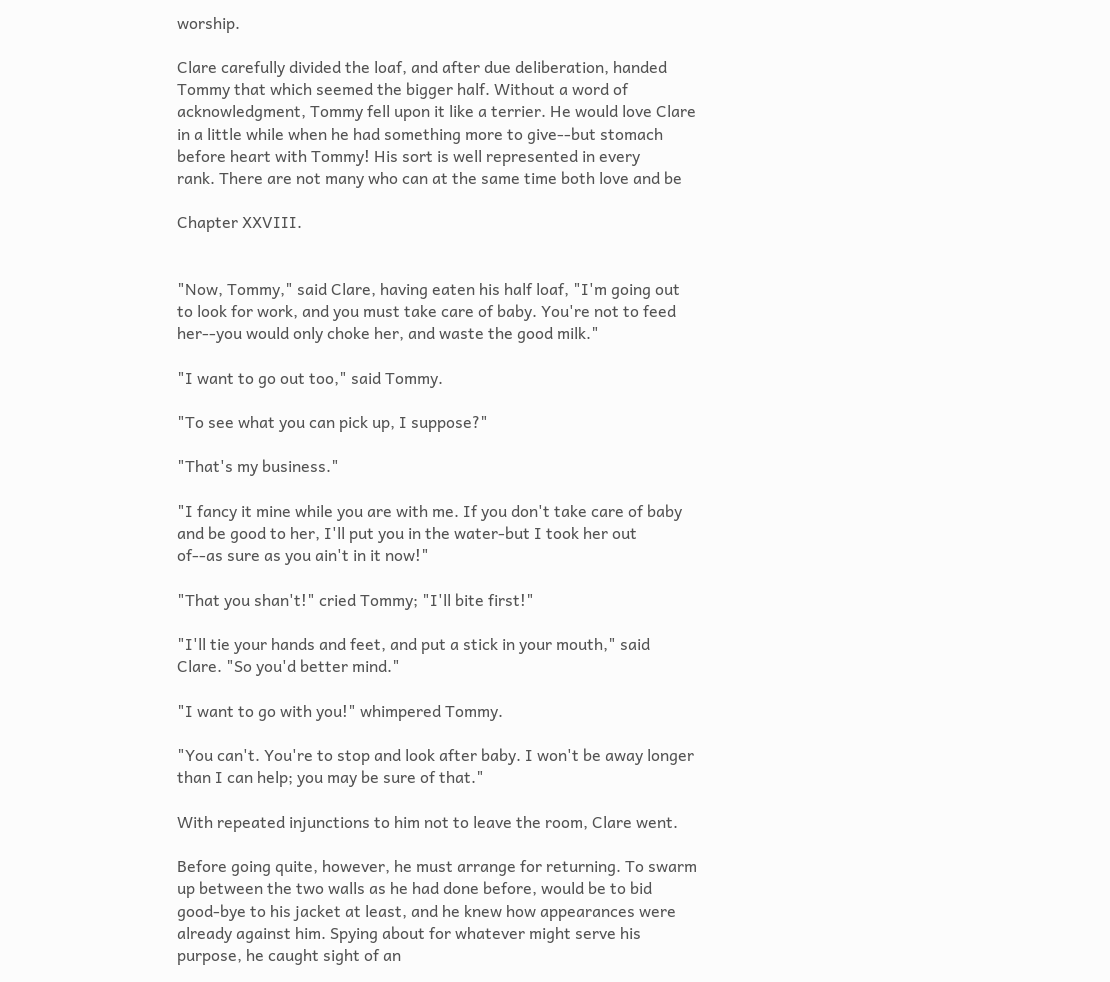worship.

Clare carefully divided the loaf, and after due deliberation, handed
Tommy that which seemed the bigger half. Without a word of
acknowledgment, Tommy fell upon it like a terrier. He would love Clare
in a little while when he had something more to give--but stomach
before heart with Tommy! His sort is well represented in every
rank. There are not many who can at the same time both love and be

Chapter XXVIII.


"Now, Tommy," said Clare, having eaten his half loaf, "I'm going out
to look for work, and you must take care of baby. You're not to feed
her--you would only choke her, and waste the good milk."

"I want to go out too," said Tommy.

"To see what you can pick up, I suppose?"

"That's my business."

"I fancy it mine while you are with me. If you don't take care of baby
and be good to her, I'll put you in the water-but I took her out
of--as sure as you ain't in it now!"

"That you shan't!" cried Tommy; "I'll bite first!"

"I'll tie your hands and feet, and put a stick in your mouth," said
Clare. "So you'd better mind."

"I want to go with you!" whimpered Tommy.

"You can't. You're to stop and look after baby. I won't be away longer
than I can help; you may be sure of that."

With repeated injunctions to him not to leave the room, Clare went.

Before going quite, however, he must arrange for returning. To swarm
up between the two walls as he had done before, would be to bid
good-bye to his jacket at least, and he knew how appearances were
already against him. Spying about for whatever might serve his
purpose, he caught sight of an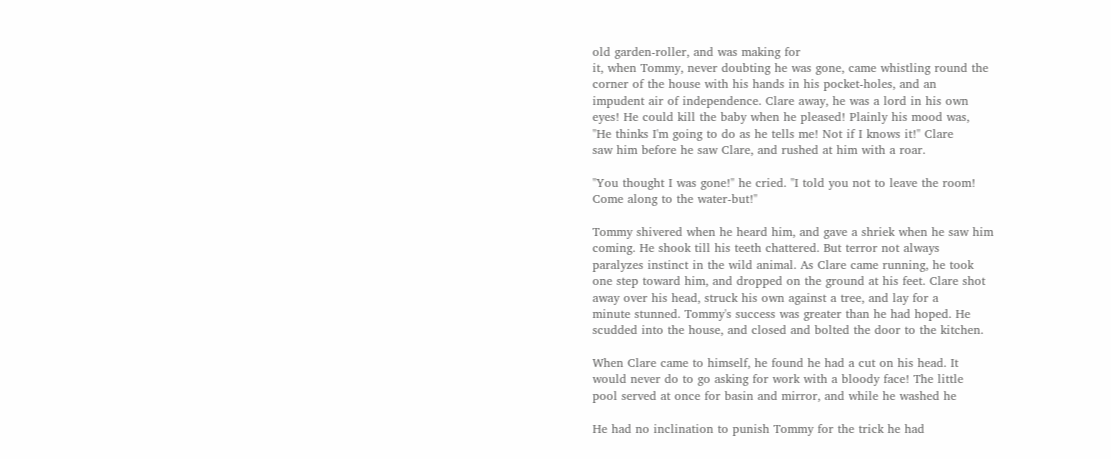old garden-roller, and was making for
it, when Tommy, never doubting he was gone, came whistling round the
corner of the house with his hands in his pocket-holes, and an
impudent air of independence. Clare away, he was a lord in his own
eyes! He could kill the baby when he pleased! Plainly his mood was,
"He thinks I'm going to do as he tells me! Not if I knows it!" Clare
saw him before he saw Clare, and rushed at him with a roar.

"You thought I was gone!" he cried. "I told you not to leave the room!
Come along to the water-but!"

Tommy shivered when he heard him, and gave a shriek when he saw him
coming. He shook till his teeth chattered. But terror not always
paralyzes instinct in the wild animal. As Clare came running, he took
one step toward him, and dropped on the ground at his feet. Clare shot
away over his head, struck his own against a tree, and lay for a
minute stunned. Tommy's success was greater than he had hoped. He
scudded into the house, and closed and bolted the door to the kitchen.

When Clare came to himself, he found he had a cut on his head. It
would never do to go asking for work with a bloody face! The little
pool served at once for basin and mirror, and while he washed he

He had no inclination to punish Tommy for the trick he had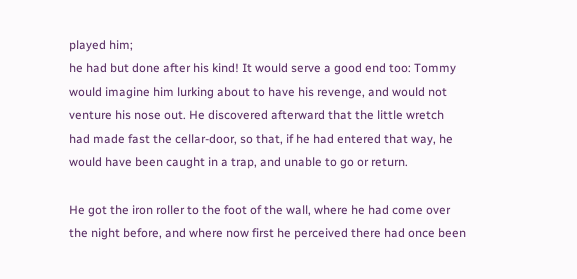played him;
he had but done after his kind! It would serve a good end too: Tommy
would imagine him lurking about to have his revenge, and would not
venture his nose out. He discovered afterward that the little wretch
had made fast the cellar-door, so that, if he had entered that way, he
would have been caught in a trap, and unable to go or return.

He got the iron roller to the foot of the wall, where he had come over
the night before, and where now first he perceived there had once been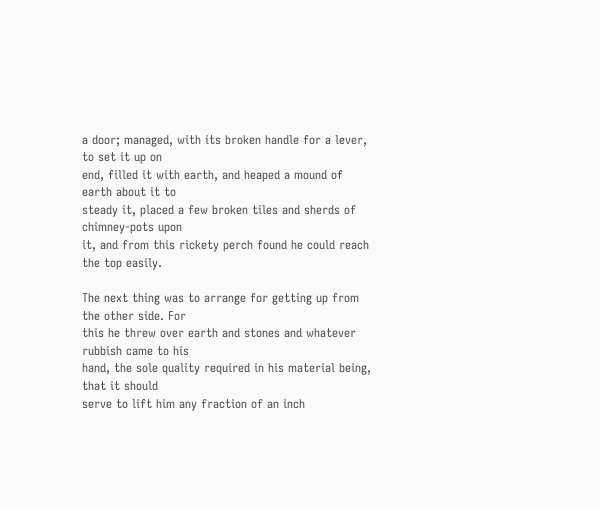a door; managed, with its broken handle for a lever, to set it up on
end, filled it with earth, and heaped a mound of earth about it to
steady it, placed a few broken tiles and sherds of chimney-pots upon
it, and from this rickety perch found he could reach the top easily.

The next thing was to arrange for getting up from the other side. For
this he threw over earth and stones and whatever rubbish came to his
hand, the sole quality required in his material being, that it should
serve to lift him any fraction of an inch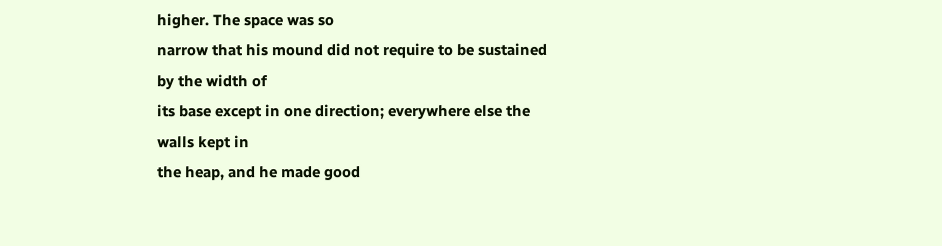higher. The space was so
narrow that his mound did not require to be sustained by the width of
its base except in one direction; everywhere else the walls kept in
the heap, and he made good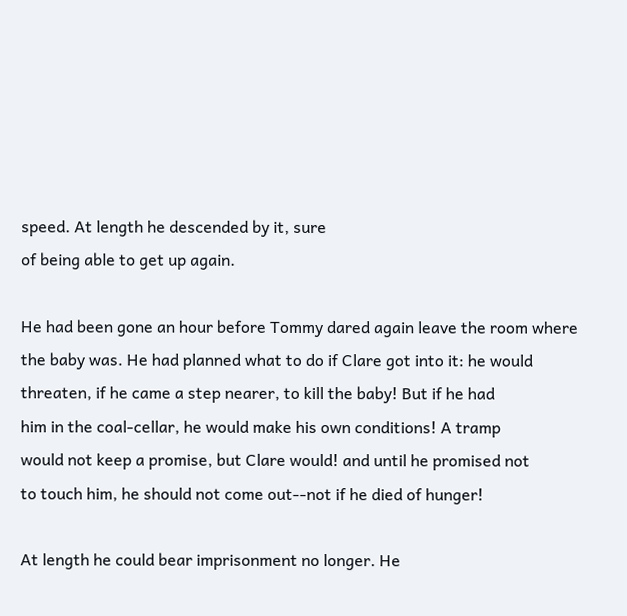speed. At length he descended by it, sure
of being able to get up again.

He had been gone an hour before Tommy dared again leave the room where
the baby was. He had planned what to do if Clare got into it: he would
threaten, if he came a step nearer, to kill the baby! But if he had
him in the coal-cellar, he would make his own conditions! A tramp
would not keep a promise, but Clare would! and until he promised not
to touch him, he should not come out--not if he died of hunger!

At length he could bear imprisonment no longer. He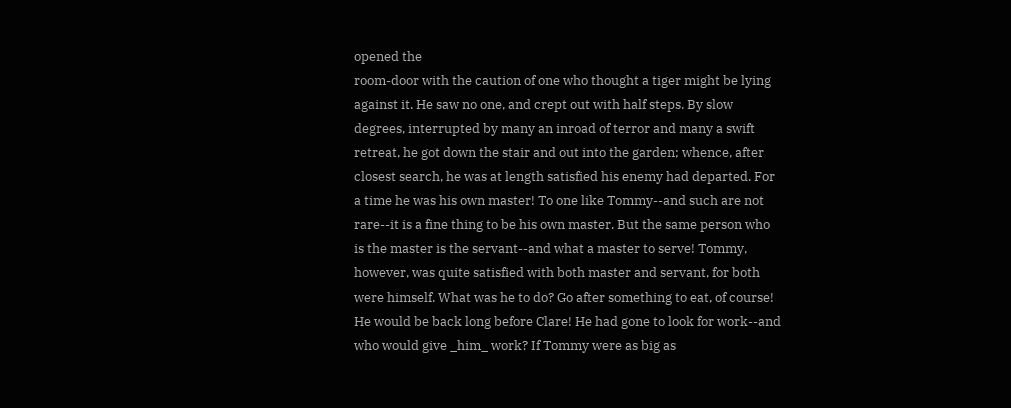opened the
room-door with the caution of one who thought a tiger might be lying
against it. He saw no one, and crept out with half steps. By slow
degrees, interrupted by many an inroad of terror and many a swift
retreat, he got down the stair and out into the garden; whence, after
closest search, he was at length satisfied his enemy had departed. For
a time he was his own master! To one like Tommy--and such are not
rare--it is a fine thing to be his own master. But the same person who
is the master is the servant--and what a master to serve! Tommy,
however, was quite satisfied with both master and servant, for both
were himself. What was he to do? Go after something to eat, of course!
He would be back long before Clare! He had gone to look for work--and
who would give _him_ work? If Tommy were as big as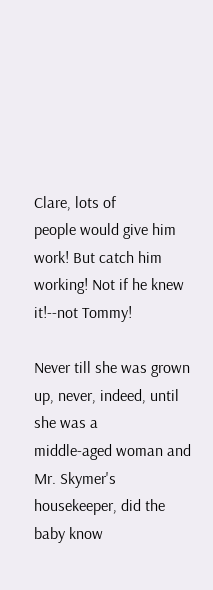Clare, lots of
people would give him work! But catch him working! Not if he knew
it!--not Tommy!

Never till she was grown up, never, indeed, until she was a
middle-aged woman and Mr. Skymer's housekeeper, did the baby know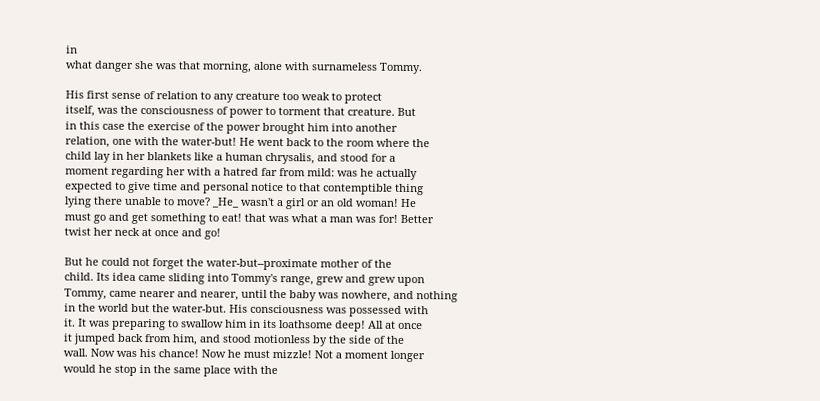in
what danger she was that morning, alone with surnameless Tommy.

His first sense of relation to any creature too weak to protect
itself, was the consciousness of power to torment that creature. But
in this case the exercise of the power brought him into another
relation, one with the water-but! He went back to the room where the
child lay in her blankets like a human chrysalis, and stood for a
moment regarding her with a hatred far from mild: was he actually
expected to give time and personal notice to that contemptible thing
lying there unable to move? _He_ wasn't a girl or an old woman! He
must go and get something to eat! that was what a man was for! Better
twist her neck at once and go!

But he could not forget the water-but--proximate mother of the
child. Its idea came sliding into Tommy's range, grew and grew upon
Tommy, came nearer and nearer, until the baby was nowhere, and nothing
in the world but the water-but. His consciousness was possessed with
it. It was preparing to swallow him in its loathsome deep! All at once
it jumped back from him, and stood motionless by the side of the
wall. Now was his chance! Now he must mizzle! Not a moment longer
would he stop in the same place with the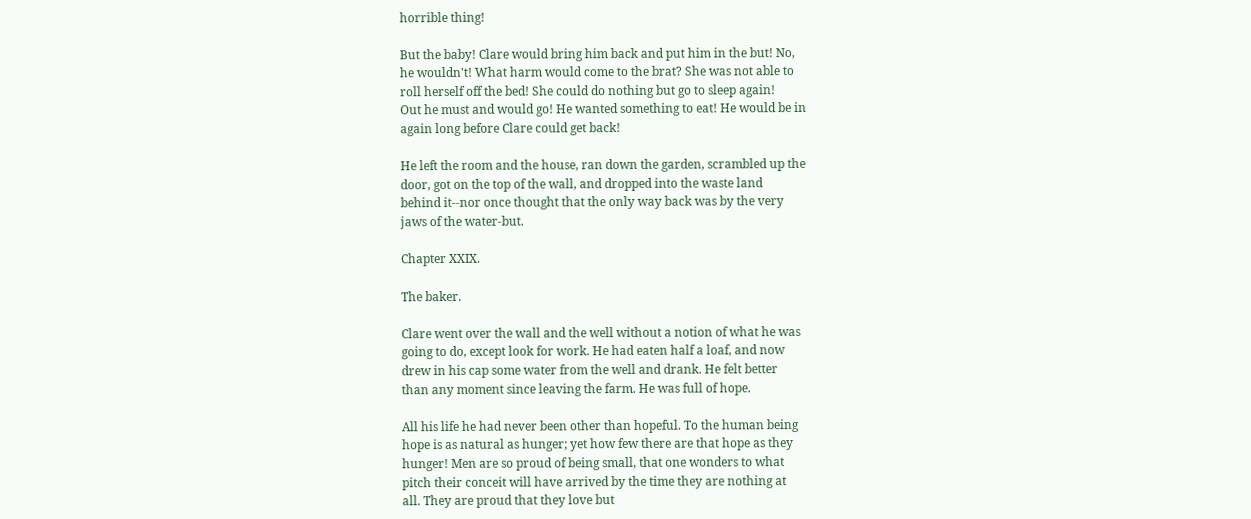horrible thing!

But the baby! Clare would bring him back and put him in the but! No,
he wouldn't! What harm would come to the brat? She was not able to
roll herself off the bed! She could do nothing but go to sleep again!
Out he must and would go! He wanted something to eat! He would be in
again long before Clare could get back!

He left the room and the house, ran down the garden, scrambled up the
door, got on the top of the wall, and dropped into the waste land
behind it--nor once thought that the only way back was by the very
jaws of the water-but.

Chapter XXIX.

The baker.

Clare went over the wall and the well without a notion of what he was
going to do, except look for work. He had eaten half a loaf, and now
drew in his cap some water from the well and drank. He felt better
than any moment since leaving the farm. He was full of hope.

All his life he had never been other than hopeful. To the human being
hope is as natural as hunger; yet how few there are that hope as they
hunger! Men are so proud of being small, that one wonders to what
pitch their conceit will have arrived by the time they are nothing at
all. They are proud that they love but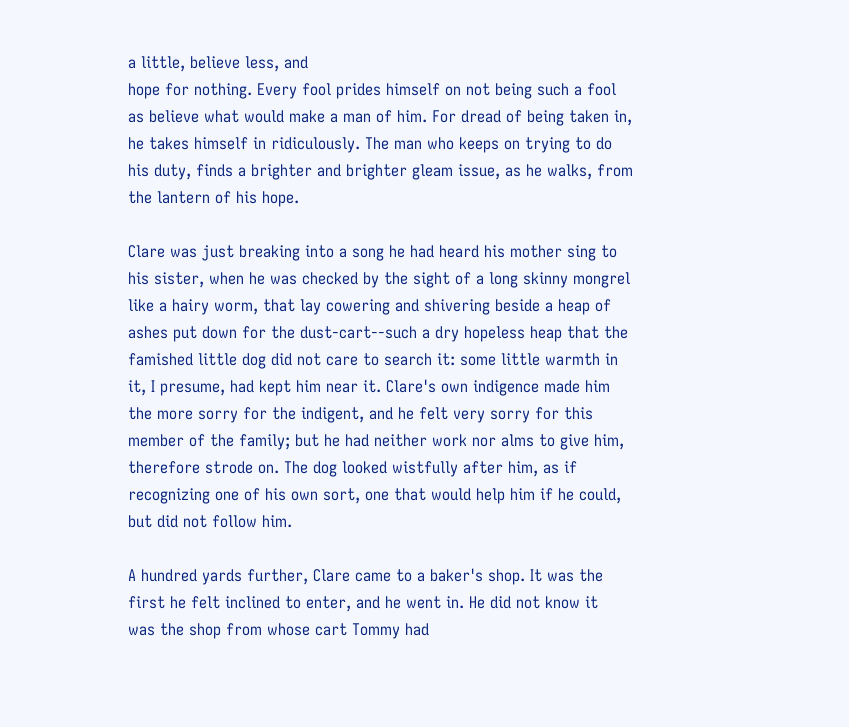a little, believe less, and
hope for nothing. Every fool prides himself on not being such a fool
as believe what would make a man of him. For dread of being taken in,
he takes himself in ridiculously. The man who keeps on trying to do
his duty, finds a brighter and brighter gleam issue, as he walks, from
the lantern of his hope.

Clare was just breaking into a song he had heard his mother sing to
his sister, when he was checked by the sight of a long skinny mongrel
like a hairy worm, that lay cowering and shivering beside a heap of
ashes put down for the dust-cart--such a dry hopeless heap that the
famished little dog did not care to search it: some little warmth in
it, I presume, had kept him near it. Clare's own indigence made him
the more sorry for the indigent, and he felt very sorry for this
member of the family; but he had neither work nor alms to give him,
therefore strode on. The dog looked wistfully after him, as if
recognizing one of his own sort, one that would help him if he could,
but did not follow him.

A hundred yards further, Clare came to a baker's shop. It was the
first he felt inclined to enter, and he went in. He did not know it
was the shop from whose cart Tommy had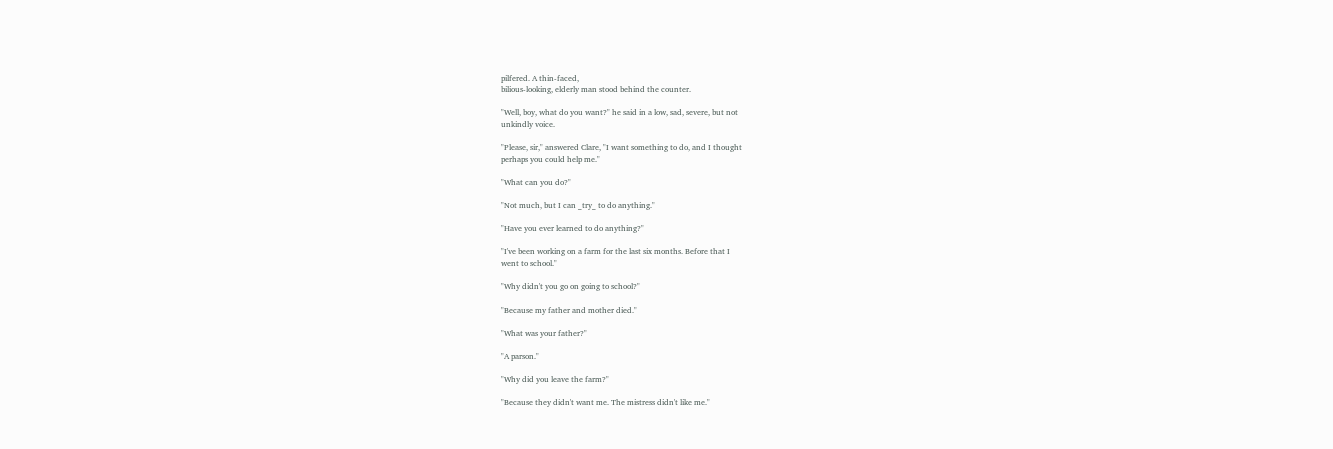pilfered. A thin-faced,
bilious-looking, elderly man stood behind the counter.

"Well, boy, what do you want?" he said in a low, sad, severe, but not
unkindly voice.

"Please, sir," answered Clare, "I want something to do, and I thought
perhaps you could help me."

"What can you do?"

"Not much, but I can _try_ to do anything."

"Have you ever learned to do anything?"

"I've been working on a farm for the last six months. Before that I
went to school."

"Why didn't you go on going to school?"

"Because my father and mother died."

"What was your father?"

"A parson."

"Why did you leave the farm?"

"Because they didn't want me. The mistress didn't like me."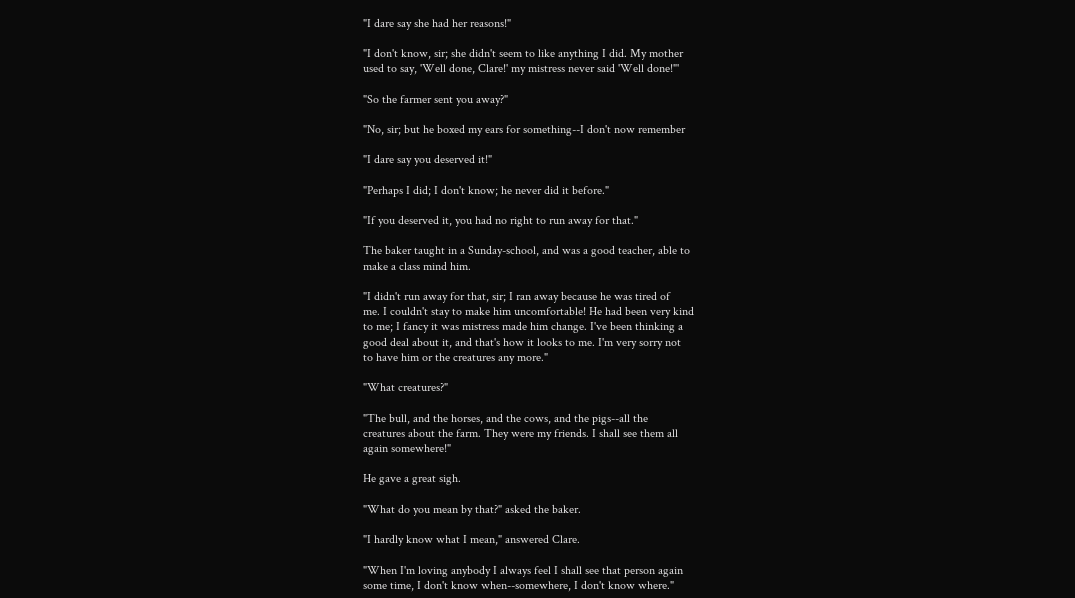"I dare say she had her reasons!"

"I don't know, sir; she didn't seem to like anything I did. My mother
used to say, 'Well done, Clare!' my mistress never said 'Well done!"'

"So the farmer sent you away?"

"No, sir; but he boxed my ears for something--I don't now remember

"I dare say you deserved it!"

"Perhaps I did; I don't know; he never did it before."

"If you deserved it, you had no right to run away for that."

The baker taught in a Sunday-school, and was a good teacher, able to
make a class mind him.

"I didn't run away for that, sir; I ran away because he was tired of
me. I couldn't stay to make him uncomfortable! He had been very kind
to me; I fancy it was mistress made him change. I've been thinking a
good deal about it, and that's how it looks to me. I'm very sorry not
to have him or the creatures any more."

"What creatures?"

"The bull, and the horses, and the cows, and the pigs--all the
creatures about the farm. They were my friends. I shall see them all
again somewhere!"

He gave a great sigh.

"What do you mean by that?" asked the baker.

"I hardly know what I mean," answered Clare.

"When I'm loving anybody I always feel I shall see that person again
some time, I don't know when--somewhere, I don't know where."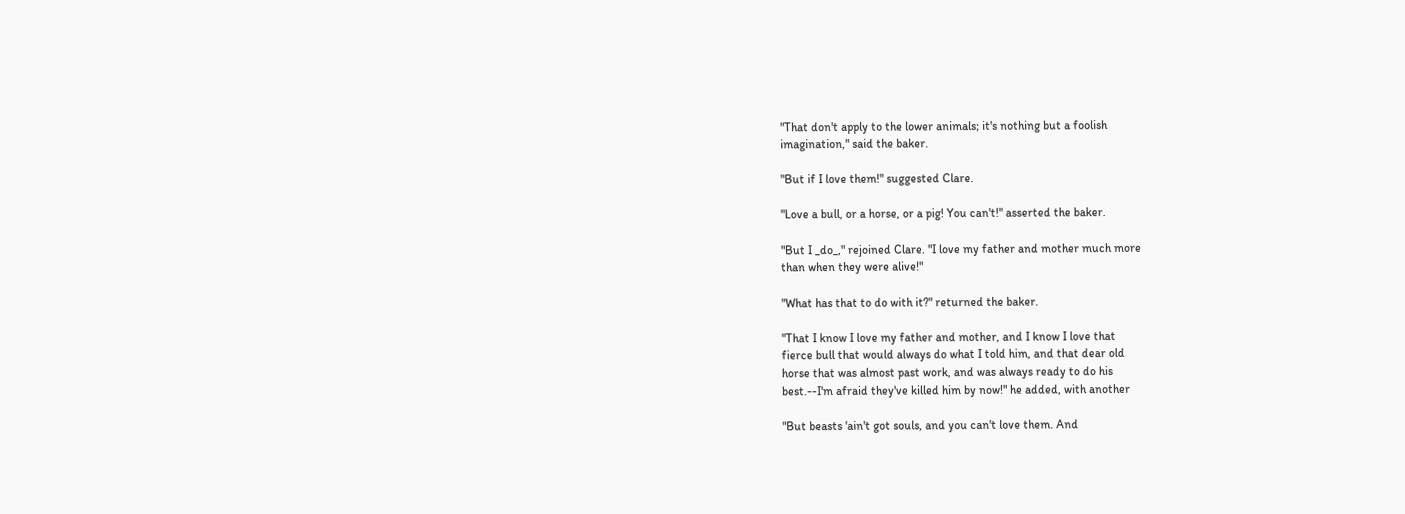"That don't apply to the lower animals; it's nothing but a foolish
imagination," said the baker.

"But if I love them!" suggested Clare.

"Love a bull, or a horse, or a pig! You can't!" asserted the baker.

"But I _do_," rejoined Clare. "I love my father and mother much more
than when they were alive!"

"What has that to do with it?" returned the baker.

"That I know I love my father and mother, and I know I love that
fierce bull that would always do what I told him, and that dear old
horse that was almost past work, and was always ready to do his
best.--I'm afraid they've killed him by now!" he added, with another

"But beasts 'ain't got souls, and you can't love them. And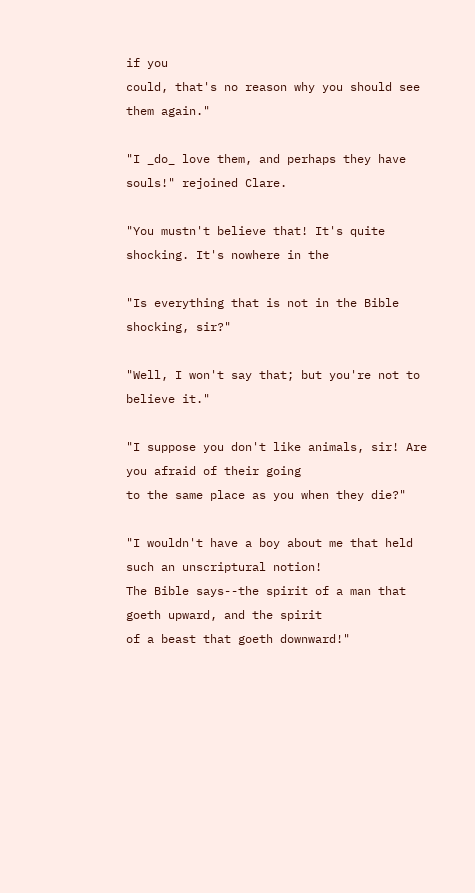if you
could, that's no reason why you should see them again."

"I _do_ love them, and perhaps they have souls!" rejoined Clare.

"You mustn't believe that! It's quite shocking. It's nowhere in the

"Is everything that is not in the Bible shocking, sir?"

"Well, I won't say that; but you're not to believe it."

"I suppose you don't like animals, sir! Are you afraid of their going
to the same place as you when they die?"

"I wouldn't have a boy about me that held such an unscriptural notion!
The Bible says--the spirit of a man that goeth upward, and the spirit
of a beast that goeth downward!"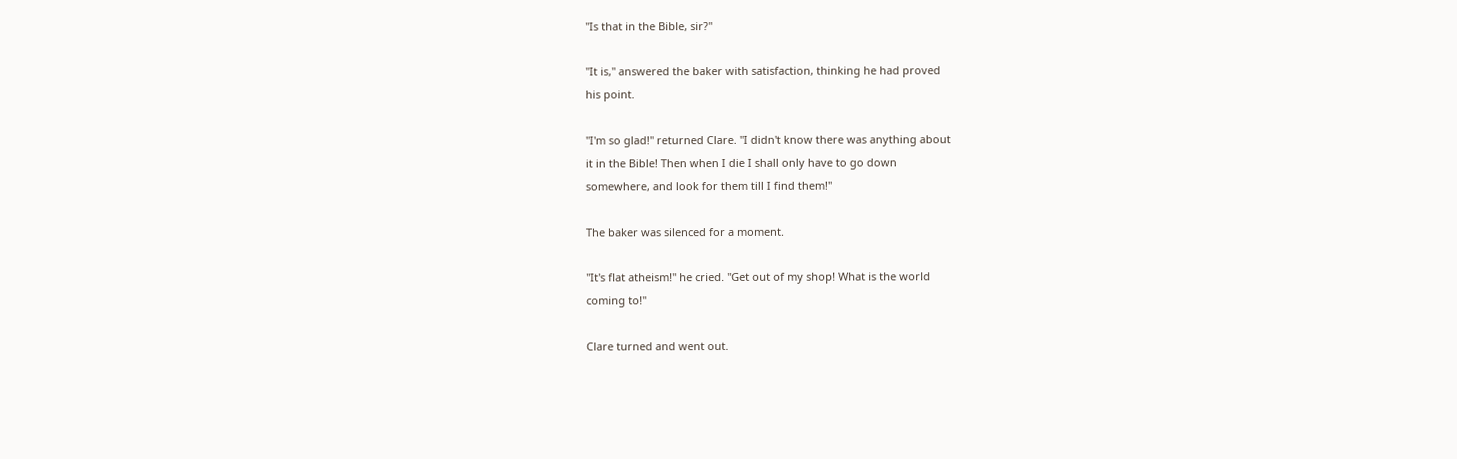"Is that in the Bible, sir?"

"It is," answered the baker with satisfaction, thinking he had proved
his point.

"I'm so glad!" returned Clare. "I didn't know there was anything about
it in the Bible! Then when I die I shall only have to go down
somewhere, and look for them till I find them!"

The baker was silenced for a moment.

"It's flat atheism!" he cried. "Get out of my shop! What is the world
coming to!"

Clare turned and went out.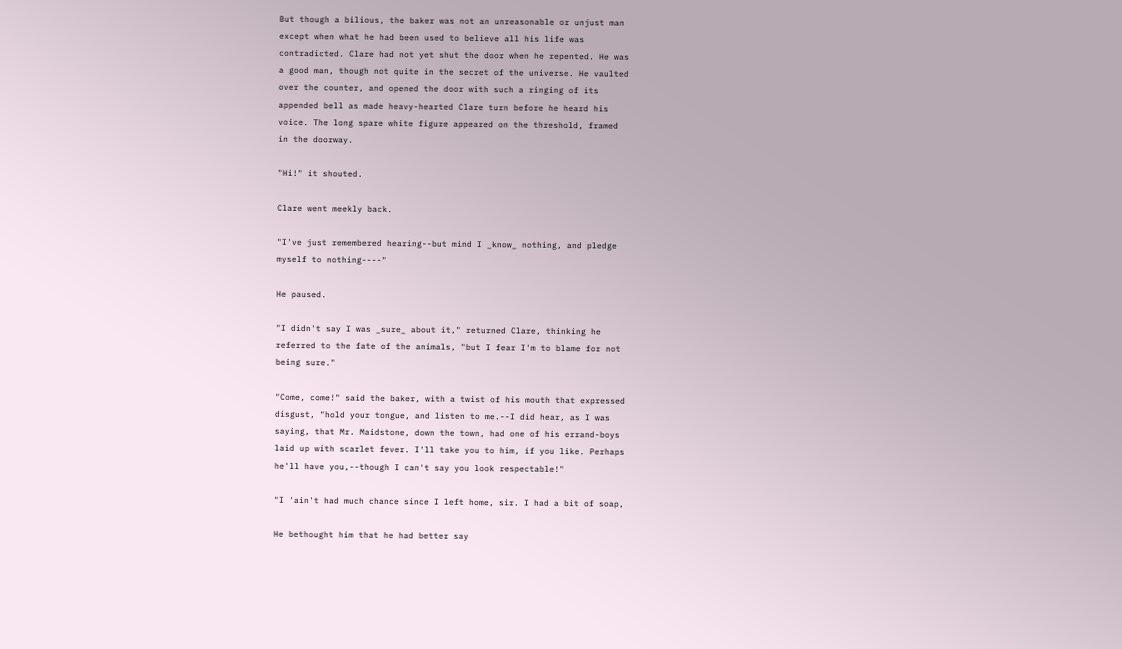But though a bilious, the baker was not an unreasonable or unjust man
except when what he had been used to believe all his life was
contradicted. Clare had not yet shut the door when he repented. He was
a good man, though not quite in the secret of the universe. He vaulted
over the counter, and opened the door with such a ringing of its
appended bell as made heavy-hearted Clare turn before he heard his
voice. The long spare white figure appeared on the threshold, framed
in the doorway.

"Hi!" it shouted.

Clare went meekly back.

"I've just remembered hearing--but mind I _know_ nothing, and pledge
myself to nothing----"

He paused.

"I didn't say I was _sure_ about it," returned Clare, thinking he
referred to the fate of the animals, "but I fear I'm to blame for not
being sure."

"Come, come!" said the baker, with a twist of his mouth that expressed
disgust, "hold your tongue, and listen to me.--I did hear, as I was
saying, that Mr. Maidstone, down the town, had one of his errand-boys
laid up with scarlet fever. I'll take you to him, if you like. Perhaps
he'll have you,--though I can't say you look respectable!"

"I 'ain't had much chance since I left home, sir. I had a bit of soap,

He bethought him that he had better say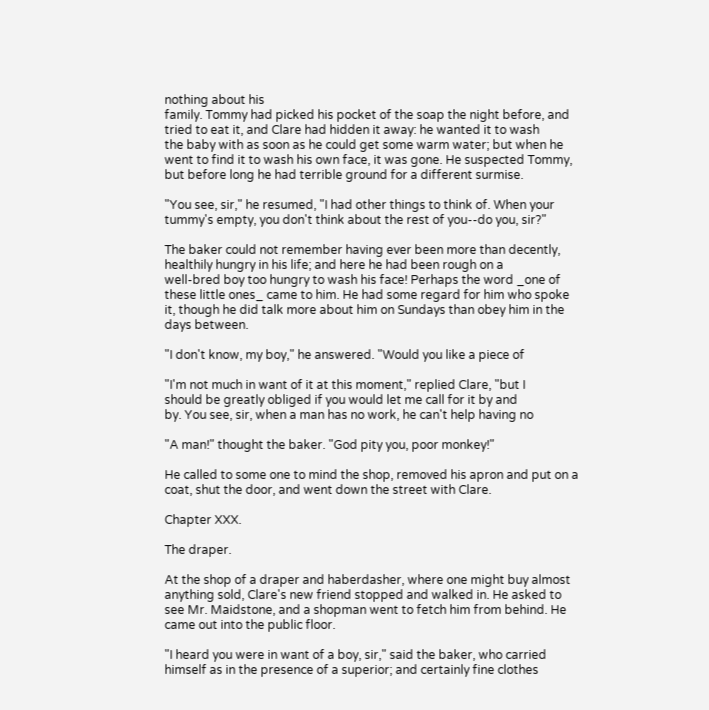nothing about his
family. Tommy had picked his pocket of the soap the night before, and
tried to eat it, and Clare had hidden it away: he wanted it to wash
the baby with as soon as he could get some warm water; but when he
went to find it to wash his own face, it was gone. He suspected Tommy,
but before long he had terrible ground for a different surmise.

"You see, sir," he resumed, "I had other things to think of. When your
tummy's empty, you don't think about the rest of you--do you, sir?"

The baker could not remember having ever been more than decently,
healthily hungry in his life; and here he had been rough on a
well-bred boy too hungry to wash his face! Perhaps the word _one of
these little ones_ came to him. He had some regard for him who spoke
it, though he did talk more about him on Sundays than obey him in the
days between.

"I don't know, my boy," he answered. "Would you like a piece of

"I'm not much in want of it at this moment," replied Clare, "but I
should be greatly obliged if you would let me call for it by and
by. You see, sir, when a man has no work, he can't help having no

"A man!" thought the baker. "God pity you, poor monkey!"

He called to some one to mind the shop, removed his apron and put on a
coat, shut the door, and went down the street with Clare.

Chapter XXX.

The draper.

At the shop of a draper and haberdasher, where one might buy almost
anything sold, Clare's new friend stopped and walked in. He asked to
see Mr. Maidstone, and a shopman went to fetch him from behind. He
came out into the public floor.

"I heard you were in want of a boy, sir," said the baker, who carried
himself as in the presence of a superior; and certainly fine clothes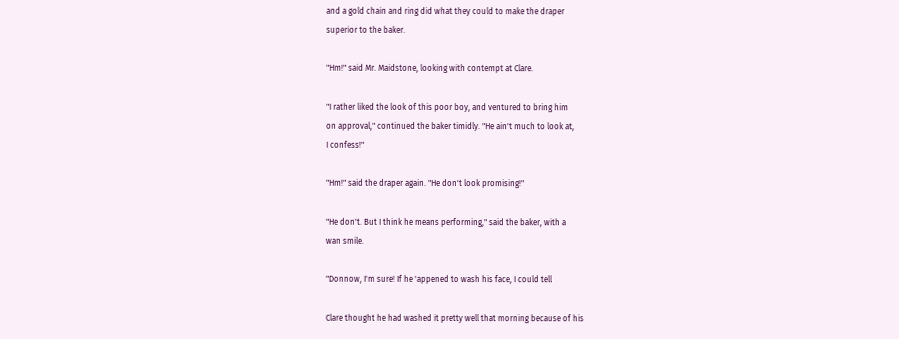and a gold chain and ring did what they could to make the draper
superior to the baker.

"Hm!" said Mr. Maidstone, looking with contempt at Clare.

"I rather liked the look of this poor boy, and ventured to bring him
on approval," continued the baker timidly. "He ain't much to look at,
I confess!"

"Hm!" said the draper again. "He don't look promising!"

"He don't. But I think he means performing," said the baker, with a
wan smile.

"Donnow, I'm sure! If he 'appened to wash his face, I could tell

Clare thought he had washed it pretty well that morning because of his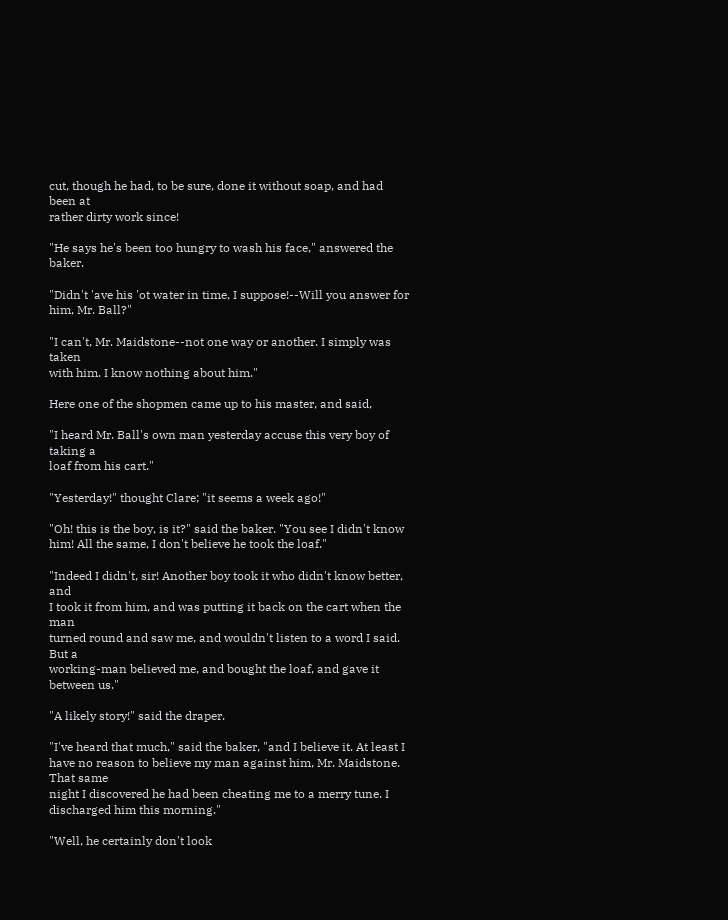cut, though he had, to be sure, done it without soap, and had been at
rather dirty work since!

"He says he's been too hungry to wash his face," answered the baker.

"Didn't 'ave his 'ot water in time, I suppose!--Will you answer for
him, Mr. Ball?"

"I can't, Mr. Maidstone--not one way or another. I simply was taken
with him. I know nothing about him."

Here one of the shopmen came up to his master, and said,

"I heard Mr. Ball's own man yesterday accuse this very boy of taking a
loaf from his cart."

"Yesterday!" thought Clare; "it seems a week ago!"

"Oh! this is the boy, is it?" said the baker. "You see I didn't know
him! All the same, I don't believe he took the loaf."

"Indeed I didn't, sir! Another boy took it who didn't know better, and
I took it from him, and was putting it back on the cart when the man
turned round and saw me, and wouldn't listen to a word I said. But a
working-man believed me, and bought the loaf, and gave it between us."

"A likely story!" said the draper.

"I've heard that much," said the baker, "and I believe it. At least I
have no reason to believe my man against him, Mr. Maidstone. That same
night I discovered he had been cheating me to a merry tune. I
discharged him this morning."

"Well, he certainly don't look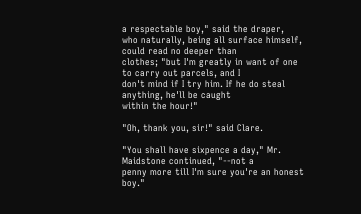a respectable boy," said the draper,
who naturally, being all surface himself, could read no deeper than
clothes; "but I'm greatly in want of one to carry out parcels, and I
don't mind if I try him. If he do steal anything, he'll be caught
within the hour!"

"Oh, thank you, sir!" said Clare.

"You shall have sixpence a day," Mr. Maidstone continued, "--not a
penny more till I'm sure you're an honest boy."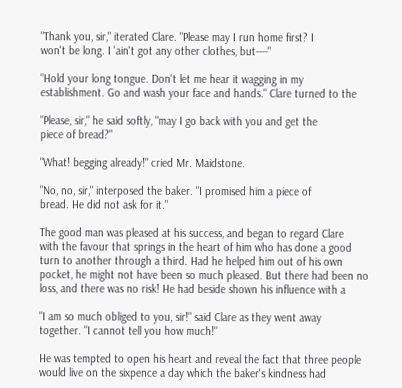"Thank you, sir," iterated Clare. "Please may I run home first? I
won't be long. I 'ain't got any other clothes, but----"

"Hold your long tongue. Don't let me hear it wagging in my
establishment. Go and wash your face and hands." Clare turned to the

"Please, sir," he said softly, "may I go back with you and get the
piece of bread?"

"What! begging already!" cried Mr. Maidstone.

"No, no, sir," interposed the baker. "I promised him a piece of
bread. He did not ask for it."

The good man was pleased at his success, and began to regard Clare
with the favour that springs in the heart of him who has done a good
turn to another through a third. Had he helped him out of his own
pocket, he might not have been so much pleased. But there had been no
loss, and there was no risk! He had beside shown his influence with a

"I am so much obliged to you, sir!" said Clare as they went away
together. "I cannot tell you how much!"

He was tempted to open his heart and reveal the fact that three people
would live on the sixpence a day which the baker's kindness had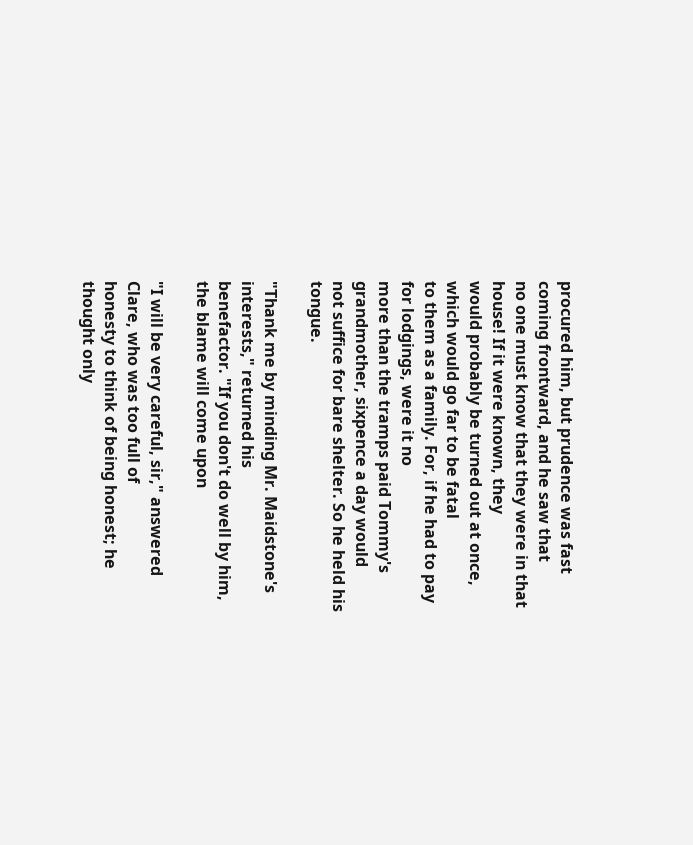procured him, but prudence was fast coming frontward, and he saw that
no one must know that they were in that house! If it were known, they
would probably be turned out at once, which would go far to be fatal
to them as a family. For, if he had to pay for lodgings, were it no
more than the tramps paid Tommy's grandmother, sixpence a day would
not suffice for bare shelter. So he held his tongue.

"Thank me by minding Mr. Maidstone's interests," returned his
benefactor. "If you don't do well by him, the blame will come upon

"I will be very careful, sir," answered Clare, who was too full of
honesty to think of being honest; he thought only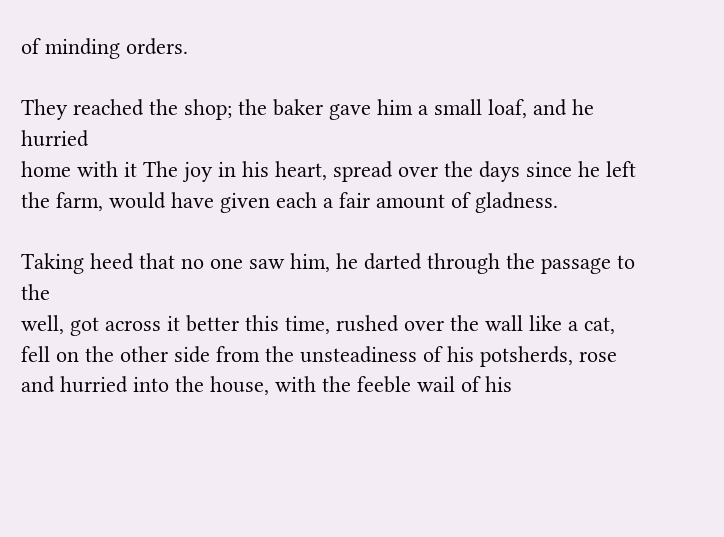of minding orders.

They reached the shop; the baker gave him a small loaf, and he hurried
home with it The joy in his heart, spread over the days since he left
the farm, would have given each a fair amount of gladness.

Taking heed that no one saw him, he darted through the passage to the
well, got across it better this time, rushed over the wall like a cat,
fell on the other side from the unsteadiness of his potsherds, rose
and hurried into the house, with the feeble wail of his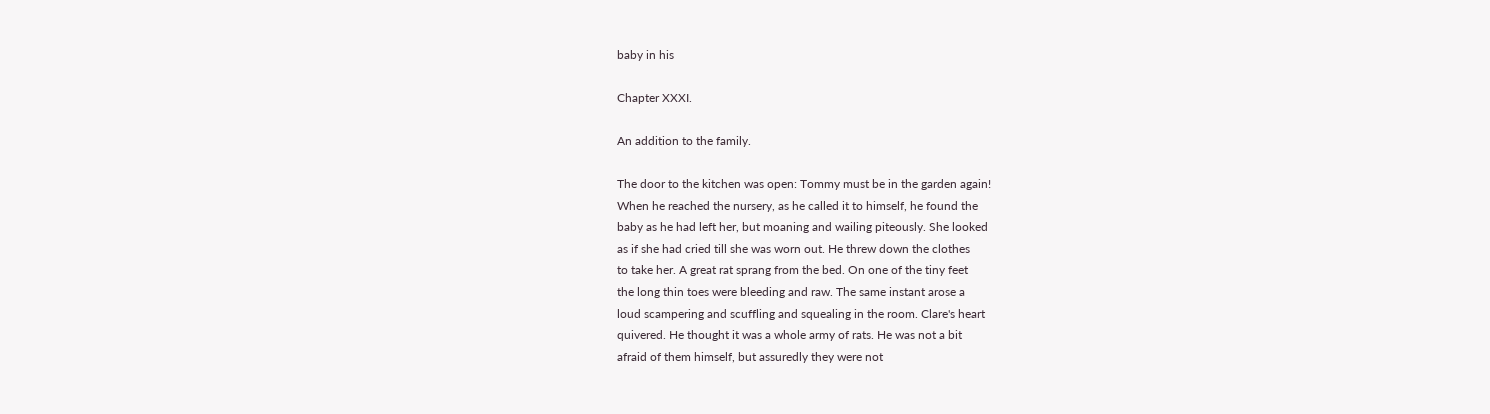baby in his

Chapter XXXI.

An addition to the family.

The door to the kitchen was open: Tommy must be in the garden again!
When he reached the nursery, as he called it to himself, he found the
baby as he had left her, but moaning and wailing piteously. She looked
as if she had cried till she was worn out. He threw down the clothes
to take her. A great rat sprang from the bed. On one of the tiny feet
the long thin toes were bleeding and raw. The same instant arose a
loud scampering and scuffling and squealing in the room. Clare's heart
quivered. He thought it was a whole army of rats. He was not a bit
afraid of them himself, but assuredly they were not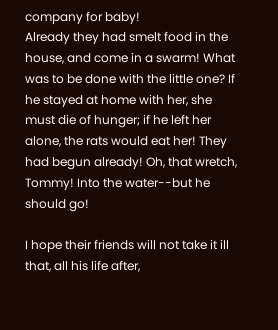company for baby!
Already they had smelt food in the house, and come in a swarm! What
was to be done with the little one? If he stayed at home with her, she
must die of hunger; if he left her alone, the rats would eat her! They
had begun already! Oh, that wretch, Tommy! Into the water--but he
should go!

I hope their friends will not take it ill that, all his life after,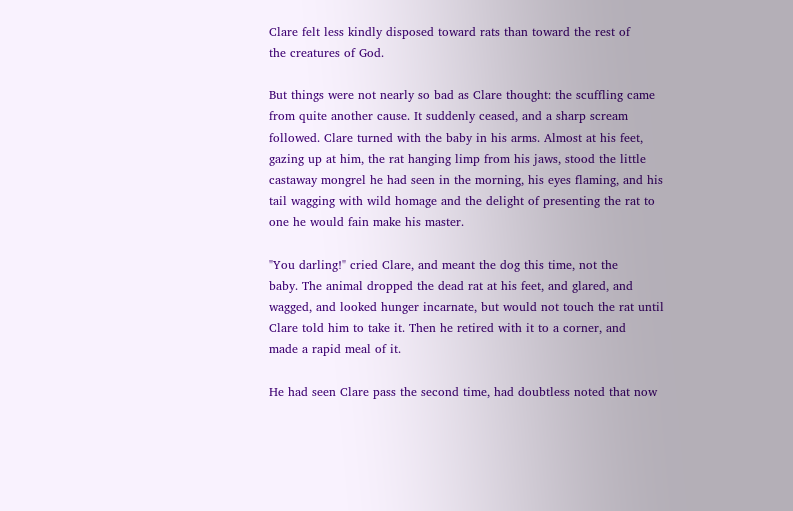Clare felt less kindly disposed toward rats than toward the rest of
the creatures of God.

But things were not nearly so bad as Clare thought: the scuffling came
from quite another cause. It suddenly ceased, and a sharp scream
followed. Clare turned with the baby in his arms. Almost at his feet,
gazing up at him, the rat hanging limp from his jaws, stood the little
castaway mongrel he had seen in the morning, his eyes flaming, and his
tail wagging with wild homage and the delight of presenting the rat to
one he would fain make his master.

"You darling!" cried Clare, and meant the dog this time, not the
baby. The animal dropped the dead rat at his feet, and glared, and
wagged, and looked hunger incarnate, but would not touch the rat until
Clare told him to take it. Then he retired with it to a corner, and
made a rapid meal of it.

He had seen Clare pass the second time, had doubtless noted that now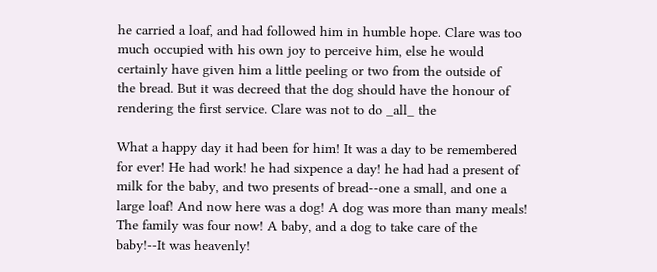he carried a loaf, and had followed him in humble hope. Clare was too
much occupied with his own joy to perceive him, else he would
certainly have given him a little peeling or two from the outside of
the bread. But it was decreed that the dog should have the honour of
rendering the first service. Clare was not to do _all_ the

What a happy day it had been for him! It was a day to be remembered
for ever! He had work! he had sixpence a day! he had had a present of
milk for the baby, and two presents of bread--one a small, and one a
large loaf! And now here was a dog! A dog was more than many meals!
The family was four now! A baby, and a dog to take care of the
baby!--It was heavenly!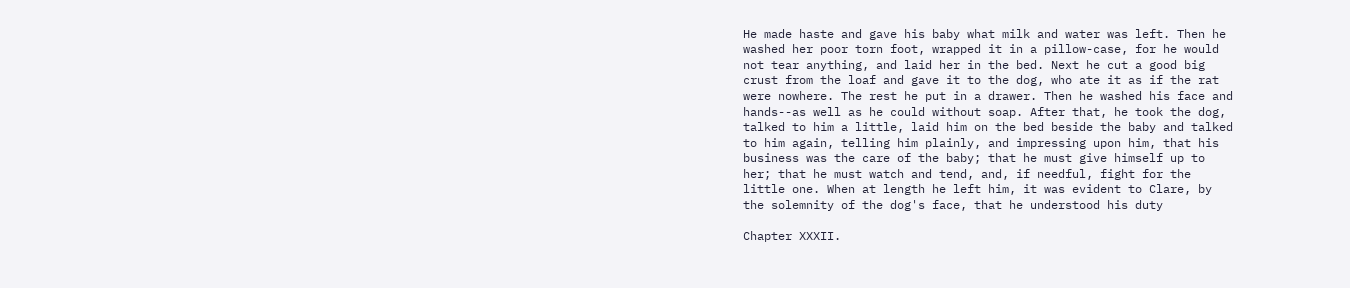He made haste and gave his baby what milk and water was left. Then he
washed her poor torn foot, wrapped it in a pillow-case, for he would
not tear anything, and laid her in the bed. Next he cut a good big
crust from the loaf and gave it to the dog, who ate it as if the rat
were nowhere. The rest he put in a drawer. Then he washed his face and
hands--as well as he could without soap. After that, he took the dog,
talked to him a little, laid him on the bed beside the baby and talked
to him again, telling him plainly, and impressing upon him, that his
business was the care of the baby; that he must give himself up to
her; that he must watch and tend, and, if needful, fight for the
little one. When at length he left him, it was evident to Clare, by
the solemnity of the dog's face, that he understood his duty

Chapter XXXII.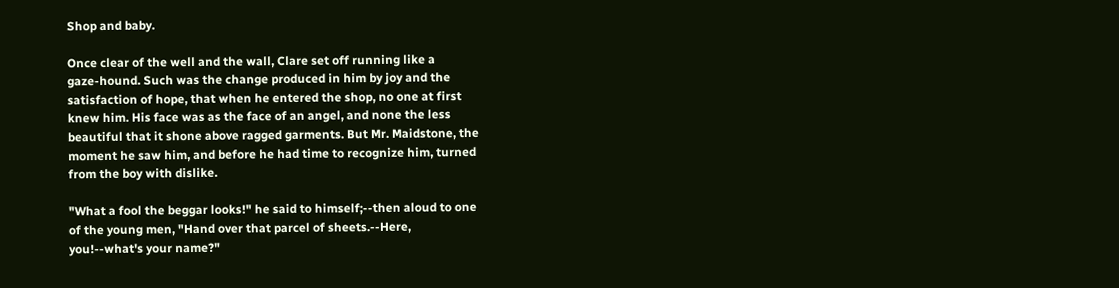Shop and baby.

Once clear of the well and the wall, Clare set off running like a
gaze-hound. Such was the change produced in him by joy and the
satisfaction of hope, that when he entered the shop, no one at first
knew him. His face was as the face of an angel, and none the less
beautiful that it shone above ragged garments. But Mr. Maidstone, the
moment he saw him, and before he had time to recognize him, turned
from the boy with dislike.

"What a fool the beggar looks!" he said to himself;--then aloud to one
of the young men, "Hand over that parcel of sheets.--Here,
you!--what's your name?"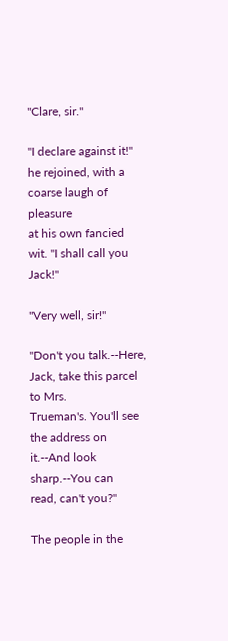"Clare, sir."

"I declare against it!" he rejoined, with a coarse laugh of pleasure
at his own fancied wit. "I shall call you Jack!"

"Very well, sir!"

"Don't you talk.--Here, Jack, take this parcel to Mrs.
Trueman's. You'll see the address on it.--And look sharp.--You can
read, can't you?"

The people in the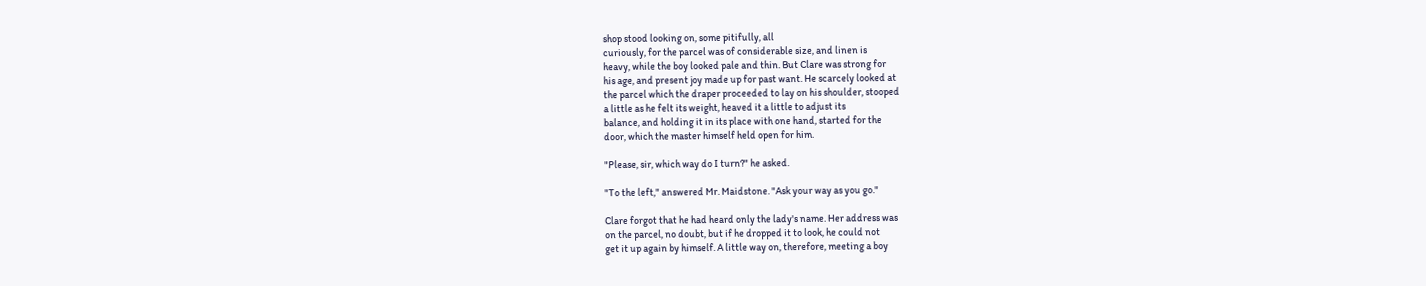shop stood looking on, some pitifully, all
curiously, for the parcel was of considerable size, and linen is
heavy, while the boy looked pale and thin. But Clare was strong for
his age, and present joy made up for past want. He scarcely looked at
the parcel which the draper proceeded to lay on his shoulder, stooped
a little as he felt its weight, heaved it a little to adjust its
balance, and holding it in its place with one hand, started for the
door, which the master himself held open for him.

"Please, sir, which way do I turn?" he asked.

"To the left," answered Mr. Maidstone. "Ask your way as you go."

Clare forgot that he had heard only the lady's name. Her address was
on the parcel, no doubt, but if he dropped it to look, he could not
get it up again by himself. A little way on, therefore, meeting a boy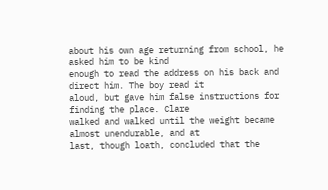about his own age returning from school, he asked him to be kind
enough to read the address on his back and direct him. The boy read it
aloud, but gave him false instructions for finding the place. Clare
walked and walked until the weight became almost unendurable, and at
last, though loath, concluded that the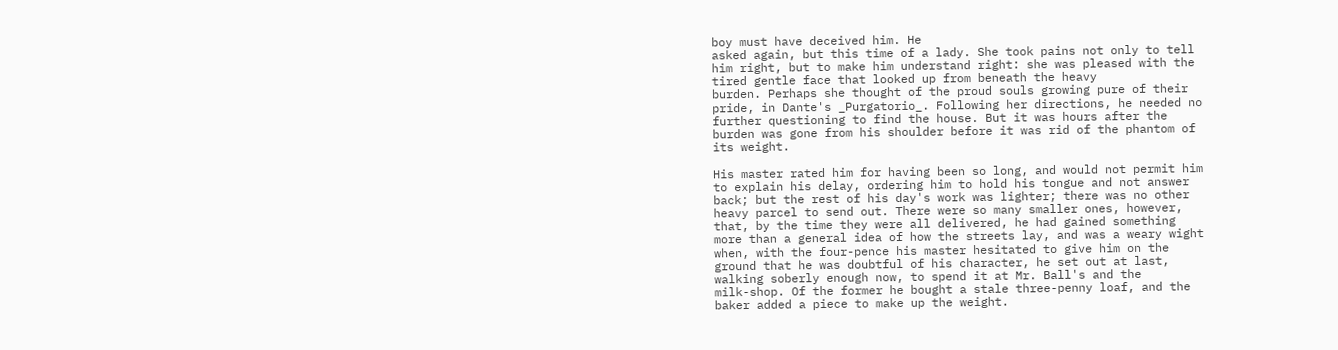boy must have deceived him. He
asked again, but this time of a lady. She took pains not only to tell
him right, but to make him understand right: she was pleased with the
tired gentle face that looked up from beneath the heavy
burden. Perhaps she thought of the proud souls growing pure of their
pride, in Dante's _Purgatorio_. Following her directions, he needed no
further questioning to find the house. But it was hours after the
burden was gone from his shoulder before it was rid of the phantom of
its weight.

His master rated him for having been so long, and would not permit him
to explain his delay, ordering him to hold his tongue and not answer
back; but the rest of his day's work was lighter; there was no other
heavy parcel to send out. There were so many smaller ones, however,
that, by the time they were all delivered, he had gained something
more than a general idea of how the streets lay, and was a weary wight
when, with the four-pence his master hesitated to give him on the
ground that he was doubtful of his character, he set out at last,
walking soberly enough now, to spend it at Mr. Ball's and the
milk-shop. Of the former he bought a stale three-penny loaf, and the
baker added a piece to make up the weight.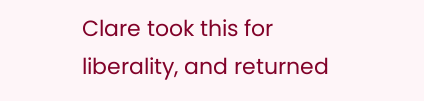Clare took this for
liberality, and returned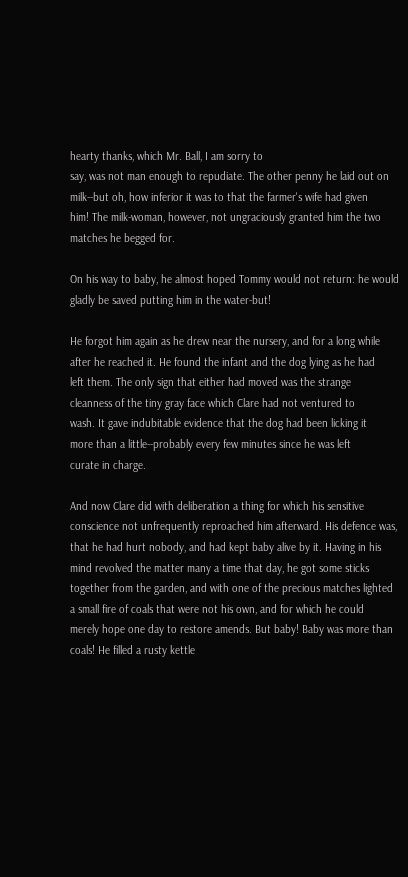hearty thanks, which Mr. Ball, I am sorry to
say, was not man enough to repudiate. The other penny he laid out on
milk--but oh, how inferior it was to that the farmer's wife had given
him! The milk-woman, however, not ungraciously granted him the two
matches he begged for.

On his way to baby, he almost hoped Tommy would not return: he would
gladly be saved putting him in the water-but!

He forgot him again as he drew near the nursery, and for a long while
after he reached it. He found the infant and the dog lying as he had
left them. The only sign that either had moved was the strange
cleanness of the tiny gray face which Clare had not ventured to
wash. It gave indubitable evidence that the dog had been licking it
more than a little--probably every few minutes since he was left
curate in charge.

And now Clare did with deliberation a thing for which his sensitive
conscience not unfrequently reproached him afterward. His defence was,
that he had hurt nobody, and had kept baby alive by it. Having in his
mind revolved the matter many a time that day, he got some sticks
together from the garden, and with one of the precious matches lighted
a small fire of coals that were not his own, and for which he could
merely hope one day to restore amends. But baby! Baby was more than
coals! He filled a rusty kettle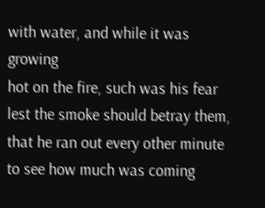with water, and while it was growing
hot on the fire, such was his fear lest the smoke should betray them,
that he ran out every other minute to see how much was coming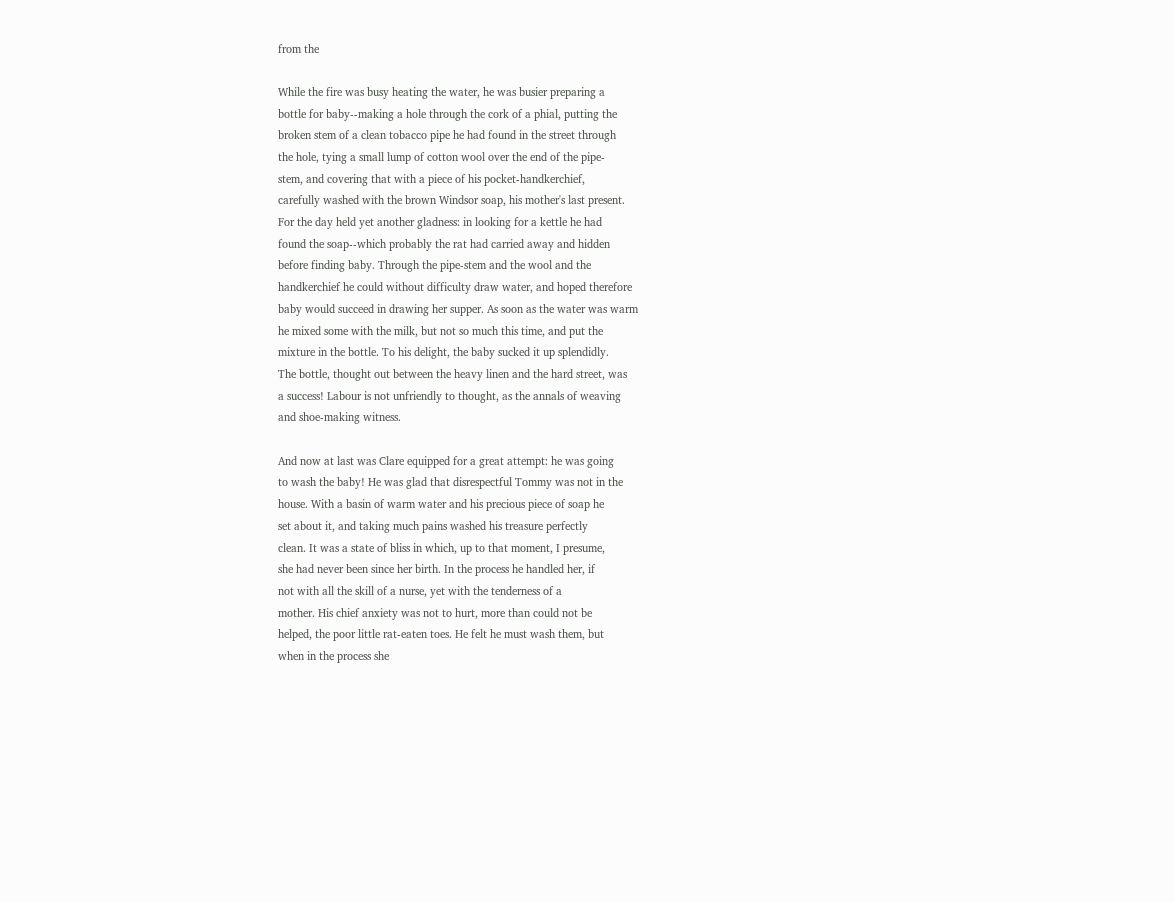from the

While the fire was busy heating the water, he was busier preparing a
bottle for baby--making a hole through the cork of a phial, putting the
broken stem of a clean tobacco pipe he had found in the street through
the hole, tying a small lump of cotton wool over the end of the pipe-
stem, and covering that with a piece of his pocket-handkerchief,
carefully washed with the brown Windsor soap, his mother's last present.
For the day held yet another gladness: in looking for a kettle he had
found the soap--which probably the rat had carried away and hidden
before finding baby. Through the pipe-stem and the wool and the
handkerchief he could without difficulty draw water, and hoped therefore
baby would succeed in drawing her supper. As soon as the water was warm
he mixed some with the milk, but not so much this time, and put the
mixture in the bottle. To his delight, the baby sucked it up splendidly.
The bottle, thought out between the heavy linen and the hard street, was
a success! Labour is not unfriendly to thought, as the annals of weaving
and shoe-making witness.

And now at last was Clare equipped for a great attempt: he was going
to wash the baby! He was glad that disrespectful Tommy was not in the
house. With a basin of warm water and his precious piece of soap he
set about it, and taking much pains washed his treasure perfectly
clean. It was a state of bliss in which, up to that moment, I presume,
she had never been since her birth. In the process he handled her, if
not with all the skill of a nurse, yet with the tenderness of a
mother. His chief anxiety was not to hurt, more than could not be
helped, the poor little rat-eaten toes. He felt he must wash them, but
when in the process she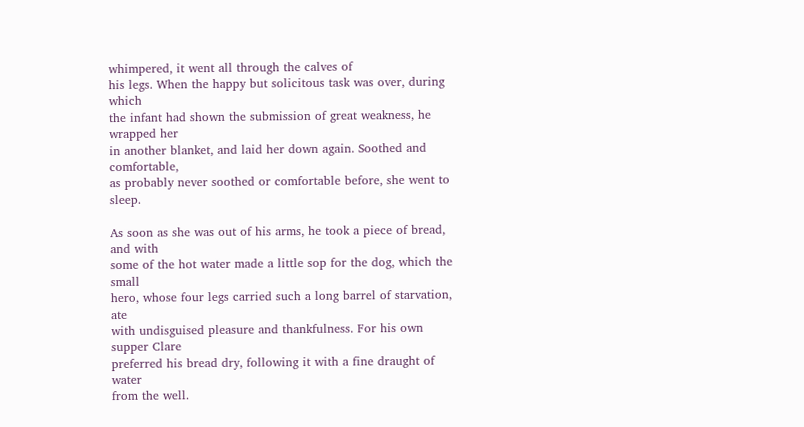whimpered, it went all through the calves of
his legs. When the happy but solicitous task was over, during which
the infant had shown the submission of great weakness, he wrapped her
in another blanket, and laid her down again. Soothed and comfortable,
as probably never soothed or comfortable before, she went to sleep.

As soon as she was out of his arms, he took a piece of bread, and with
some of the hot water made a little sop for the dog, which the small
hero, whose four legs carried such a long barrel of starvation, ate
with undisguised pleasure and thankfulness. For his own supper Clare
preferred his bread dry, following it with a fine draught of water
from the well.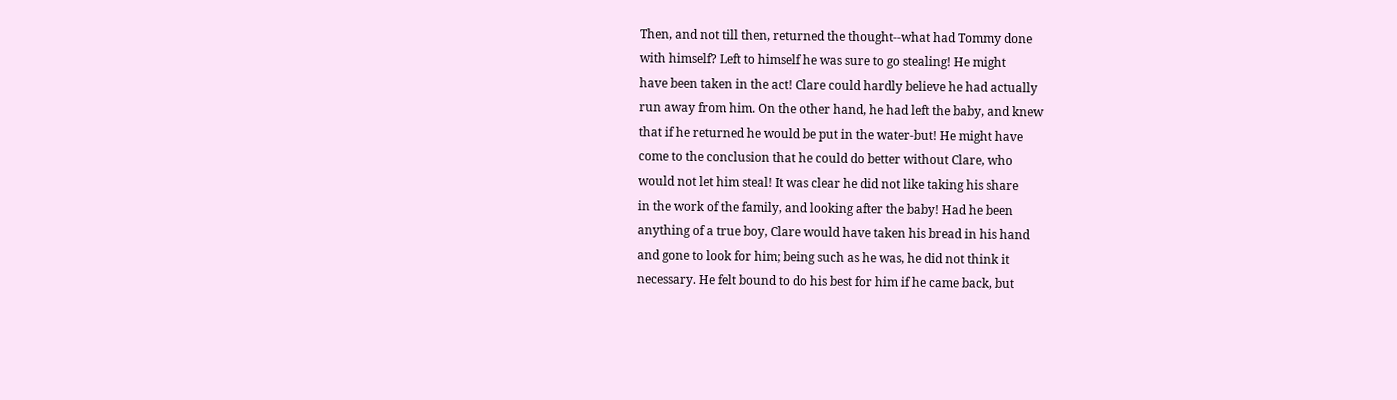Then, and not till then, returned the thought--what had Tommy done
with himself? Left to himself he was sure to go stealing! He might
have been taken in the act! Clare could hardly believe he had actually
run away from him. On the other hand, he had left the baby, and knew
that if he returned he would be put in the water-but! He might have
come to the conclusion that he could do better without Clare, who
would not let him steal! It was clear he did not like taking his share
in the work of the family, and looking after the baby! Had he been
anything of a true boy, Clare would have taken his bread in his hand
and gone to look for him; being such as he was, he did not think it
necessary. He felt bound to do his best for him if he came back, but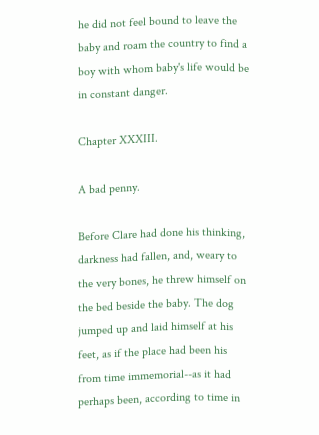he did not feel bound to leave the baby and roam the country to find a
boy with whom baby's life would be in constant danger.

Chapter XXXIII.

A bad penny.

Before Clare had done his thinking, darkness had fallen, and, weary to
the very bones, he threw himself on the bed beside the baby. The dog
jumped up and laid himself at his feet, as if the place had been his
from time immemorial--as it had perhaps been, according to time in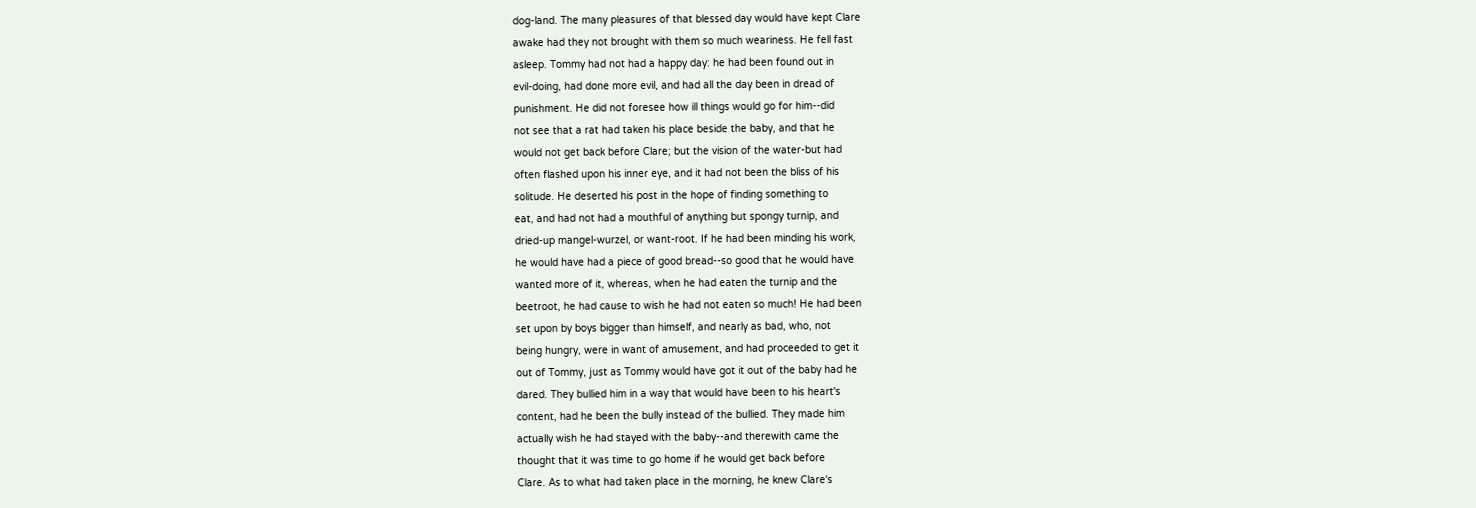dog-land. The many pleasures of that blessed day would have kept Clare
awake had they not brought with them so much weariness. He fell fast
asleep. Tommy had not had a happy day: he had been found out in
evil-doing, had done more evil, and had all the day been in dread of
punishment. He did not foresee how ill things would go for him--did
not see that a rat had taken his place beside the baby, and that he
would not get back before Clare; but the vision of the water-but had
often flashed upon his inner eye, and it had not been the bliss of his
solitude. He deserted his post in the hope of finding something to
eat, and had not had a mouthful of anything but spongy turnip, and
dried-up mangel-wurzel, or want-root. If he had been minding his work,
he would have had a piece of good bread--so good that he would have
wanted more of it, whereas, when he had eaten the turnip and the
beetroot, he had cause to wish he had not eaten so much! He had been
set upon by boys bigger than himself, and nearly as bad, who, not
being hungry, were in want of amusement, and had proceeded to get it
out of Tommy, just as Tommy would have got it out of the baby had he
dared. They bullied him in a way that would have been to his heart's
content, had he been the bully instead of the bullied. They made him
actually wish he had stayed with the baby--and therewith came the
thought that it was time to go home if he would get back before
Clare. As to what had taken place in the morning, he knew Clare's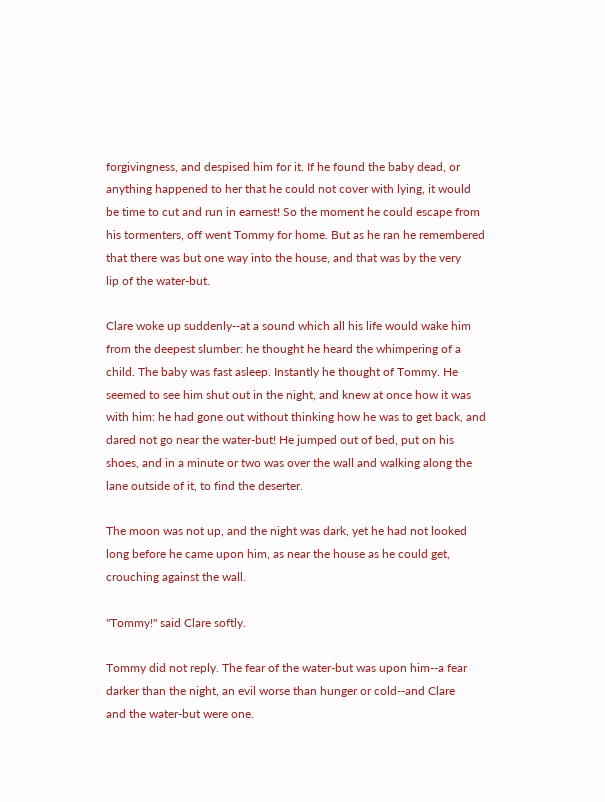forgivingness, and despised him for it. If he found the baby dead, or
anything happened to her that he could not cover with lying, it would
be time to cut and run in earnest! So the moment he could escape from
his tormenters, off went Tommy for home. But as he ran he remembered
that there was but one way into the house, and that was by the very
lip of the water-but.

Clare woke up suddenly--at a sound which all his life would wake him
from the deepest slumber: he thought he heard the whimpering of a
child. The baby was fast asleep. Instantly he thought of Tommy. He
seemed to see him shut out in the night, and knew at once how it was
with him: he had gone out without thinking how he was to get back, and
dared not go near the water-but! He jumped out of bed, put on his
shoes, and in a minute or two was over the wall and walking along the
lane outside of it, to find the deserter.

The moon was not up, and the night was dark, yet he had not looked
long before he came upon him, as near the house as he could get,
crouching against the wall.

"Tommy!" said Clare softly.

Tommy did not reply. The fear of the water-but was upon him--a fear
darker than the night, an evil worse than hunger or cold--and Clare
and the water-but were one.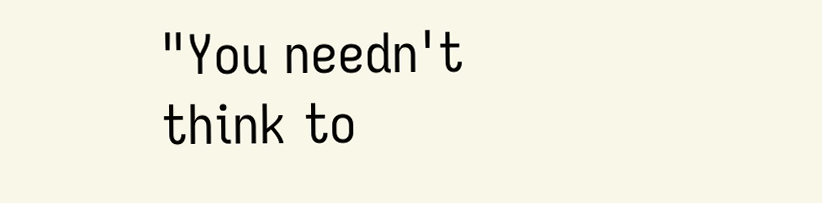"You needn't think to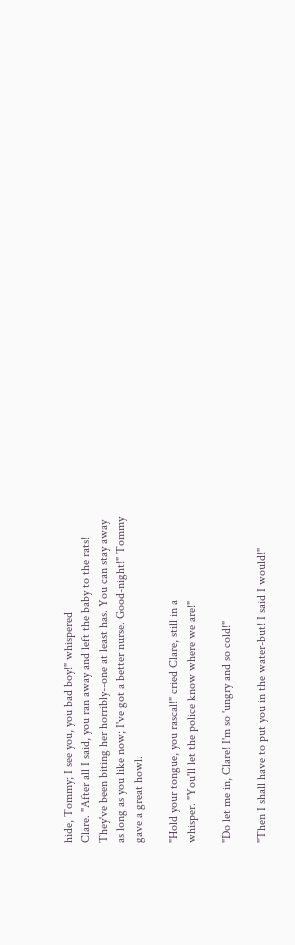hide, Tommy; I see you, you bad boy!" whispered
Clare. "After all I said, you ran away and left the baby to the rats!
They've been biting her horribly--one at least has. You can stay away
as long as you like now; I've got a better nurse. Good-night!" Tommy
gave a great howl.

"Hold your tongue, you rascal!" cried Clare, still in a
whisper. "You'll let the police know where we are!"

"Do let me in, Clare! I'm so 'ungry and so cold!"

"Then I shall have to put you in the water-but! I said I would!"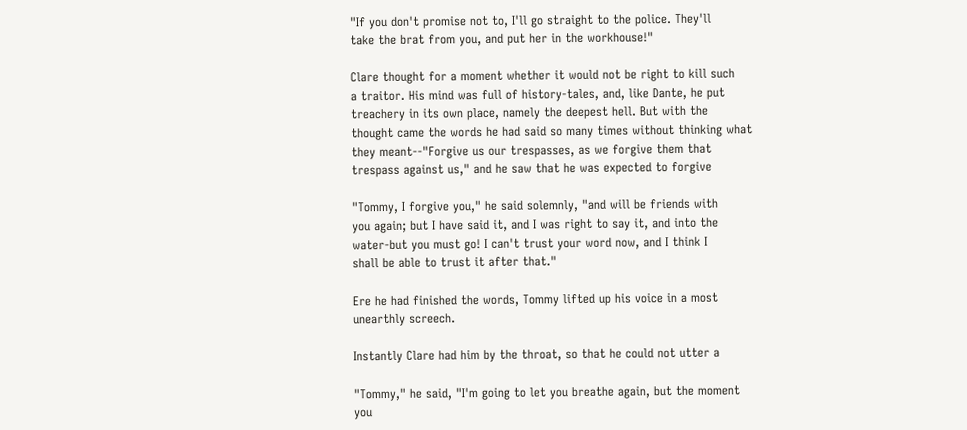"If you don't promise not to, I'll go straight to the police. They'll
take the brat from you, and put her in the workhouse!"

Clare thought for a moment whether it would not be right to kill such
a traitor. His mind was full of history-tales, and, like Dante, he put
treachery in its own place, namely the deepest hell. But with the
thought came the words he had said so many times without thinking what
they meant--"Forgive us our trespasses, as we forgive them that
trespass against us," and he saw that he was expected to forgive

"Tommy, I forgive you," he said solemnly, "and will be friends with
you again; but I have said it, and I was right to say it, and into the
water-but you must go! I can't trust your word now, and I think I
shall be able to trust it after that."

Ere he had finished the words, Tommy lifted up his voice in a most
unearthly screech.

Instantly Clare had him by the throat, so that he could not utter a

"Tommy," he said, "I'm going to let you breathe again, but the moment
you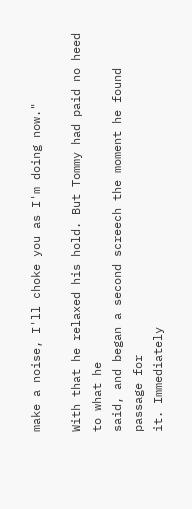make a noise, I'll choke you as I'm doing now."

With that he relaxed his hold. But Tommy had paid no heed to what he
said, and began a second screech the moment he found passage for
it. Immediately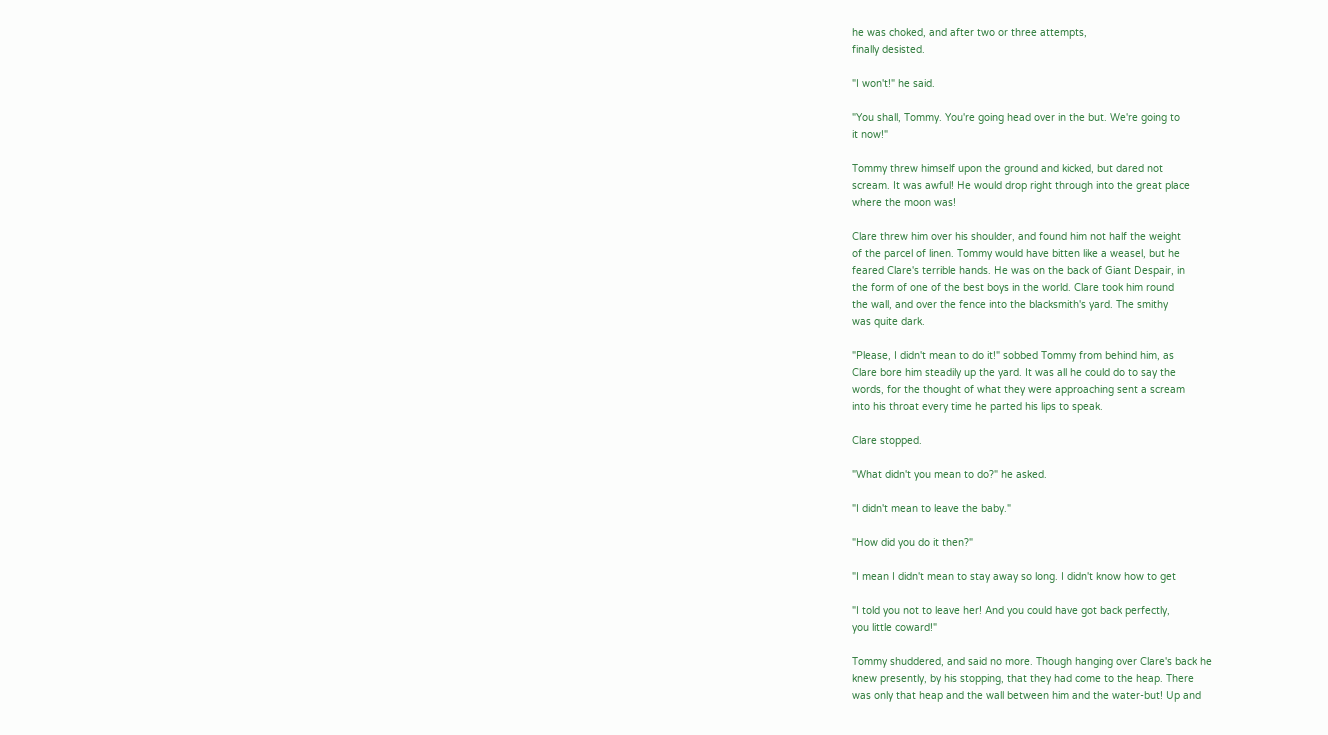he was choked, and after two or three attempts,
finally desisted.

"I won't!" he said.

"You shall, Tommy. You're going head over in the but. We're going to
it now!"

Tommy threw himself upon the ground and kicked, but dared not
scream. It was awful! He would drop right through into the great place
where the moon was!

Clare threw him over his shoulder, and found him not half the weight
of the parcel of linen. Tommy would have bitten like a weasel, but he
feared Clare's terrible hands. He was on the back of Giant Despair, in
the form of one of the best boys in the world. Clare took him round
the wall, and over the fence into the blacksmith's yard. The smithy
was quite dark.

"Please, I didn't mean to do it!" sobbed Tommy from behind him, as
Clare bore him steadily up the yard. It was all he could do to say the
words, for the thought of what they were approaching sent a scream
into his throat every time he parted his lips to speak.

Clare stopped.

"What didn't you mean to do?" he asked.

"I didn't mean to leave the baby."

"How did you do it then?"

"I mean I didn't mean to stay away so long. I didn't know how to get

"I told you not to leave her! And you could have got back perfectly,
you little coward!"

Tommy shuddered, and said no more. Though hanging over Clare's back he
knew presently, by his stopping, that they had come to the heap. There
was only that heap and the wall between him and the water-but! Up and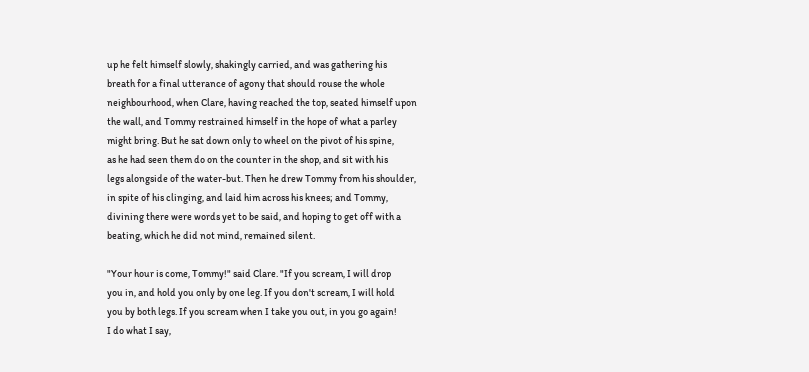up he felt himself slowly, shakingly carried, and was gathering his
breath for a final utterance of agony that should rouse the whole
neighbourhood, when Clare, having reached the top, seated himself upon
the wall, and Tommy restrained himself in the hope of what a parley
might bring. But he sat down only to wheel on the pivot of his spine,
as he had seen them do on the counter in the shop, and sit with his
legs alongside of the water-but. Then he drew Tommy from his shoulder,
in spite of his clinging, and laid him across his knees; and Tommy,
divining there were words yet to be said, and hoping to get off with a
beating, which he did not mind, remained silent.

"Your hour is come, Tommy!" said Clare. "If you scream, I will drop
you in, and hold you only by one leg. If you don't scream, I will hold
you by both legs. If you scream when I take you out, in you go again!
I do what I say,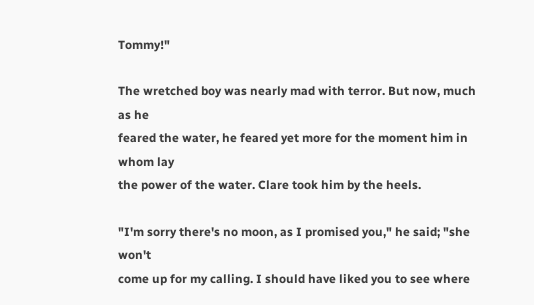Tommy!"

The wretched boy was nearly mad with terror. But now, much as he
feared the water, he feared yet more for the moment him in whom lay
the power of the water. Clare took him by the heels.

"I'm sorry there's no moon, as I promised you," he said; "she won't
come up for my calling. I should have liked you to see where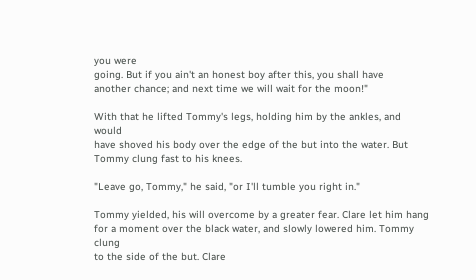you were
going. But if you ain't an honest boy after this, you shall have
another chance; and next time we will wait for the moon!"

With that he lifted Tommy's legs, holding him by the ankles, and would
have shoved his body over the edge of the but into the water. But
Tommy clung fast to his knees.

"Leave go, Tommy," he said, "or I'll tumble you right in."

Tommy yielded, his will overcome by a greater fear. Clare let him hang
for a moment over the black water, and slowly lowered him. Tommy clung
to the side of the but. Clare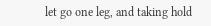let go one leg, and taking hold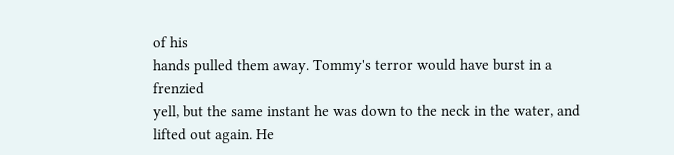of his
hands pulled them away. Tommy's terror would have burst in a frenzied
yell, but the same instant he was down to the neck in the water, and
lifted out again. He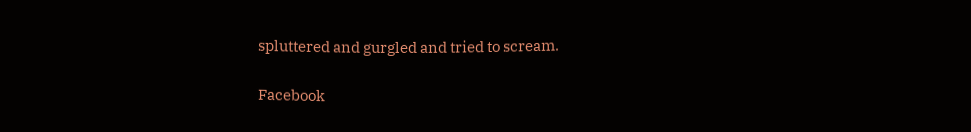spluttered and gurgled and tried to scream.

Facebook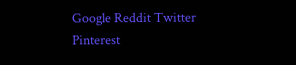Google Reddit Twitter Pinterest